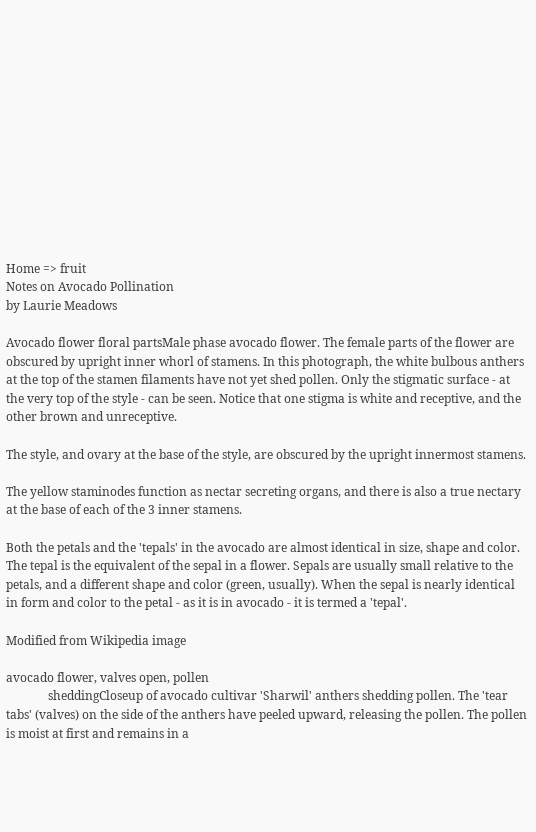Home => fruit
Notes on Avocado Pollination
by Laurie Meadows

Avocado flower floral partsMale phase avocado flower. The female parts of the flower are obscured by upright inner whorl of stamens. In this photograph, the white bulbous anthers at the top of the stamen filaments have not yet shed pollen. Only the stigmatic surface - at the very top of the style - can be seen. Notice that one stigma is white and receptive, and the other brown and unreceptive.

The style, and ovary at the base of the style, are obscured by the upright innermost stamens.

The yellow staminodes function as nectar secreting organs, and there is also a true nectary at the base of each of the 3 inner stamens.

Both the petals and the 'tepals' in the avocado are almost identical in size, shape and color. The tepal is the equivalent of the sepal in a flower. Sepals are usually small relative to the petals, and a different shape and color (green, usually). When the sepal is nearly identical in form and color to the petal - as it is in avocado - it is termed a 'tepal'.

Modified from Wikipedia image

avocado flower, valves open, pollen
              sheddingCloseup of avocado cultivar 'Sharwil' anthers shedding pollen. The 'tear tabs' (valves) on the side of the anthers have peeled upward, releasing the pollen. The pollen is moist at first and remains in a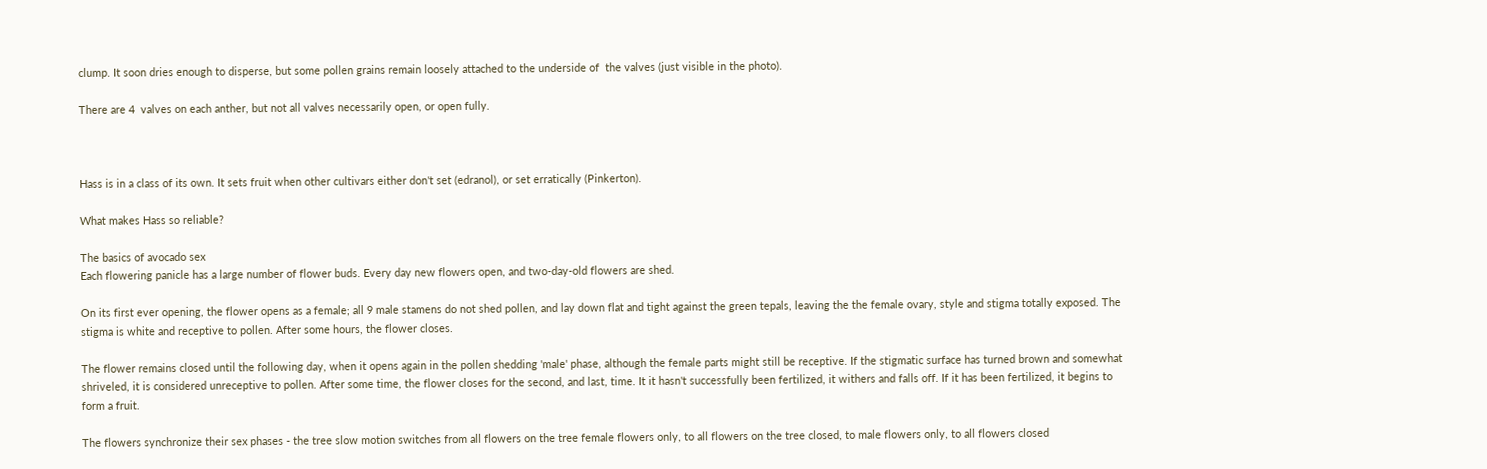clump. It soon dries enough to disperse, but some pollen grains remain loosely attached to the underside of  the valves (just visible in the photo).

There are 4  valves on each anther, but not all valves necessarily open, or open fully.



Hass is in a class of its own. It sets fruit when other cultivars either don't set (edranol), or set erratically (Pinkerton).

What makes Hass so reliable?

The basics of avocado sex
Each flowering panicle has a large number of flower buds. Every day new flowers open, and two-day-old flowers are shed.

On its first ever opening, the flower opens as a female; all 9 male stamens do not shed pollen, and lay down flat and tight against the green tepals, leaving the the female ovary, style and stigma totally exposed. The stigma is white and receptive to pollen. After some hours, the flower closes.

The flower remains closed until the following day, when it opens again in the pollen shedding 'male' phase, although the female parts might still be receptive. If the stigmatic surface has turned brown and somewhat shriveled, it is considered unreceptive to pollen. After some time, the flower closes for the second, and last, time. It it hasn't successfully been fertilized, it withers and falls off. If it has been fertilized, it begins to form a fruit.

The flowers synchronize their sex phases - the tree slow motion switches from all flowers on the tree female flowers only, to all flowers on the tree closed, to male flowers only, to all flowers closed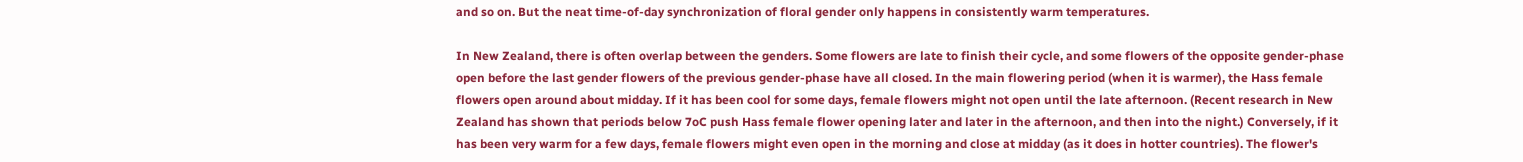and so on. But the neat time-of-day synchronization of floral gender only happens in consistently warm temperatures.

In New Zealand, there is often overlap between the genders. Some flowers are late to finish their cycle, and some flowers of the opposite gender-phase open before the last gender flowers of the previous gender-phase have all closed. In the main flowering period (when it is warmer), the Hass female flowers open around about midday. If it has been cool for some days, female flowers might not open until the late afternoon. (Recent research in New Zealand has shown that periods below 7oC push Hass female flower opening later and later in the afternoon, and then into the night.) Conversely, if it has been very warm for a few days, female flowers might even open in the morning and close at midday (as it does in hotter countries). The flower's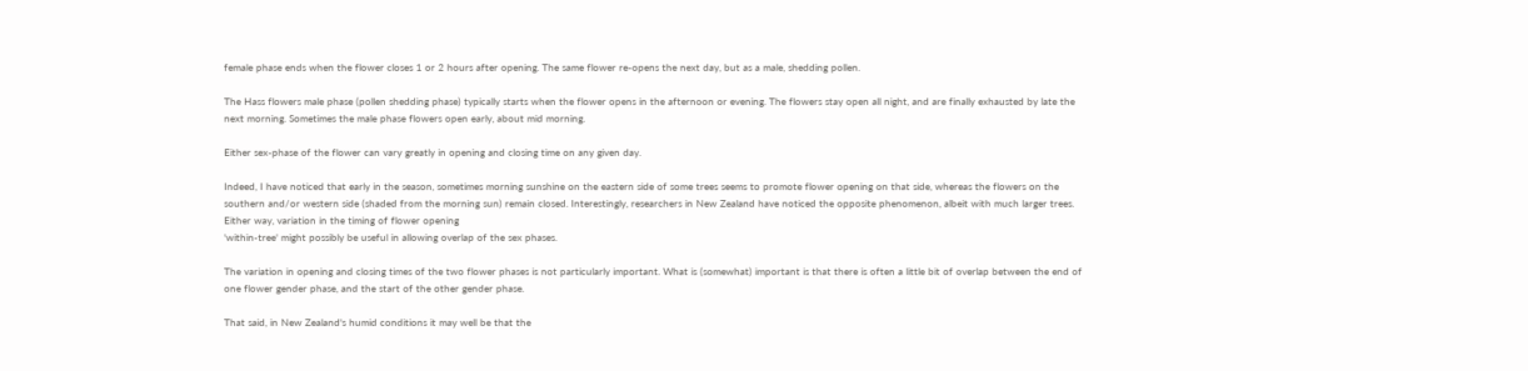female phase ends when the flower closes 1 or 2 hours after opening. The same flower re-opens the next day, but as a male, shedding pollen.

The Hass flowers male phase (pollen shedding phase) typically starts when the flower opens in the afternoon or evening. The flowers stay open all night, and are finally exhausted by late the next morning. Sometimes the male phase flowers open early, about mid morning.

Either sex-phase of the flower can vary greatly in opening and closing time on any given day.

Indeed, I have noticed that early in the season, sometimes morning sunshine on the eastern side of some trees seems to promote flower opening on that side, whereas the flowers on the southern and/or western side (shaded from the morning sun) remain closed. Interestingly, researchers in New Zealand have noticed the opposite phenomenon, albeit with much larger trees. Either way, variation in the timing of flower opening
'within-tree' might possibly be useful in allowing overlap of the sex phases.

The variation in opening and closing times of the two flower phases is not particularly important. What is (somewhat) important is that there is often a little bit of overlap between the end of one flower gender phase, and the start of the other gender phase.

That said, in New Zealand's humid conditions it may well be that the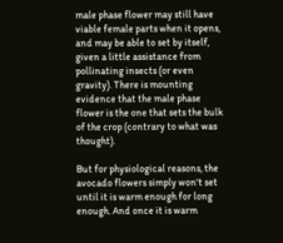male phase flower may still have viable female parts when it opens, and may be able to set by itself, given a little assistance from pollinating insects (or even gravity). There is mounting evidence that the male phase flower is the one that sets the bulk of the crop (contrary to what was thought).

But for physiological reasons, the avocado flowers simply won't set until it is warm enough for long enough. And once it is warm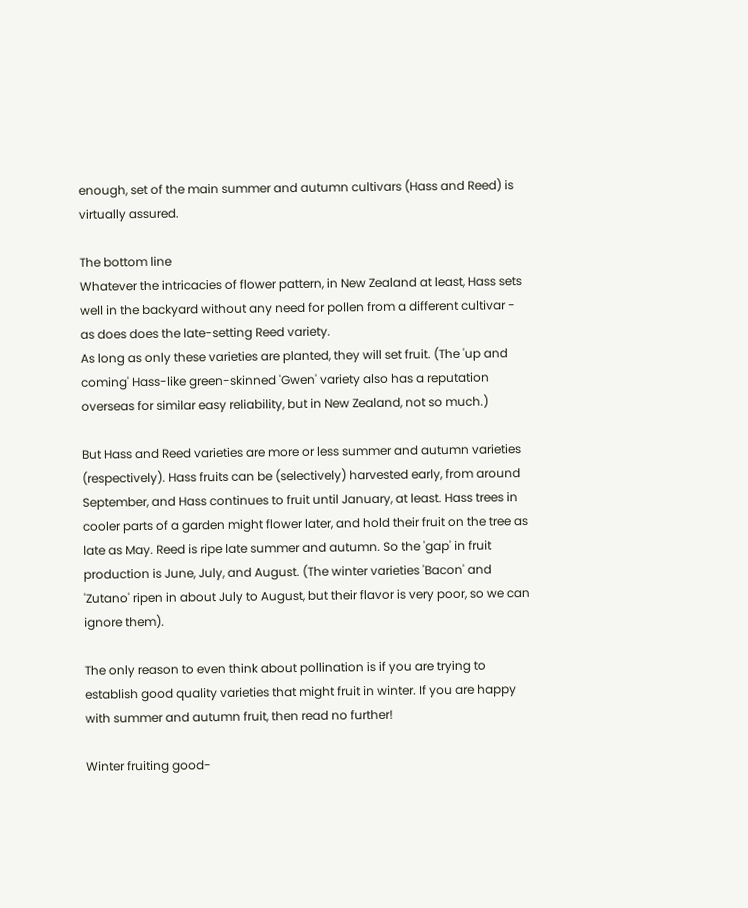enough, set of the main summer and autumn cultivars (Hass and Reed) is virtually assured.

The bottom line
Whatever the intricacies of flower pattern, in New Zealand at least, Hass sets well in the backyard without any need for pollen from a different cultivar - as does does the late-setting Reed variety.
As long as only these varieties are planted, they will set fruit. (The 'up and coming' Hass-like green-skinned 'Gwen' variety also has a reputation overseas for similar easy reliability, but in New Zealand, not so much.)

But Hass and Reed varieties are more or less summer and autumn varieties (respectively). Hass fruits can be (selectively) harvested early, from around September, and Hass continues to fruit until January, at least. Hass trees in cooler parts of a garden might flower later, and hold their fruit on the tree as late as May. Reed is ripe late summer and autumn. So the 'gap' in fruit production is June, July, and August. (The winter varieties 'Bacon' and 'Zutano' ripen in about July to August, but their flavor is very poor, so we can ignore them).

The only reason to even think about pollination is if you are trying to establish good quality varieties that might fruit in winter. If you are happy with summer and autumn fruit, then read no further!

Winter fruiting good-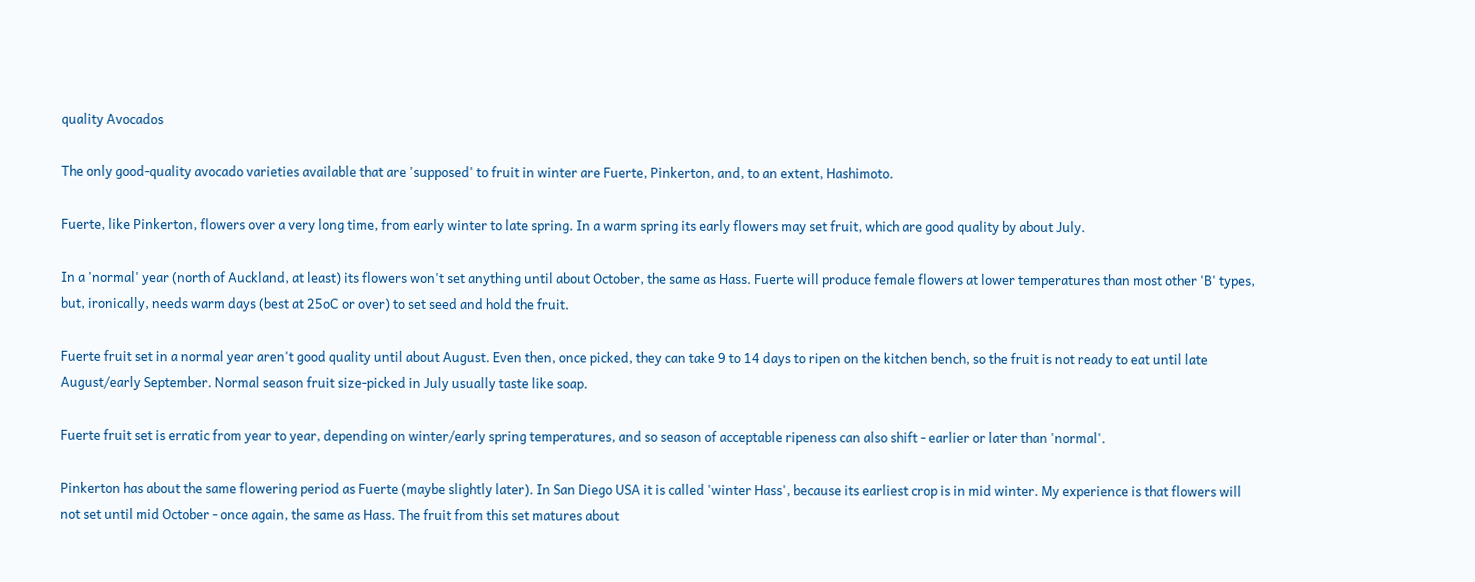quality Avocados

The only good-quality avocado varieties available that are 'supposed' to fruit in winter are Fuerte, Pinkerton, and, to an extent, Hashimoto.

Fuerte, like Pinkerton, flowers over a very long time, from early winter to late spring. In a warm spring its early flowers may set fruit, which are good quality by about July.

In a 'normal' year (north of Auckland, at least) its flowers won't set anything until about October, the same as Hass. Fuerte will produce female flowers at lower temperatures than most other 'B' types, but, ironically, needs warm days (best at 25oC or over) to set seed and hold the fruit.

Fuerte fruit set in a normal year aren't good quality until about August. Even then, once picked, they can take 9 to 14 days to ripen on the kitchen bench, so the fruit is not ready to eat until late August/early September. Normal season fruit size-picked in July usually taste like soap.

Fuerte fruit set is erratic from year to year, depending on winter/early spring temperatures, and so season of acceptable ripeness can also shift - earlier or later than 'normal'.

Pinkerton has about the same flowering period as Fuerte (maybe slightly later). In San Diego USA it is called 'winter Hass', because its earliest crop is in mid winter. My experience is that flowers will not set until mid October - once again, the same as Hass. The fruit from this set matures about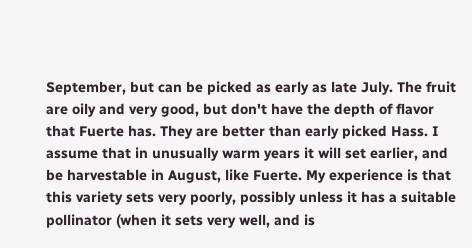September, but can be picked as early as late July. The fruit are oily and very good, but don't have the depth of flavor that Fuerte has. They are better than early picked Hass. I assume that in unusually warm years it will set earlier, and be harvestable in August, like Fuerte. My experience is that this variety sets very poorly, possibly unless it has a suitable pollinator (when it sets very well, and is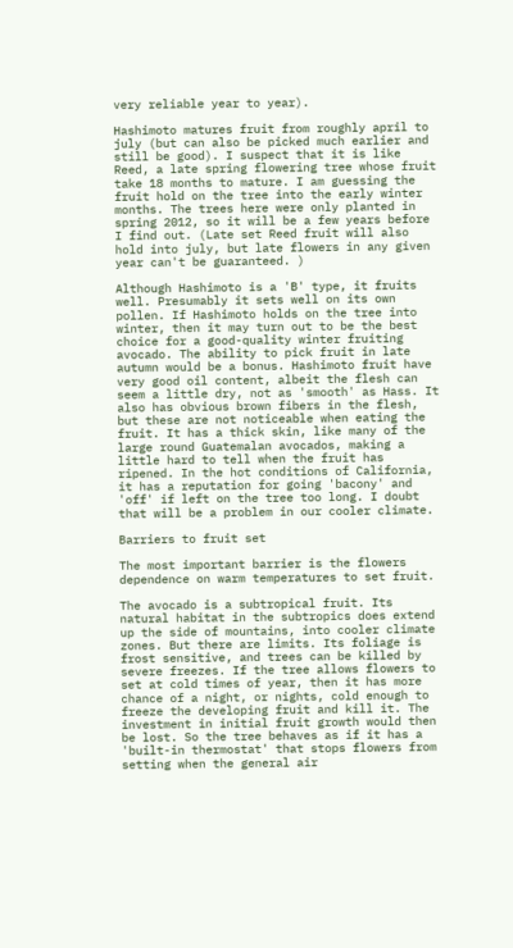very reliable year to year).

Hashimoto matures fruit from roughly april to july (but can also be picked much earlier and still be good). I suspect that it is like Reed, a late spring flowering tree whose fruit take 18 months to mature. I am guessing the fruit hold on the tree into the early winter months. The trees here were only planted in spring 2012, so it will be a few years before I find out. (Late set Reed fruit will also hold into july, but late flowers in any given year can't be guaranteed. )

Although Hashimoto is a 'B' type, it fruits well. Presumably it sets well on its own pollen. If Hashimoto holds on the tree into winter, then it may turn out to be the best choice for a good-quality winter fruiting avocado. The ability to pick fruit in late autumn would be a bonus. Hashimoto fruit have very good oil content, albeit the flesh can seem a little dry, not as 'smooth' as Hass. It also has obvious brown fibers in the flesh, but these are not noticeable when eating the fruit. It has a thick skin, like many of the large round Guatemalan avocados, making a little hard to tell when the fruit has ripened. In the hot conditions of California, it has a reputation for going 'bacony' and 'off' if left on the tree too long. I doubt that will be a problem in our cooler climate.

Barriers to fruit set

The most important barrier is the flowers dependence on warm temperatures to set fruit.

The avocado is a subtropical fruit. Its natural habitat in the subtropics does extend up the side of mountains, into cooler climate zones. But there are limits. Its foliage is frost sensitive, and trees can be killed by severe freezes. If the tree allows flowers to set at cold times of year, then it has more chance of a night, or nights, cold enough to freeze the developing fruit and kill it. The investment in initial fruit growth would then be lost. So the tree behaves as if it has a 'built-in thermostat' that stops flowers from setting when the general air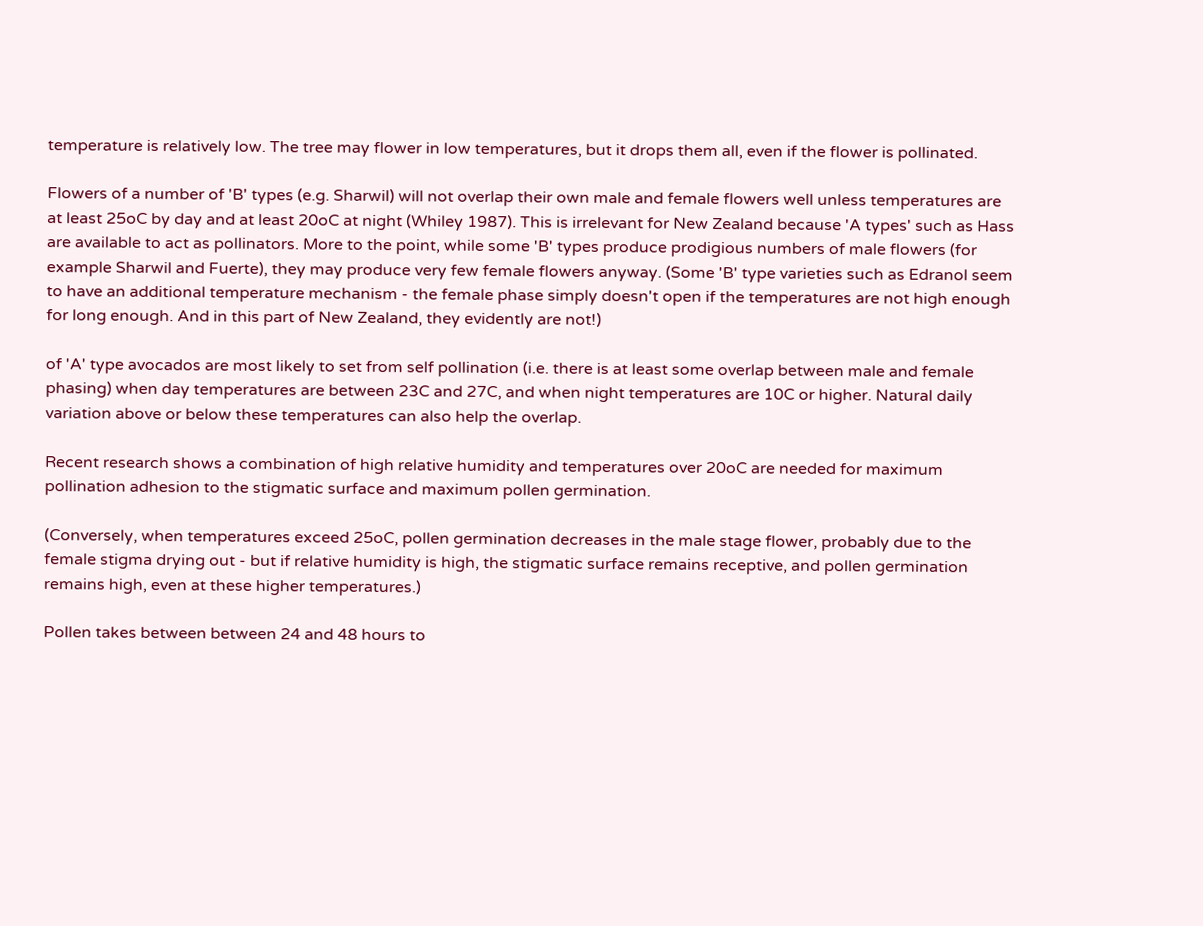temperature is relatively low. The tree may flower in low temperatures, but it drops them all, even if the flower is pollinated.

Flowers of a number of 'B' types (e.g. Sharwil) will not overlap their own male and female flowers well unless temperatures are at least 25oC by day and at least 20oC at night (Whiley 1987). This is irrelevant for New Zealand because 'A types' such as Hass are available to act as pollinators. More to the point, while some 'B' types produce prodigious numbers of male flowers (for example Sharwil and Fuerte), they may produce very few female flowers anyway. (Some 'B' type varieties such as Edranol seem to have an additional temperature mechanism - the female phase simply doesn't open if the temperatures are not high enough for long enough. And in this part of New Zealand, they evidently are not!)

of 'A' type avocados are most likely to set from self pollination (i.e. there is at least some overlap between male and female phasing) when day temperatures are between 23C and 27C, and when night temperatures are 10C or higher. Natural daily variation above or below these temperatures can also help the overlap.

Recent research shows a combination of high relative humidity and temperatures over 20oC are needed for maximum pollination adhesion to the stigmatic surface and maximum pollen germination.

(Conversely, when temperatures exceed 25oC, pollen germination decreases in the male stage flower, probably due to the female stigma drying out - but if relative humidity is high, the stigmatic surface remains receptive, and pollen germination remains high, even at these higher temperatures.)

Pollen takes between between 24 and 48 hours to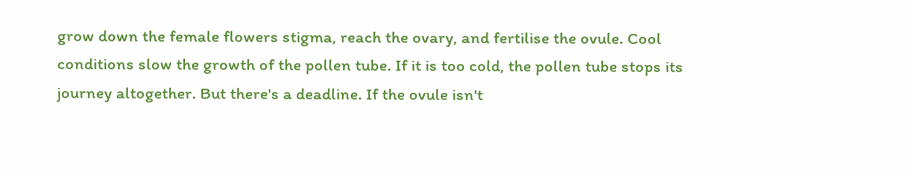grow down the female flowers stigma, reach the ovary, and fertilise the ovule. Cool conditions slow the growth of the pollen tube. If it is too cold, the pollen tube stops its journey altogether. But there's a deadline. If the ovule isn't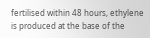fertilised within 48 hours, ethylene is produced at the base of the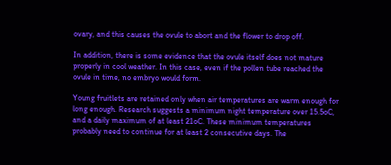ovary, and this causes the ovule to abort and the flower to drop off.

In addition, there is some evidence that the ovule itself does not mature properly in cool weather. In this case, even if the pollen tube reached the ovule in time, no embryo would form.

Young fruitlets are retained only when air temperatures are warm enough for long enough. Research suggests a minimum night temperature over 15.5oC, and a daily maximum of at least 21oC. These minimum temperatures probably need to continue for at least 2 consecutive days. The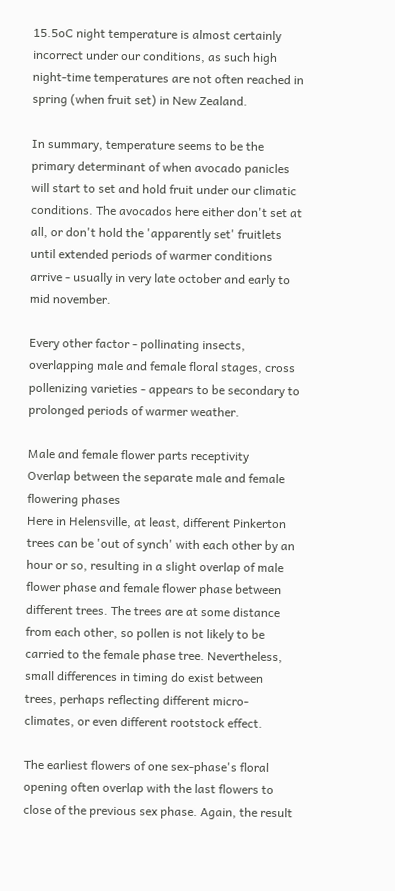15.5oC night temperature is almost certainly incorrect under our conditions, as such high night-time temperatures are not often reached in spring (when fruit set) in New Zealand.

In summary, temperature seems to be the primary determinant of when avocado panicles will start to set and hold fruit under our climatic conditions. The avocados here either don't set at all, or don't hold the 'apparently set' fruitlets until extended periods of warmer conditions arrive - usually in very late october and early to mid november.

Every other factor - pollinating insects, overlapping male and female floral stages, cross pollenizing varieties - appears to be secondary to prolonged periods of warmer weather.

Male and female flower parts receptivity
Overlap between the separate male and female flowering phases
Here in Helensville, at least, different Pinkerton trees can be 'out of synch' with each other by an hour or so, resulting in a slight overlap of male flower phase and female flower phase between different trees. The trees are at some distance from each other, so pollen is not likely to be carried to the female phase tree. Nevertheless, small differences in timing do exist between trees, perhaps reflecting different micro-climates, or even different rootstock effect.

The earliest flowers of one sex-phase's floral opening often overlap with the last flowers to close of the previous sex phase. Again, the result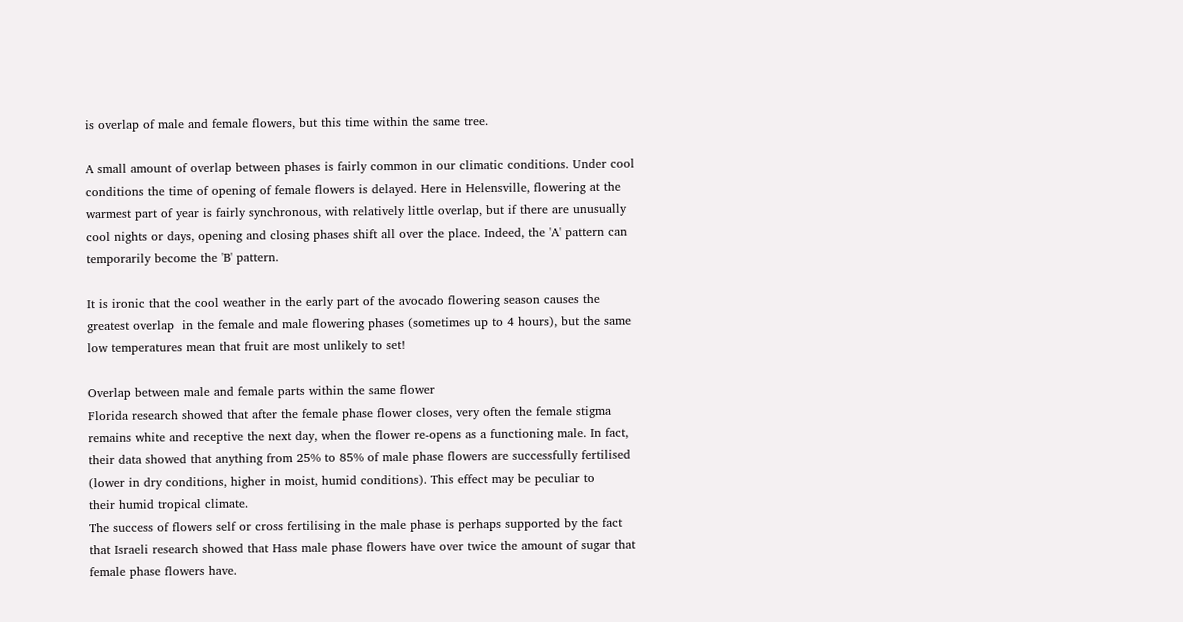is overlap of male and female flowers, but this time within the same tree.

A small amount of overlap between phases is fairly common in our climatic conditions. Under cool conditions the time of opening of female flowers is delayed. Here in Helensville, flowering at the warmest part of year is fairly synchronous, with relatively little overlap, but if there are unusually cool nights or days, opening and closing phases shift all over the place. Indeed, the 'A' pattern can temporarily become the 'B' pattern.

It is ironic that the cool weather in the early part of the avocado flowering season causes the greatest overlap  in the female and male flowering phases (sometimes up to 4 hours), but the same low temperatures mean that fruit are most unlikely to set!

Overlap between male and female parts within the same flower
Florida research showed that after the female phase flower closes, very often the female stigma remains white and receptive the next day, when the flower re-opens as a functioning male. In fact, their data showed that anything from 25% to 85% of male phase flowers are successfully fertilised (lower in dry conditions, higher in moist, humid conditions). This effect may be peculiar to
their humid tropical climate.
The success of flowers self or cross fertilising in the male phase is perhaps supported by the fact that Israeli research showed that Hass male phase flowers have over twice the amount of sugar that female phase flowers have.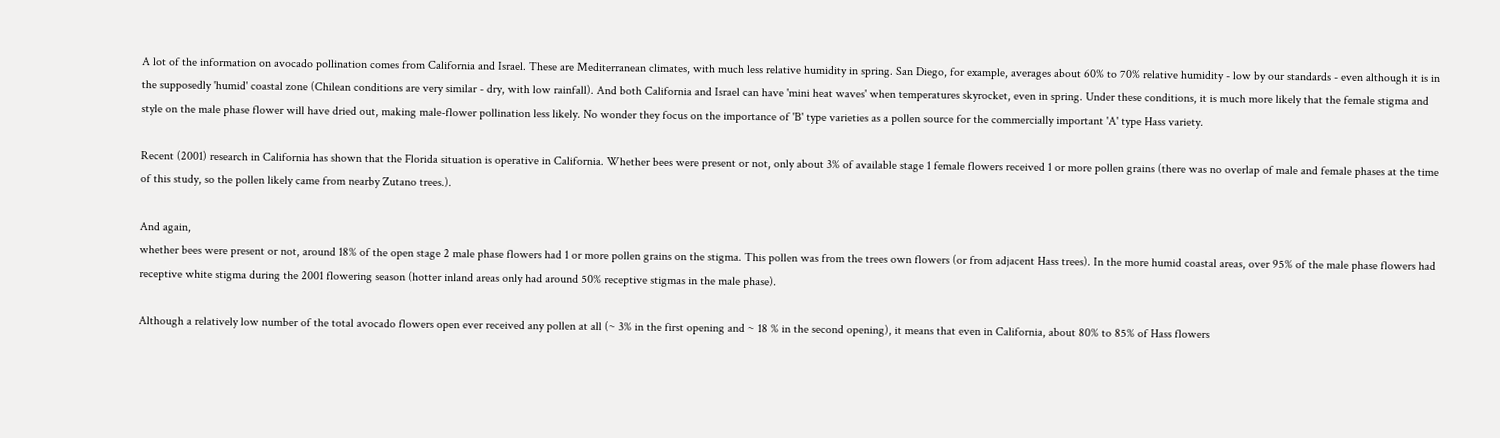A lot of the information on avocado pollination comes from California and Israel. These are Mediterranean climates, with much less relative humidity in spring. San Diego, for example, averages about 60% to 70% relative humidity - low by our standards - even although it is in the supposedly 'humid' coastal zone (Chilean conditions are very similar - dry, with low rainfall). And both California and Israel can have 'mini heat waves' when temperatures skyrocket, even in spring. Under these conditions, it is much more likely that the female stigma and style on the male phase flower will have dried out, making male-flower pollination less likely. No wonder they focus on the importance of 'B' type varieties as a pollen source for the commercially important 'A' type Hass variety.

Recent (2001) research in California has shown that the Florida situation is operative in California. Whether bees were present or not, only about 3% of available stage 1 female flowers received 1 or more pollen grains (there was no overlap of male and female phases at the time of this study, so the pollen likely came from nearby Zutano trees.).

And again,
whether bees were present or not, around 18% of the open stage 2 male phase flowers had 1 or more pollen grains on the stigma. This pollen was from the trees own flowers (or from adjacent Hass trees). In the more humid coastal areas, over 95% of the male phase flowers had receptive white stigma during the 2001 flowering season (hotter inland areas only had around 50% receptive stigmas in the male phase).

Although a relatively low number of the total avocado flowers open ever received any pollen at all (~ 3% in the first opening and ~ 18 % in the second opening), it means that even in California, about 80% to 85% of Hass flowers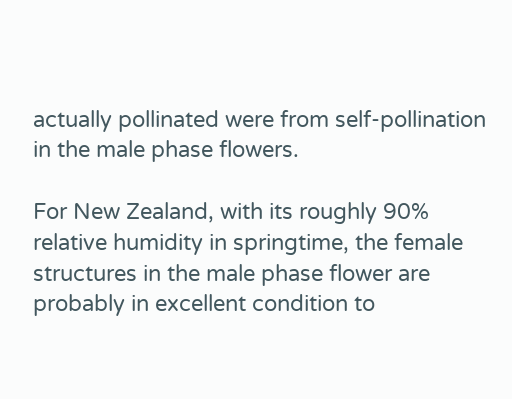actually pollinated were from self-pollination in the male phase flowers.

For New Zealand, with its roughly 90% relative humidity in springtime, the female structures in the male phase flower are probably in excellent condition to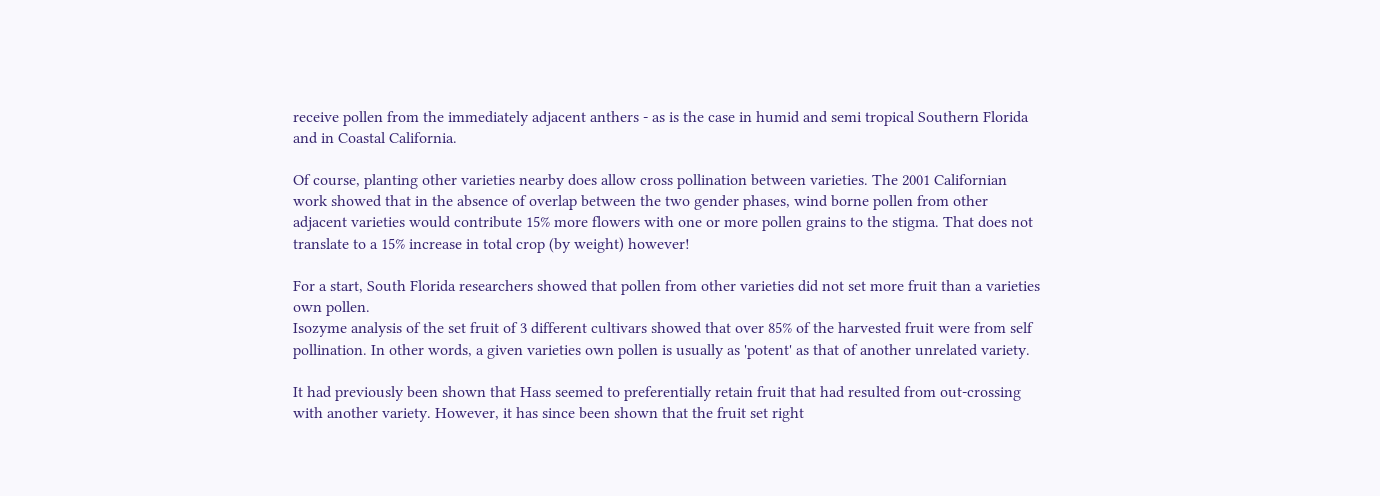receive pollen from the immediately adjacent anthers - as is the case in humid and semi tropical Southern Florida and in Coastal California.

Of course, planting other varieties nearby does allow cross pollination between varieties. The 2001 Californian work showed that in the absence of overlap between the two gender phases, wind borne pollen from other adjacent varieties would contribute 15% more flowers with one or more pollen grains to the stigma. That does not translate to a 15% increase in total crop (by weight) however!

For a start, South Florida researchers showed that pollen from other varieties did not set more fruit than a varieties own pollen.
Isozyme analysis of the set fruit of 3 different cultivars showed that over 85% of the harvested fruit were from self pollination. In other words, a given varieties own pollen is usually as 'potent' as that of another unrelated variety.

It had previously been shown that Hass seemed to preferentially retain fruit that had resulted from out-crossing with another variety. However, it has since been shown that the fruit set right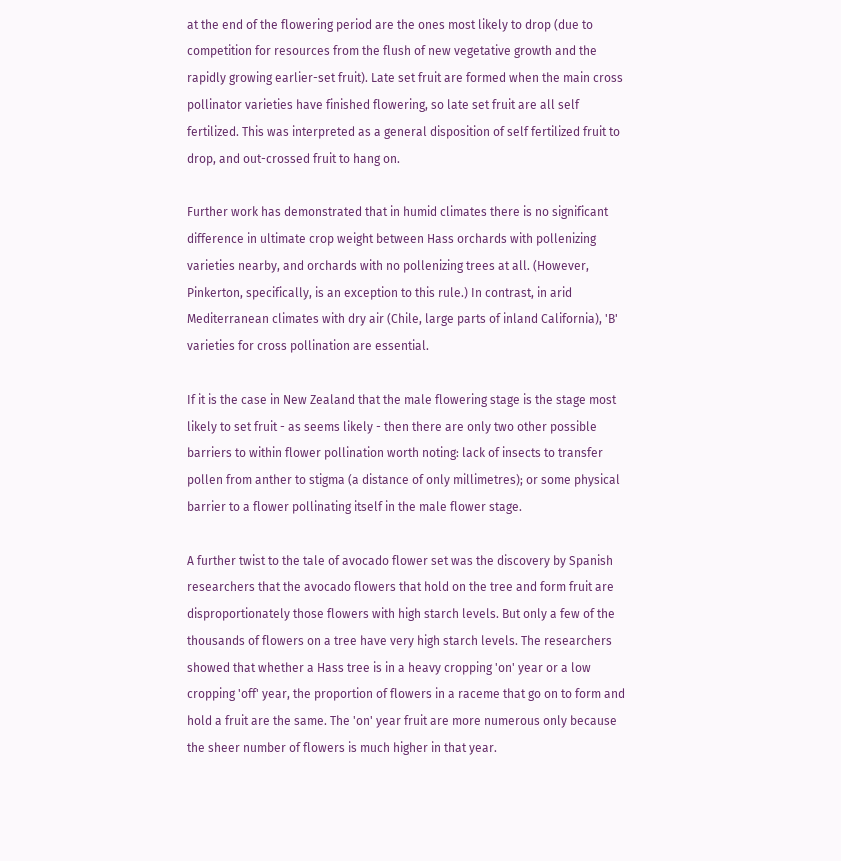at the end of the flowering period are the ones most likely to drop (due to competition for resources from the flush of new vegetative growth and the rapidly growing earlier-set fruit). Late set fruit are formed when the main cross pollinator varieties have finished flowering, so late set fruit are all self fertilized. This was interpreted as a general disposition of self fertilized fruit to drop, and out-crossed fruit to hang on.

Further work has demonstrated that in humid climates there is no significant difference in ultimate crop weight between Hass orchards with pollenizing varieties nearby, and orchards with no pollenizing trees at all. (However, Pinkerton, specifically, is an exception to this rule.) In contrast, in arid Mediterranean climates with dry air (Chile, large parts of inland California), 'B' varieties for cross pollination are essential.

If it is the case in New Zealand that the male flowering stage is the stage most likely to set fruit - as seems likely - then there are only two other possible barriers to within flower pollination worth noting: lack of insects to transfer pollen from anther to stigma (a distance of only millimetres); or some physical barrier to a flower pollinating itself in the male flower stage.

A further twist to the tale of avocado flower set was the discovery by Spanish researchers that the avocado flowers that hold on the tree and form fruit are disproportionately those flowers with high starch levels. But only a few of the thousands of flowers on a tree have very high starch levels. The researchers showed that whether a Hass tree is in a heavy cropping 'on' year or a low cropping 'off' year, the proportion of flowers in a raceme that go on to form and hold a fruit are the same. The 'on' year fruit are more numerous only because the sheer number of flowers is much higher in that year.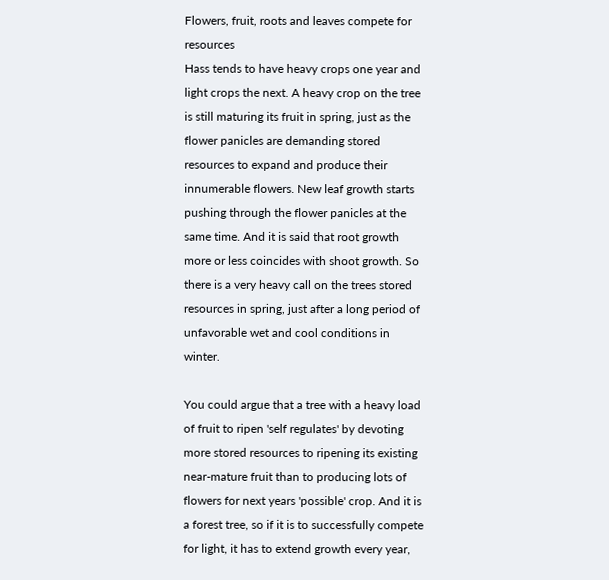Flowers, fruit, roots and leaves compete for resources
Hass tends to have heavy crops one year and light crops the next. A heavy crop on the tree is still maturing its fruit in spring, just as the flower panicles are demanding stored resources to expand and produce their innumerable flowers. New leaf growth starts pushing through the flower panicles at the same time. And it is said that root growth more or less coincides with shoot growth. So there is a very heavy call on the trees stored resources in spring, just after a long period of unfavorable wet and cool conditions in winter.

You could argue that a tree with a heavy load of fruit to ripen 'self regulates' by devoting more stored resources to ripening its existing near-mature fruit than to producing lots of flowers for next years 'possible' crop. And it is a forest tree, so if it is to successfully compete for light, it has to extend growth every year,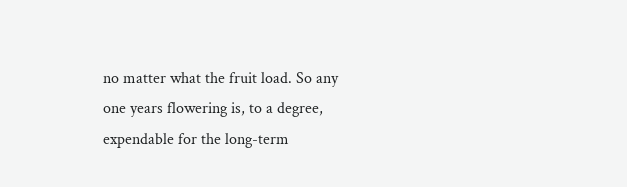no matter what the fruit load. So any one years flowering is, to a degree, expendable for the long-term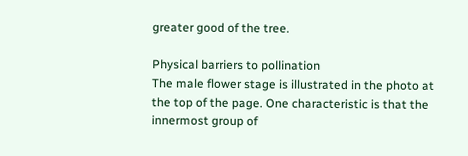greater good of the tree.

Physical barriers to pollination
The male flower stage is illustrated in the photo at the top of the page. One characteristic is that the innermost group of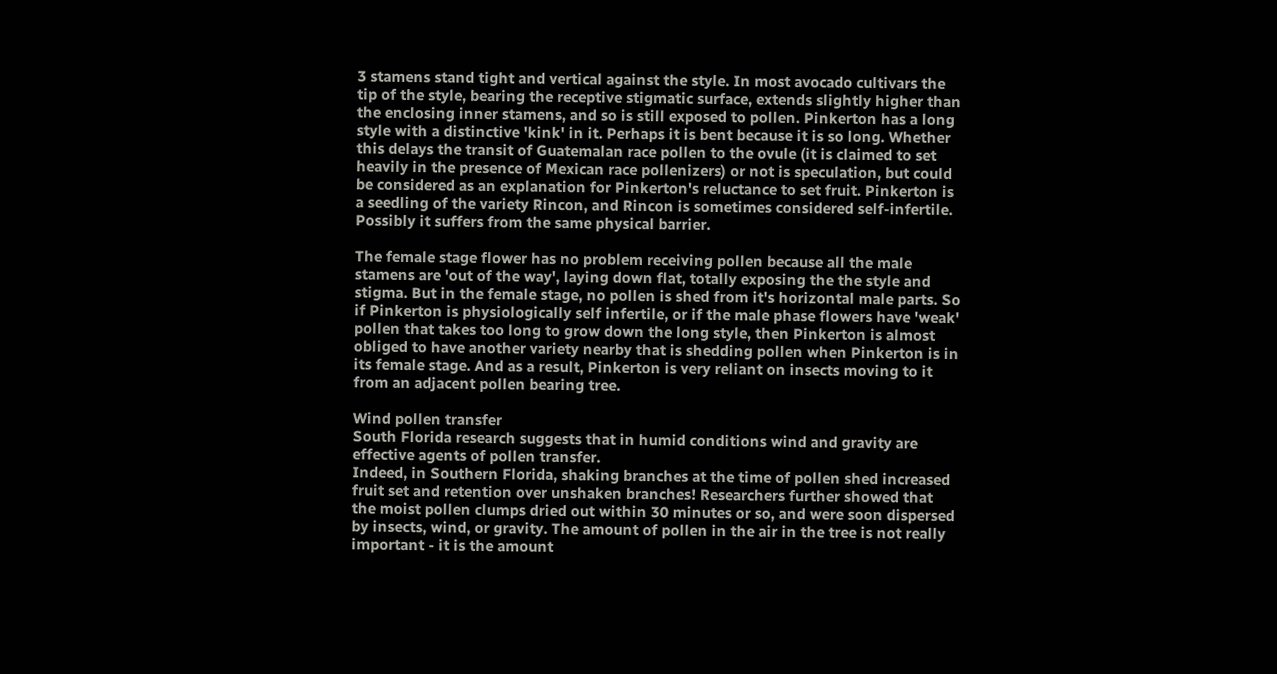3 stamens stand tight and vertical against the style. In most avocado cultivars the tip of the style, bearing the receptive stigmatic surface, extends slightly higher than the enclosing inner stamens, and so is still exposed to pollen. Pinkerton has a long style with a distinctive 'kink' in it. Perhaps it is bent because it is so long. Whether this delays the transit of Guatemalan race pollen to the ovule (it is claimed to set heavily in the presence of Mexican race pollenizers) or not is speculation, but could be considered as an explanation for Pinkerton's reluctance to set fruit. Pinkerton is a seedling of the variety Rincon, and Rincon is sometimes considered self-infertile. Possibly it suffers from the same physical barrier.

The female stage flower has no problem receiving pollen because all the male stamens are 'out of the way', laying down flat, totally exposing the the style and stigma. But in the female stage, no pollen is shed from it's horizontal male parts. So if Pinkerton is physiologically self infertile, or if the male phase flowers have 'weak' pollen that takes too long to grow down the long style, then Pinkerton is almost obliged to have another variety nearby that is shedding pollen when Pinkerton is in its female stage. And as a result, Pinkerton is very reliant on insects moving to it from an adjacent pollen bearing tree.

Wind pollen transfer
South Florida research suggests that in humid conditions wind and gravity are effective agents of pollen transfer.
Indeed, in Southern Florida, shaking branches at the time of pollen shed increased fruit set and retention over unshaken branches! Researchers further showed that the moist pollen clumps dried out within 30 minutes or so, and were soon dispersed by insects, wind, or gravity. The amount of pollen in the air in the tree is not really important - it is the amount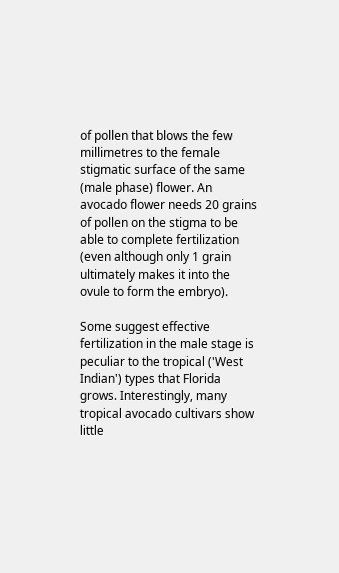of pollen that blows the few millimetres to the female stigmatic surface of the same (male phase) flower. An avocado flower needs 20 grains of pollen on the stigma to be able to complete fertilization (even although only 1 grain ultimately makes it into the ovule to form the embryo).

Some suggest effective fertilization in the male stage is peculiar to the tropical ('West Indian') types that Florida grows. Interestingly, many tropical avocado cultivars show little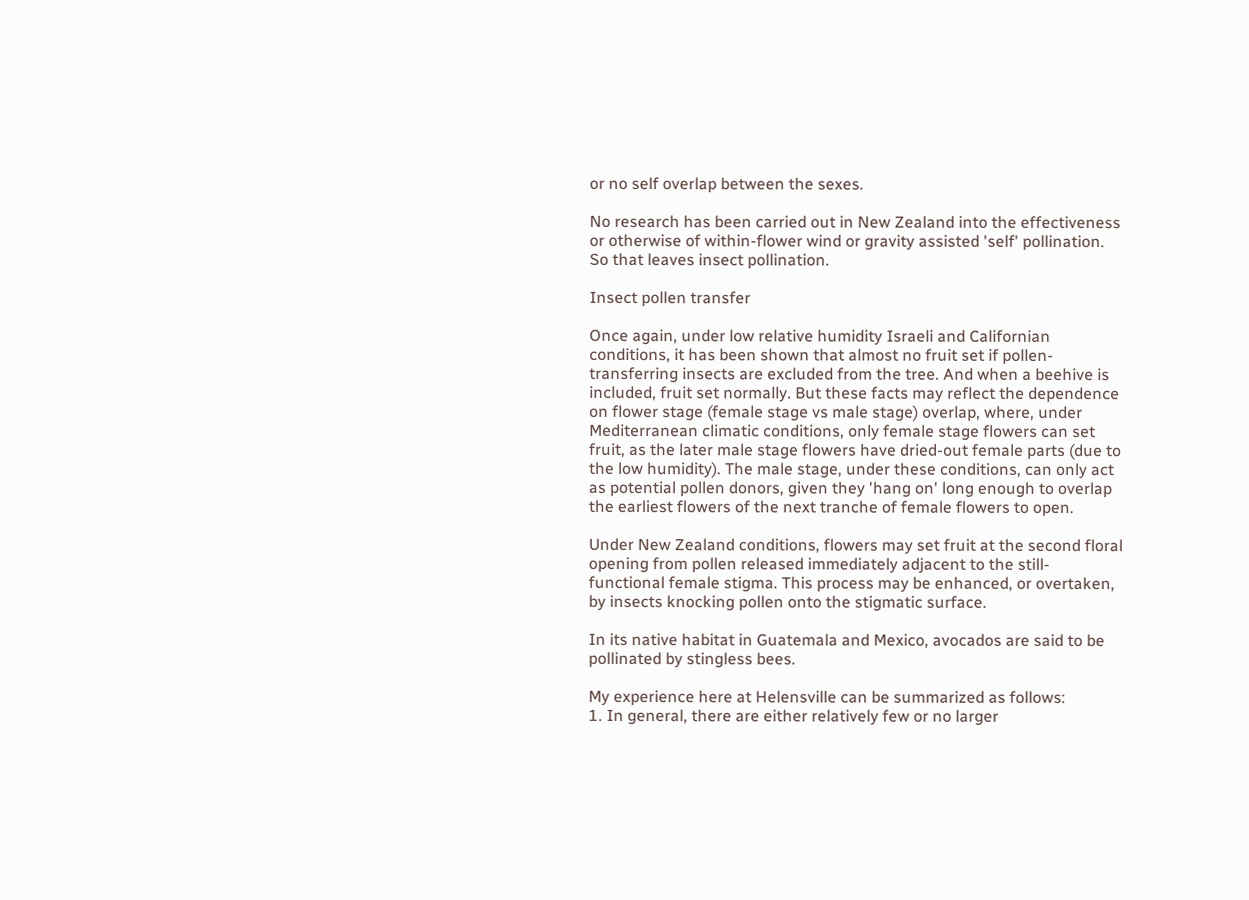or no self overlap between the sexes.

No research has been carried out in New Zealand into the effectiveness or otherwise of within-flower wind or gravity assisted 'self' pollination. So that leaves insect pollination.

Insect pollen transfer

Once again, under low relative humidity Israeli and Californian conditions, it has been shown that almost no fruit set if pollen-transferring insects are excluded from the tree. And when a beehive is included, fruit set normally. But these facts may reflect the dependence on flower stage (female stage vs male stage) overlap, where, under Mediterranean climatic conditions, only female stage flowers can set fruit, as the later male stage flowers have dried-out female parts (due to the low humidity). The male stage, under these conditions, can only act as potential pollen donors, given they 'hang on' long enough to overlap the earliest flowers of the next tranche of female flowers to open.

Under New Zealand conditions, flowers may set fruit at the second floral opening from pollen released immediately adjacent to the still-functional female stigma. This process may be enhanced, or overtaken, by insects knocking pollen onto the stigmatic surface.

In its native habitat in Guatemala and Mexico, avocados are said to be pollinated by stingless bees.

My experience here at Helensville can be summarized as follows:
1. In general, there are either relatively few or no larger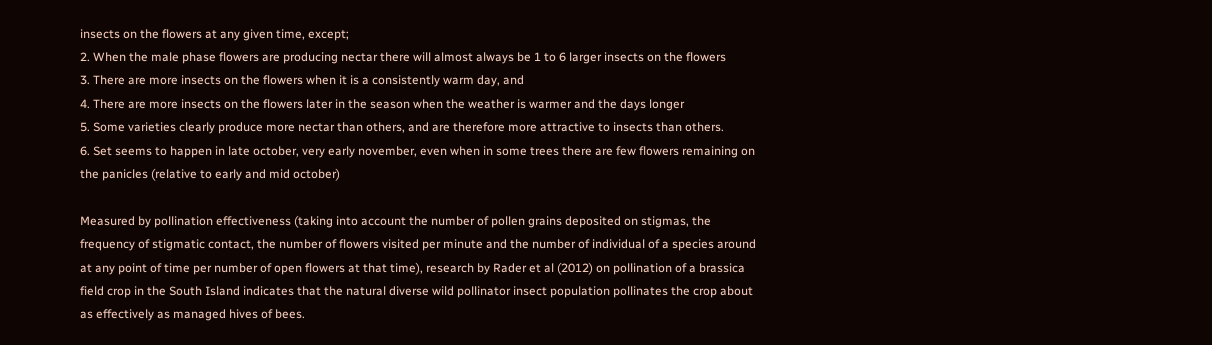insects on the flowers at any given time, except;
2. When the male phase flowers are producing nectar there will almost always be 1 to 6 larger insects on the flowers
3. There are more insects on the flowers when it is a consistently warm day, and
4. There are more insects on the flowers later in the season when the weather is warmer and the days longer
5. Some varieties clearly produce more nectar than others, and are therefore more attractive to insects than others.
6. Set seems to happen in late october, very early november, even when in some trees there are few flowers remaining on the panicles (relative to early and mid october)

Measured by pollination effectiveness (taking into account the number of pollen grains deposited on stigmas, the frequency of stigmatic contact, the number of flowers visited per minute and the number of individual of a species around at any point of time per number of open flowers at that time), research by Rader et al (2012) on pollination of a brassica field crop in the South Island indicates that the natural diverse wild pollinator insect population pollinates the crop about as effectively as managed hives of bees.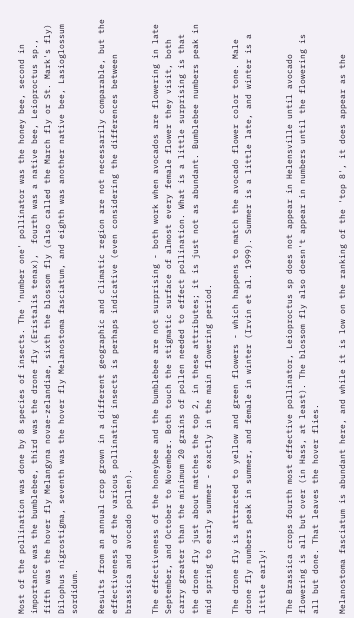Most of the pollination was done by 8 species of insects. The 'number one' pollinator was the honey bee, second in importance was the bumblebee, third was the drone fly (Eristalis tenax),  fourth was a native bee, Leioproctus sp., fifth was the hover fly Melangyna novae-zelandiae, sixth the blossom fly (also called the March fly or St. Mark's fly) Dilophus nigrostigma, seventh was the hover fly Melanostoma fasciatum, and eighth was another native bee, Lasioglossum sordidum.

Results from an annual crop grown in a different geographic and climatic region are not necessarily comparable, but the effectiveness of the various pollinating insects is perhaps indicative (even considering the differences between brassica and avocado pollen).

The effectiveness of the honeybee and the bumblebee are not surprising - both work when avocados are flowering in late September, and October to November. Both touch the stigmatic surface of almost every female flower they visit, both carry greater than the minimum 20 grains of pollen needed to effect pollination. What is a little surprising is that the drone fly just about matches the top 2, in these attributes; it is just not as abundant. Bumblebee numbers peak in mid spring to early summer - exactly in the main flowering period.

The drone fly is attracted to yellow and green flowers - which happens to match the avocado flower color tone. Male drone fly numbers peak in summer, and female in winter (Irvin et al. 1999). Summer is a little late, and winter is a little early!

The Brassica crops fourth most effective pollinator, Leioproctus sp does not appear in Helensville until avocado flowering is all but over (in Hass, at least). The blossom fly also doesn't appear in numbers until the flowering is all but done. That leaves the hover flies.

Melanostoma fasciatum is abundant here, and while it is low on the ranking of the 'top 8', it does appear as the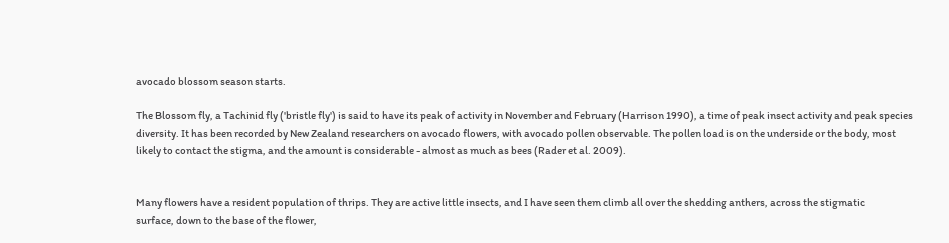avocado blossom season starts.

The Blossom fly, a Tachinid fly ('bristle fly') is said to have its peak of activity in November and February (Harrison 1990), a time of peak insect activity and peak species diversity. It has been recorded by New Zealand researchers on avocado flowers, with avocado pollen observable. The pollen load is on the underside or the body, most likely to contact the stigma, and the amount is considerable - almost as much as bees (Rader et al. 2009).


Many flowers have a resident population of thrips. They are active little insects, and I have seen them climb all over the shedding anthers, across the stigmatic
surface, down to the base of the flower,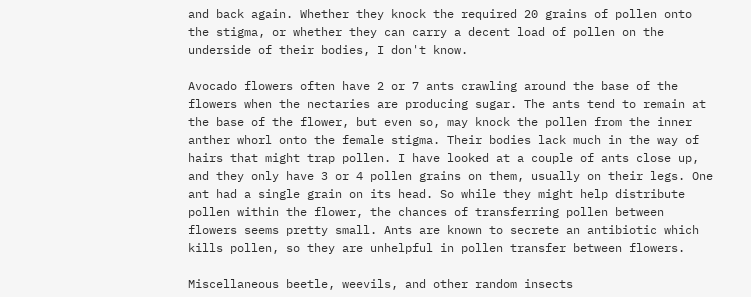and back again. Whether they knock the required 20 grains of pollen onto the stigma, or whether they can carry a decent load of pollen on the underside of their bodies, I don't know.

Avocado flowers often have 2 or 7 ants crawling around the base of the flowers when the nectaries are producing sugar. The ants tend to remain at the base of the flower, but even so, may knock the pollen from the inner anther whorl onto the female stigma. Their bodies lack much in the way of hairs that might trap pollen. I have looked at a couple of ants close up, and they only have 3 or 4 pollen grains on them, usually on their legs. One ant had a single grain on its head. So while they might help distribute pollen within the flower, the chances of transferring pollen between flowers seems pretty small. Ants are known to secrete an antibiotic which kills pollen, so they are unhelpful in pollen transfer between flowers.

Miscellaneous beetle, weevils, and other random insects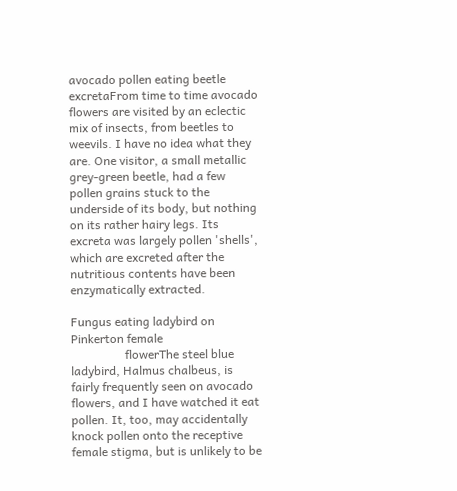avocado pollen eating beetle excretaFrom time to time avocado flowers are visited by an eclectic mix of insects, from beetles to weevils. I have no idea what they are. One visitor, a small metallic grey-green beetle, had a few pollen grains stuck to the underside of its body, but nothing on its rather hairy legs. Its excreta was largely pollen 'shells', which are excreted after the nutritious contents have been enzymatically extracted.

Fungus eating ladybird on Pinkerton female
                  flowerThe steel blue ladybird, Halmus chalbeus, is fairly frequently seen on avocado flowers, and I have watched it eat pollen. It, too, may accidentally knock pollen onto the receptive female stigma, but is unlikely to be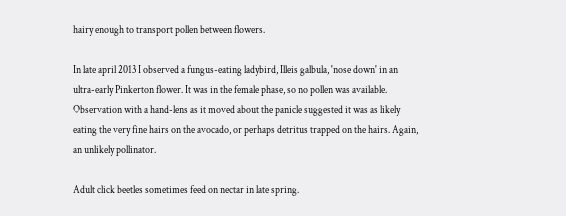hairy enough to transport pollen between flowers.

In late april 2013 I observed a fungus-eating ladybird, Illeis galbula, 'nose down' in an ultra-early Pinkerton flower. It was in the female phase, so no pollen was available. Observation with a hand-lens as it moved about the panicle suggested it was as likely eating the very fine hairs on the avocado, or perhaps detritus trapped on the hairs. Again, an unlikely pollinator.

Adult click beetles sometimes feed on nectar in late spring.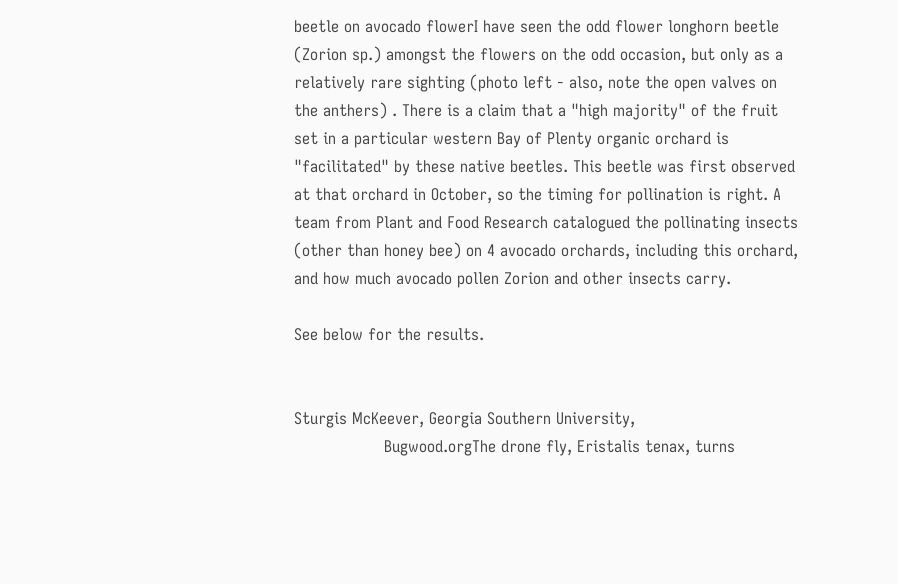beetle on avocado flowerI have seen the odd flower longhorn beetle (Zorion sp.) amongst the flowers on the odd occasion, but only as a relatively rare sighting (photo left - also, note the open valves on the anthers) . There is a claim that a "high majority" of the fruit set in a particular western Bay of Plenty organic orchard is "facilitated" by these native beetles. This beetle was first observed at that orchard in October, so the timing for pollination is right. A team from Plant and Food Research catalogued the pollinating insects (other than honey bee) on 4 avocado orchards, including this orchard, and how much avocado pollen Zorion and other insects carry.

See below for the results.


Sturgis McKeever, Georgia Southern University,
                  Bugwood.orgThe drone fly, Eristalis tenax, turns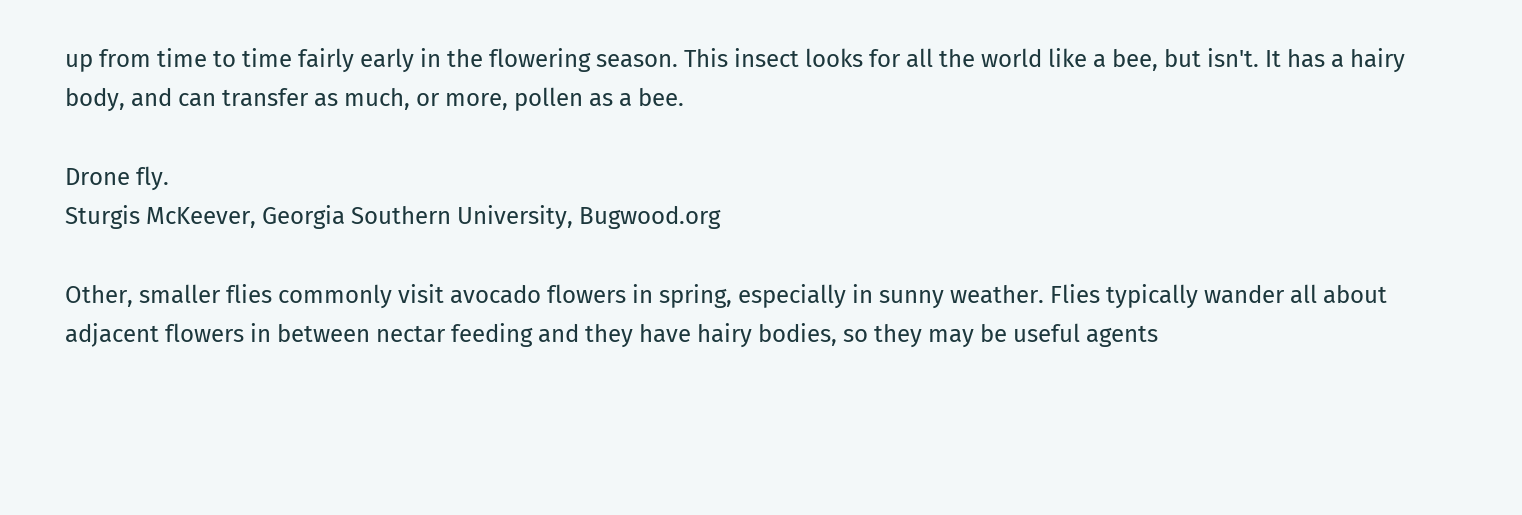up from time to time fairly early in the flowering season. This insect looks for all the world like a bee, but isn't. It has a hairy body, and can transfer as much, or more, pollen as a bee.

Drone fly.
Sturgis McKeever, Georgia Southern University, Bugwood.org

Other, smaller flies commonly visit avocado flowers in spring, especially in sunny weather. Flies typically wander all about adjacent flowers in between nectar feeding and they have hairy bodies, so they may be useful agents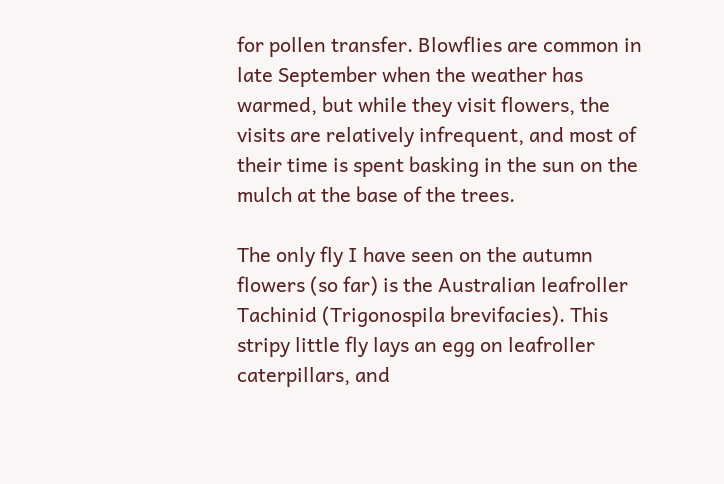for pollen transfer. Blowflies are common in late September when the weather has warmed, but while they visit flowers, the visits are relatively infrequent, and most of their time is spent basking in the sun on the mulch at the base of the trees.

The only fly I have seen on the autumn flowers (so far) is the Australian leafroller Tachinid (Trigonospila brevifacies). This stripy little fly lays an egg on leafroller caterpillars, and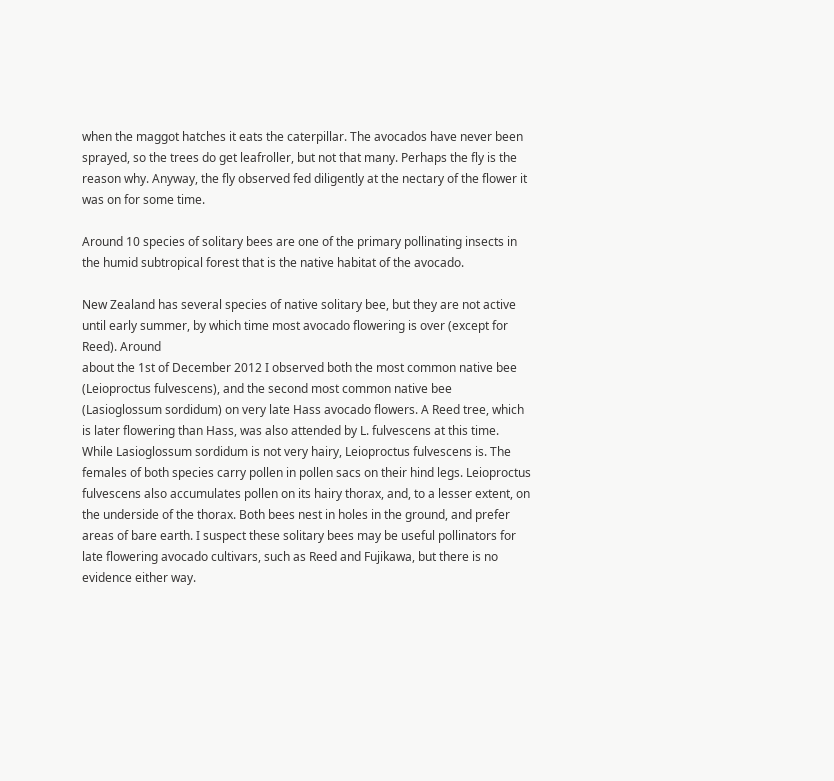when the maggot hatches it eats the caterpillar. The avocados have never been sprayed, so the trees do get leafroller, but not that many. Perhaps the fly is the reason why. Anyway, the fly observed fed diligently at the nectary of the flower it was on for some time.

Around 10 species of solitary bees are one of the primary pollinating insects in the humid subtropical forest that is the native habitat of the avocado.

New Zealand has several species of native solitary bee, but they are not active until early summer, by which time most avocado flowering is over (except for Reed). Around
about the 1st of December 2012 I observed both the most common native bee (Leioproctus fulvescens), and the second most common native bee (Lasioglossum sordidum) on very late Hass avocado flowers. A Reed tree, which is later flowering than Hass, was also attended by L. fulvescens at this time. While Lasioglossum sordidum is not very hairy, Leioproctus fulvescens is. The females of both species carry pollen in pollen sacs on their hind legs. Leioproctus fulvescens also accumulates pollen on its hairy thorax, and, to a lesser extent, on the underside of the thorax. Both bees nest in holes in the ground, and prefer areas of bare earth. I suspect these solitary bees may be useful pollinators for late flowering avocado cultivars, such as Reed and Fujikawa, but there is no evidence either way.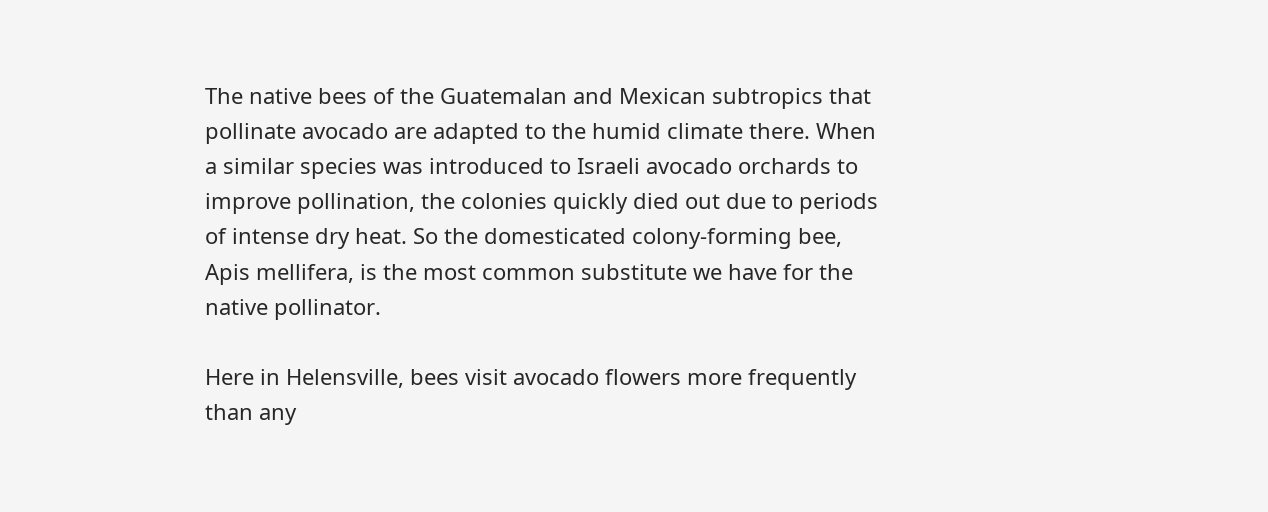The native bees of the Guatemalan and Mexican subtropics that pollinate avocado are adapted to the humid climate there. When a similar species was introduced to Israeli avocado orchards to improve pollination, the colonies quickly died out due to periods of intense dry heat. So the domesticated colony-forming bee, Apis mellifera, is the most common substitute we have for the native pollinator.

Here in Helensville, bees visit avocado flowers more frequently than any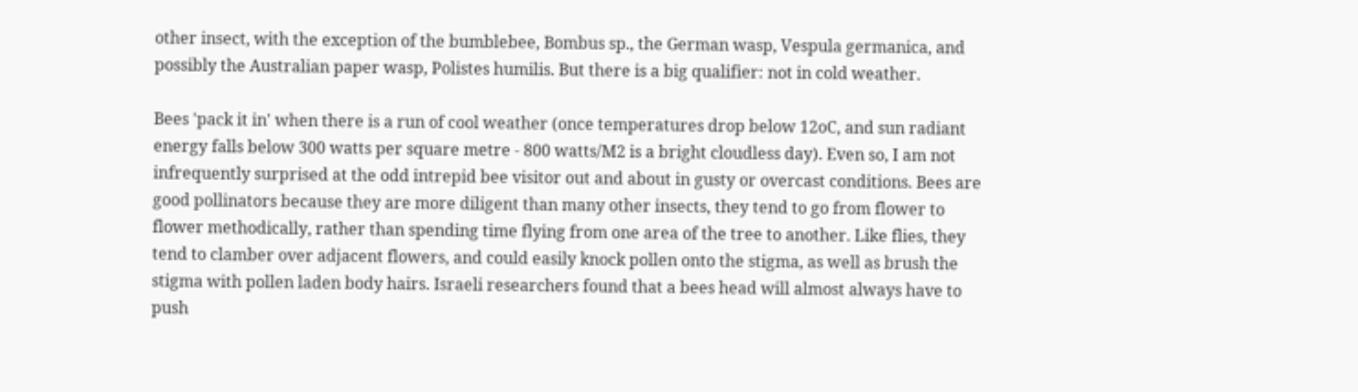other insect, with the exception of the bumblebee, Bombus sp., the German wasp, Vespula germanica, and possibly the Australian paper wasp, Polistes humilis. But there is a big qualifier: not in cold weather.

Bees 'pack it in' when there is a run of cool weather (once temperatures drop below 12oC, and sun radiant energy falls below 300 watts per square metre - 800 watts/M2 is a bright cloudless day). Even so, I am not infrequently surprised at the odd intrepid bee visitor out and about in gusty or overcast conditions. Bees are good pollinators because they are more diligent than many other insects, they tend to go from flower to flower methodically, rather than spending time flying from one area of the tree to another. Like flies, they tend to clamber over adjacent flowers, and could easily knock pollen onto the stigma, as well as brush the stigma with pollen laden body hairs. Israeli researchers found that a bees head will almost always have to push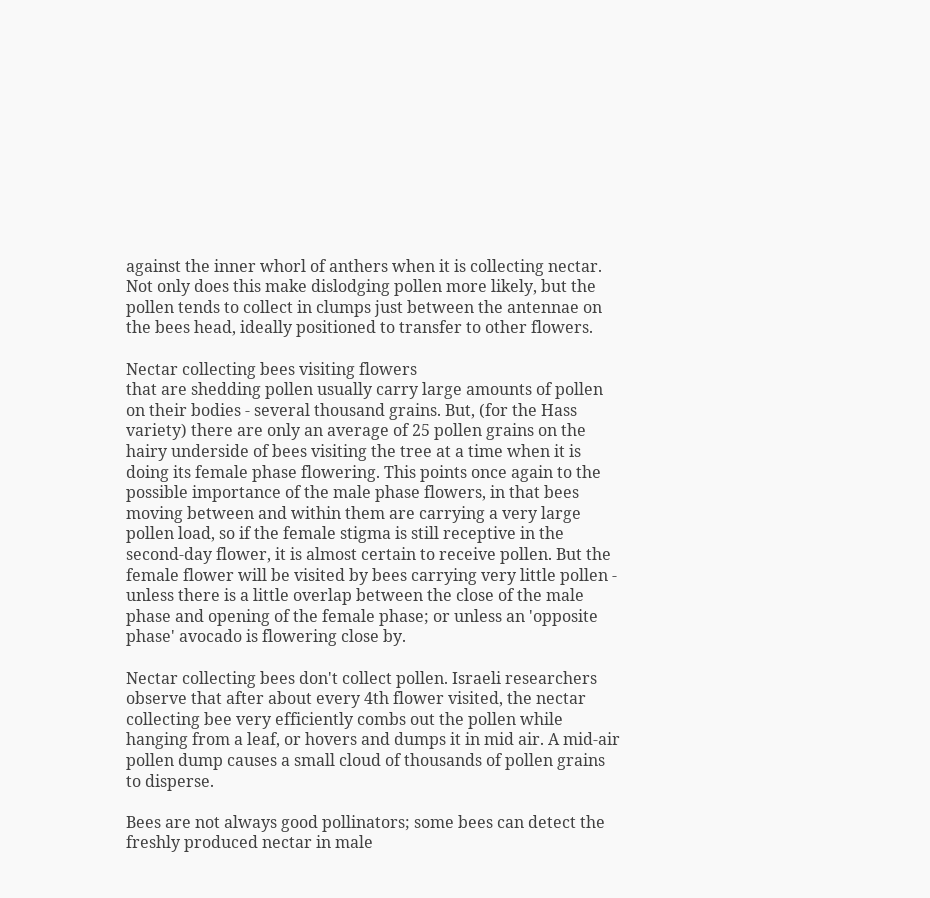against the inner whorl of anthers when it is collecting nectar. Not only does this make dislodging pollen more likely, but the pollen tends to collect in clumps just between the antennae on the bees head, ideally positioned to transfer to other flowers.

Nectar collecting bees visiting flowers
that are shedding pollen usually carry large amounts of pollen on their bodies - several thousand grains. But, (for the Hass variety) there are only an average of 25 pollen grains on the hairy underside of bees visiting the tree at a time when it is doing its female phase flowering. This points once again to the possible importance of the male phase flowers, in that bees moving between and within them are carrying a very large pollen load, so if the female stigma is still receptive in the second-day flower, it is almost certain to receive pollen. But the female flower will be visited by bees carrying very little pollen - unless there is a little overlap between the close of the male phase and opening of the female phase; or unless an 'opposite phase' avocado is flowering close by.

Nectar collecting bees don't collect pollen. Israeli researchers observe that after about every 4th flower visited, the nectar collecting bee very efficiently combs out the pollen while hanging from a leaf, or hovers and dumps it in mid air. A mid-air pollen dump causes a small cloud of thousands of pollen grains to disperse.

Bees are not always good pollinators; some bees can detect the freshly produced nectar in male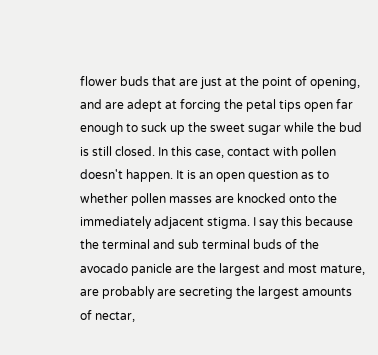flower buds that are just at the point of opening, and are adept at forcing the petal tips open far enough to suck up the sweet sugar while the bud is still closed. In this case, contact with pollen doesn't happen. It is an open question as to whether pollen masses are knocked onto the immediately adjacent stigma. I say this because the terminal and sub terminal buds of the avocado panicle are the largest and most mature, are probably are secreting the largest amounts of nectar,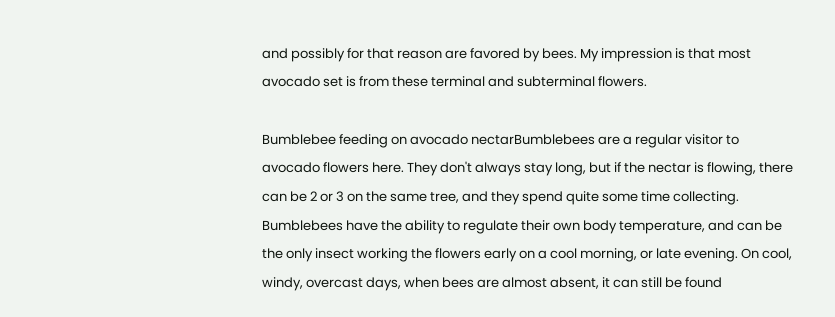and possibly for that reason are favored by bees. My impression is that most avocado set is from these terminal and subterminal flowers.

Bumblebee feeding on avocado nectarBumblebees are a regular visitor to avocado flowers here. They don't always stay long, but if the nectar is flowing, there can be 2 or 3 on the same tree, and they spend quite some time collecting. Bumblebees have the ability to regulate their own body temperature, and can be the only insect working the flowers early on a cool morning, or late evening. On cool, windy, overcast days, when bees are almost absent, it can still be found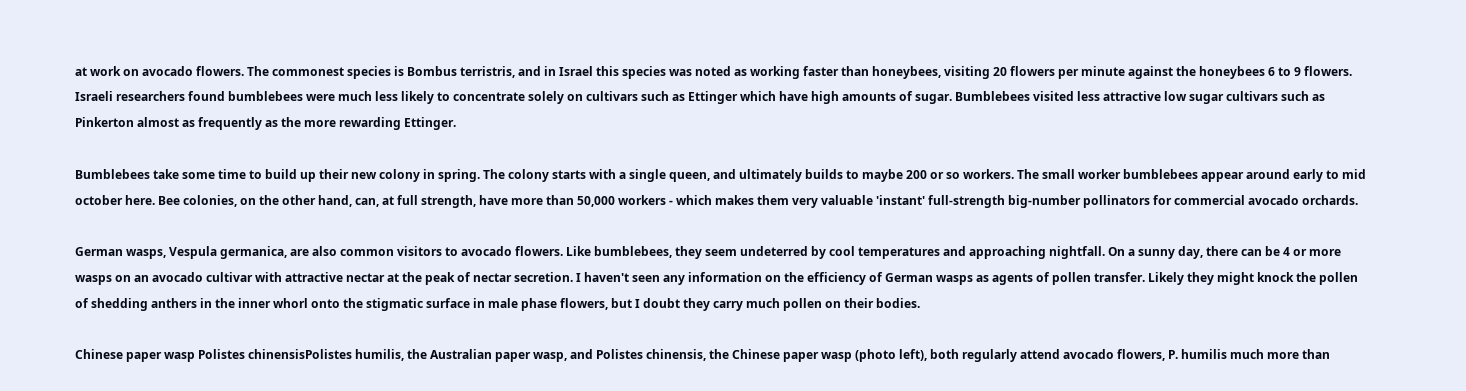at work on avocado flowers. The commonest species is Bombus terristris, and in Israel this species was noted as working faster than honeybees, visiting 20 flowers per minute against the honeybees 6 to 9 flowers. Israeli researchers found bumblebees were much less likely to concentrate solely on cultivars such as Ettinger which have high amounts of sugar. Bumblebees visited less attractive low sugar cultivars such as Pinkerton almost as frequently as the more rewarding Ettinger.

Bumblebees take some time to build up their new colony in spring. The colony starts with a single queen, and ultimately builds to maybe 200 or so workers. The small worker bumblebees appear around early to mid october here. Bee colonies, on the other hand, can, at full strength, have more than 50,000 workers - which makes them very valuable 'instant' full-strength big-number pollinators for commercial avocado orchards.

German wasps, Vespula germanica, are also common visitors to avocado flowers. Like bumblebees, they seem undeterred by cool temperatures and approaching nightfall. On a sunny day, there can be 4 or more wasps on an avocado cultivar with attractive nectar at the peak of nectar secretion. I haven't seen any information on the efficiency of German wasps as agents of pollen transfer. Likely they might knock the pollen of shedding anthers in the inner whorl onto the stigmatic surface in male phase flowers, but I doubt they carry much pollen on their bodies.

Chinese paper wasp Polistes chinensisPolistes humilis, the Australian paper wasp, and Polistes chinensis, the Chinese paper wasp (photo left), both regularly attend avocado flowers, P. humilis much more than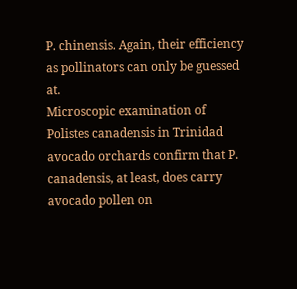P. chinensis. Again, their efficiency as pollinators can only be guessed at.
Microscopic examination of Polistes canadensis in Trinidad avocado orchards confirm that P. canadensis, at least, does carry avocado pollen on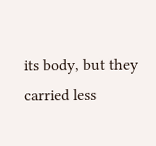its body, but they carried less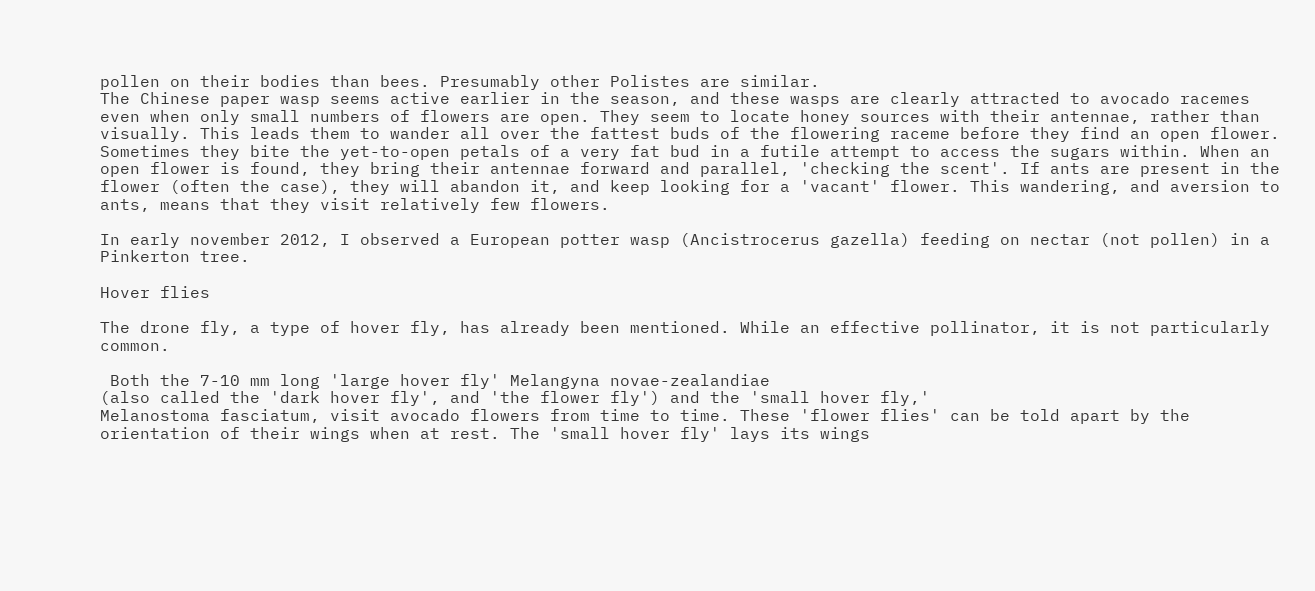pollen on their bodies than bees. Presumably other Polistes are similar.
The Chinese paper wasp seems active earlier in the season, and these wasps are clearly attracted to avocado racemes even when only small numbers of flowers are open. They seem to locate honey sources with their antennae, rather than visually. This leads them to wander all over the fattest buds of the flowering raceme before they find an open flower. Sometimes they bite the yet-to-open petals of a very fat bud in a futile attempt to access the sugars within. When an open flower is found, they bring their antennae forward and parallel, 'checking the scent'. If ants are present in the flower (often the case), they will abandon it, and keep looking for a 'vacant' flower. This wandering, and aversion to ants, means that they visit relatively few flowers.

In early november 2012, I observed a European potter wasp (Ancistrocerus gazella) feeding on nectar (not pollen) in a Pinkerton tree.

Hover flies

The drone fly, a type of hover fly, has already been mentioned. While an effective pollinator, it is not particularly common.

 Both the 7-10 mm long 'large hover fly' Melangyna novae-zealandiae
(also called the 'dark hover fly', and 'the flower fly') and the 'small hover fly,'
Melanostoma fasciatum, visit avocado flowers from time to time. These 'flower flies' can be told apart by the orientation of their wings when at rest. The 'small hover fly' lays its wings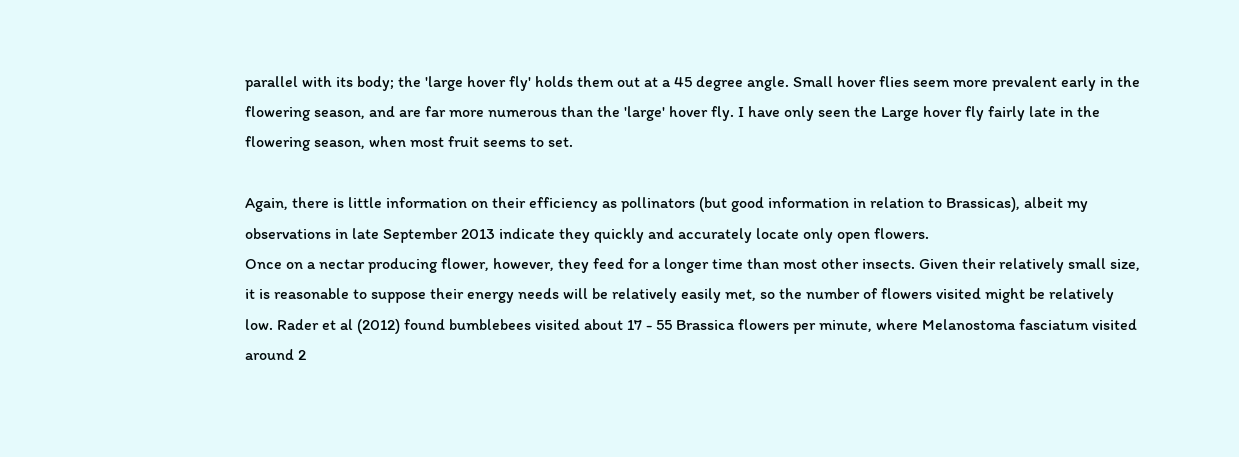parallel with its body; the 'large hover fly' holds them out at a 45 degree angle. Small hover flies seem more prevalent early in the flowering season, and are far more numerous than the 'large' hover fly. I have only seen the Large hover fly fairly late in the flowering season, when most fruit seems to set.

Again, there is little information on their efficiency as pollinators (but good information in relation to Brassicas), albeit my observations in late September 2013 indicate they quickly and accurately locate only open flowers.
Once on a nectar producing flower, however, they feed for a longer time than most other insects. Given their relatively small size, it is reasonable to suppose their energy needs will be relatively easily met, so the number of flowers visited might be relatively low. Rader et al (2012) found bumblebees visited about 17 - 55 Brassica flowers per minute, where Melanostoma fasciatum visited around 2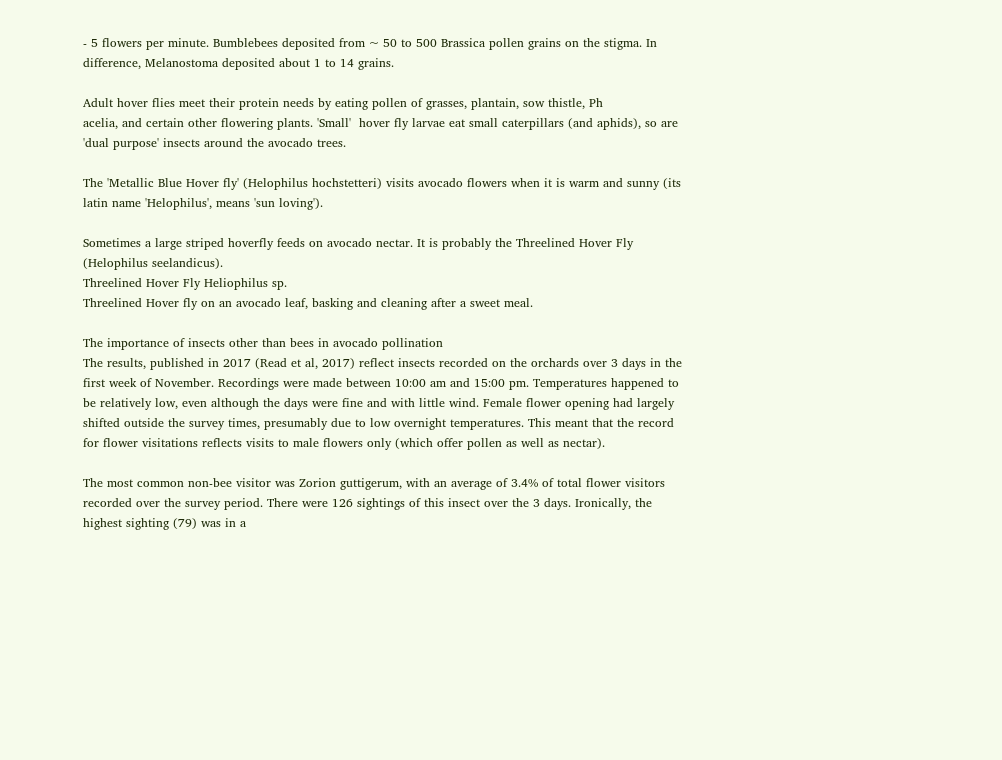- 5 flowers per minute. Bumblebees deposited from ~ 50 to 500 Brassica pollen grains on the stigma. In difference, Melanostoma deposited about 1 to 14 grains.

Adult hover flies meet their protein needs by eating pollen of grasses, plantain, sow thistle, Ph
acelia, and certain other flowering plants. 'Small'  hover fly larvae eat small caterpillars (and aphids), so are 'dual purpose' insects around the avocado trees.

The 'Metallic Blue Hover fly' (Helophilus hochstetteri) visits avocado flowers when it is warm and sunny (its latin name 'Helophilus', means 'sun loving').

Sometimes a large striped hoverfly feeds on avocado nectar. It is probably the Threelined Hover Fly (Helophilus seelandicus).
Threelined Hover Fly Heliophilus sp.
Threelined Hover fly on an avocado leaf, basking and cleaning after a sweet meal.

The importance of insects other than bees in avocado pollination
The results, published in 2017 (Read et al, 2017) reflect insects recorded on the orchards over 3 days in the first week of November. Recordings were made between 10:00 am and 15:00 pm. Temperatures happened to be relatively low, even although the days were fine and with little wind. Female flower opening had largely shifted outside the survey times, presumably due to low overnight temperatures. This meant that the record for flower visitations reflects visits to male flowers only (which offer pollen as well as nectar).

The most common non-bee visitor was Zorion guttigerum, with an average of 3.4% of total flower visitors recorded over the survey period. There were 126 sightings of this insect over the 3 days. Ironically, the highest sighting (79) was in a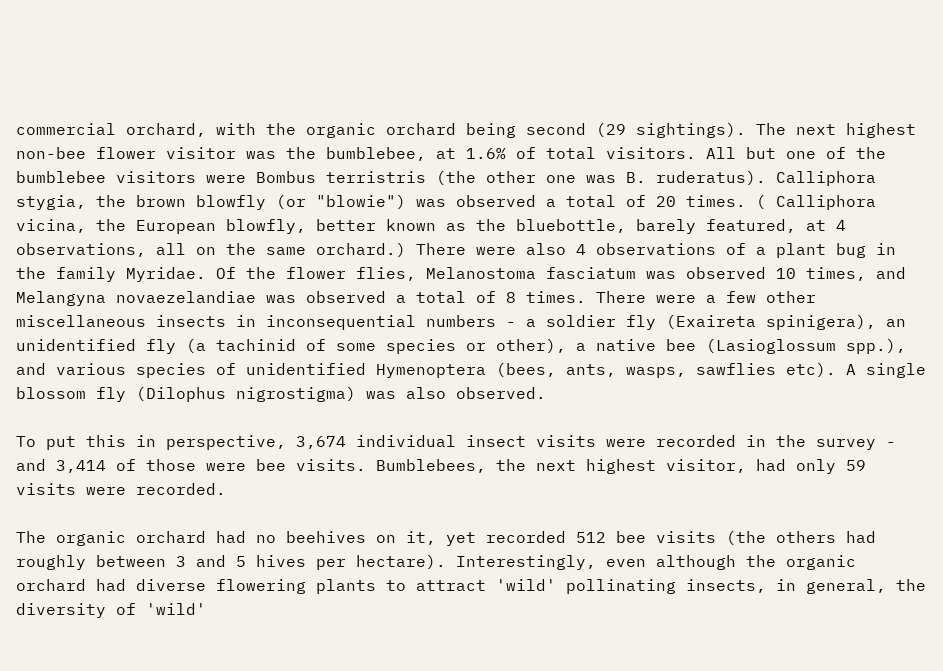commercial orchard, with the organic orchard being second (29 sightings). The next highest non-bee flower visitor was the bumblebee, at 1.6% of total visitors. All but one of the bumblebee visitors were Bombus terristris (the other one was B. ruderatus). Calliphora stygia, the brown blowfly (or "blowie") was observed a total of 20 times. ( Calliphora vicina, the European blowfly, better known as the bluebottle, barely featured, at 4 observations, all on the same orchard.) There were also 4 observations of a plant bug in the family Myridae. Of the flower flies, Melanostoma fasciatum was observed 10 times, and Melangyna novaezelandiae was observed a total of 8 times. There were a few other miscellaneous insects in inconsequential numbers - a soldier fly (Exaireta spinigera), an unidentified fly (a tachinid of some species or other), a native bee (Lasioglossum spp.), and various species of unidentified Hymenoptera (bees, ants, wasps, sawflies etc). A single blossom fly (Dilophus nigrostigma) was also observed.

To put this in perspective, 3,674 individual insect visits were recorded in the survey - and 3,414 of those were bee visits. Bumblebees, the next highest visitor, had only 59 visits were recorded.

The organic orchard had no beehives on it, yet recorded 512 bee visits (the others had roughly between 3 and 5 hives per hectare). Interestingly, even although the organic orchard had diverse flowering plants to attract 'wild' pollinating insects, in general, the diversity of 'wild'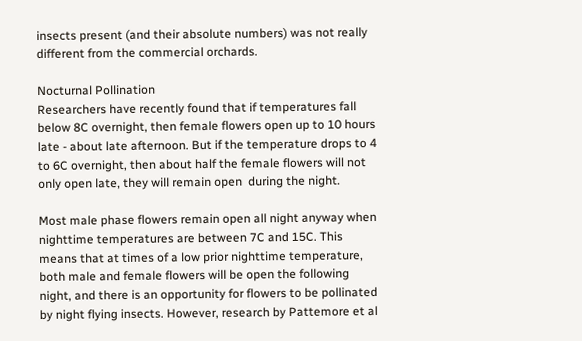insects present (and their absolute numbers) was not really different from the commercial orchards.

Nocturnal Pollination
Researchers have recently found that if temperatures fall below 8C overnight, then female flowers open up to 10 hours late - about late afternoon. But if the temperature drops to 4 to 6C overnight, then about half the female flowers will not only open late, they will remain open  during the night.

Most male phase flowers remain open all night anyway when nighttime temperatures are between 7C and 15C. This means that at times of a low prior nighttime temperature, both male and female flowers will be open the following night, and there is an opportunity for flowers to be pollinated by night flying insects. However, research by Pattemore et al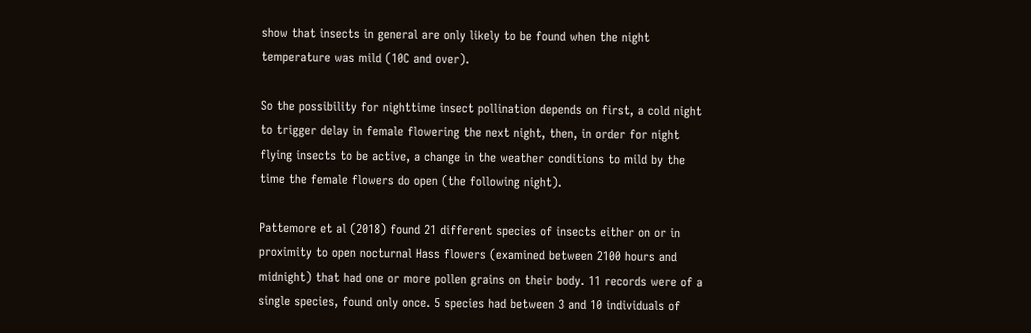show that insects in general are only likely to be found when the night temperature was mild (10C and over).

So the possibility for nighttime insect pollination depends on first, a cold night to trigger delay in female flowering the next night, then, in order for night flying insects to be active, a change in the weather conditions to mild by the time the female flowers do open (the following night).

Pattemore et al (2018) found 21 different species of insects either on or in proximity to open nocturnal Hass flowers (examined between 2100 hours and midnight) that had one or more pollen grains on their body. 11 records were of a single species, found only once. 5 species had between 3 and 10 individuals of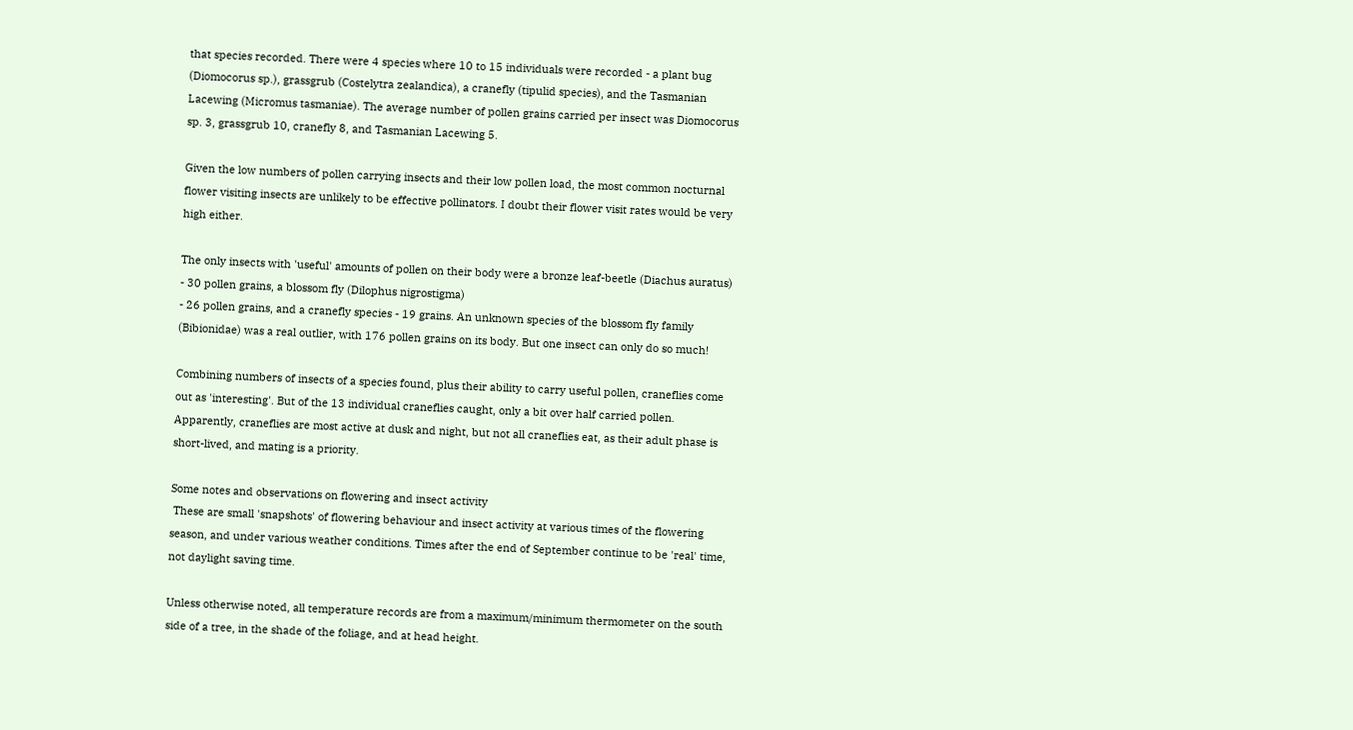that species recorded. There were 4 species where 10 to 15 individuals were recorded - a plant bug (Diomocorus sp.), grassgrub (Costelytra zealandica), a cranefly (tipulid species), and the Tasmanian Lacewing (Micromus tasmaniae). The average number of pollen grains carried per insect was Diomocorus sp. 3, grassgrub 10, cranefly 8, and Tasmanian Lacewing 5.

Given the low numbers of pollen carrying insects and their low pollen load, the most common nocturnal flower visiting insects are unlikely to be effective pollinators. I doubt their flower visit rates would be very high either.

The only insects with 'useful' amounts of pollen on their body were a bronze leaf-beetle (Diachus auratus) - 30 pollen grains, a blossom fly (Dilophus nigrostigma)
- 26 pollen grains, and a cranefly species - 19 grains. An unknown species of the blossom fly family (Bibionidae) was a real outlier, with 176 pollen grains on its body. But one insect can only do so much!

Combining numbers of insects of a species found, plus their ability to carry useful pollen, craneflies come out as 'interesting'. But of the 13 individual craneflies caught, only a bit over half carried pollen. Apparently, craneflies are most active at dusk and night, but not all craneflies eat, as their adult phase is short-lived, and mating is a priority.

Some notes and observations on flowering and insect activity
 These are small 'snapshots' of flowering behaviour and insect activity at various times of the flowering season, and under various weather conditions. Times after the end of September continue to be 'real' time, not daylight saving time.

Unless otherwise noted, all temperature records are from a maximum/minimum thermometer on the south side of a tree, in the shade of the foliage, and at head height.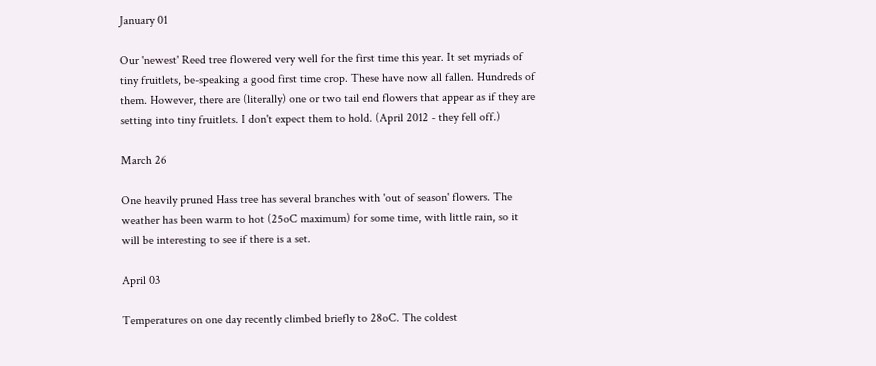January 01

Our 'newest' Reed tree flowered very well for the first time this year. It set myriads of tiny fruitlets, be-speaking a good first time crop. These have now all fallen. Hundreds of them. However, there are (literally) one or two tail end flowers that appear as if they are setting into tiny fruitlets. I don't expect them to hold. (April 2012 - they fell off.)

March 26

One heavily pruned Hass tree has several branches with 'out of season' flowers. The weather has been warm to hot (25oC maximum) for some time, with little rain, so it will be interesting to see if there is a set.

April 03

Temperatures on one day recently climbed briefly to 28oC. The coldest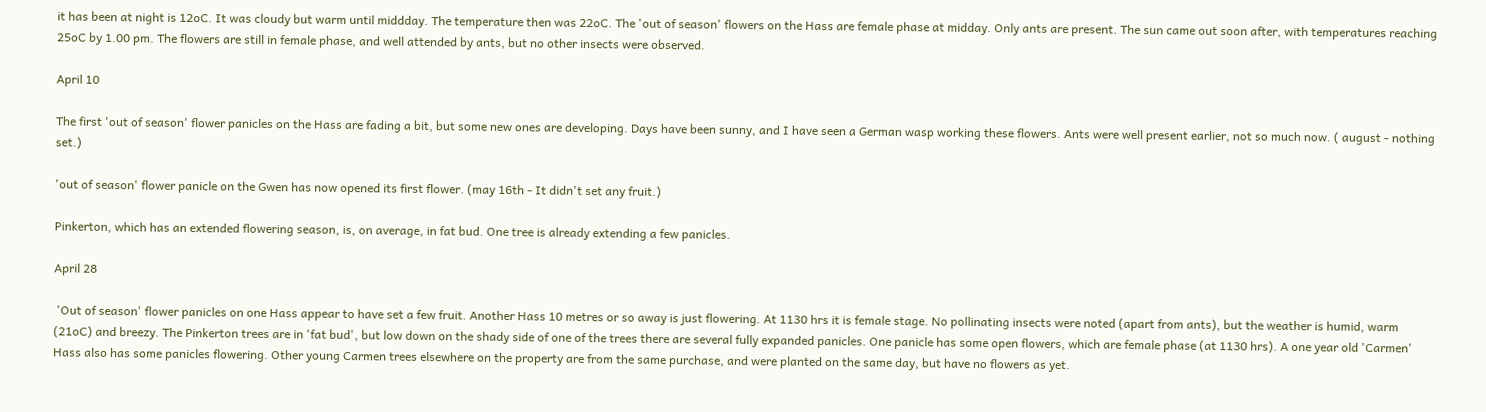it has been at night is 12oC. It was cloudy but warm until middday. The temperature then was 22oC. The 'out of season' flowers on the Hass are female phase at midday. Only ants are present. The sun came out soon after, with temperatures reaching 25oC by 1.00 pm. The flowers are still in female phase, and well attended by ants, but no other insects were observed.

April 10

The first 'out of season' flower panicles on the Hass are fading a bit, but some new ones are developing. Days have been sunny, and I have seen a German wasp working these flowers. Ants were well present earlier, not so much now. ( august - nothing set.)

'out of season' flower panicle on the Gwen has now opened its first flower. (may 16th - It didn't set any fruit.)

Pinkerton, which has an extended flowering season, is, on average, in fat bud. One tree is already extending a few panicles.

April 28

 'Out of season' flower panicles on one Hass appear to have set a few fruit. Another Hass 10 metres or so away is just flowering. At 1130 hrs it is female stage. No pollinating insects were noted (apart from ants), but the weather is humid, warm (21oC) and breezy. The Pinkerton trees are in 'fat bud', but low down on the shady side of one of the trees there are several fully expanded panicles. One panicle has some open flowers, which are female phase (at 1130 hrs). A one year old 'Carmen' Hass also has some panicles flowering. Other young Carmen trees elsewhere on the property are from the same purchase, and were planted on the same day, but have no flowers as yet.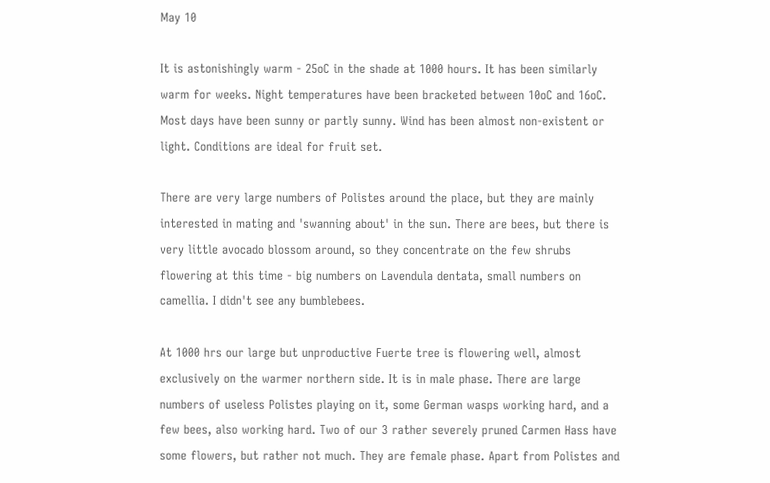May 10

It is astonishingly warm - 25oC in the shade at 1000 hours. It has been similarly warm for weeks. Night temperatures have been bracketed between 10oC and 16oC. Most days have been sunny or partly sunny. Wind has been almost non-existent or light. Conditions are ideal for fruit set.

There are very large numbers of Polistes around the place, but they are mainly interested in mating and 'swanning about' in the sun. There are bees, but there is very little avocado blossom around, so they concentrate on the few shrubs flowering at this time - big numbers on Lavendula dentata, small numbers on camellia. I didn't see any bumblebees.

At 1000 hrs our large but unproductive Fuerte tree is flowering well, almost exclusively on the warmer northern side. It is in male phase. There are large numbers of useless Polistes playing on it, some German wasps working hard, and a few bees, also working hard. Two of our 3 rather severely pruned Carmen Hass have some flowers, but rather not much. They are female phase. Apart from Polistes and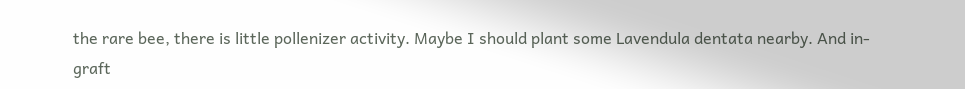the rare bee, there is little pollenizer activity. Maybe I should plant some Lavendula dentata nearby. And in-graft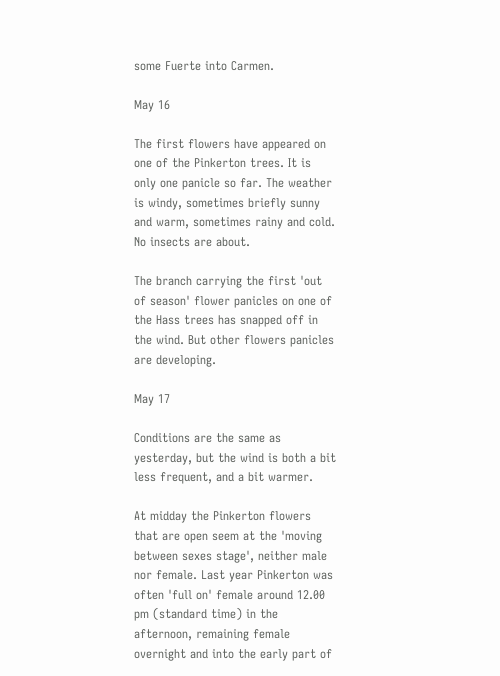some Fuerte into Carmen.

May 16

The first flowers have appeared on one of the Pinkerton trees. It is only one panicle so far. The weather is windy, sometimes briefly sunny and warm, sometimes rainy and cold. No insects are about.

The branch carrying the first 'out of season' flower panicles on one of the Hass trees has snapped off in the wind. But other flowers panicles are developing.

May 17

Conditions are the same as yesterday, but the wind is both a bit less frequent, and a bit warmer.

At midday the Pinkerton flowers that are open seem at the 'moving between sexes stage', neither male nor female. Last year Pinkerton was often 'full on' female around 12.00 pm (standard time) in the afternoon, remaining female overnight and into the early part of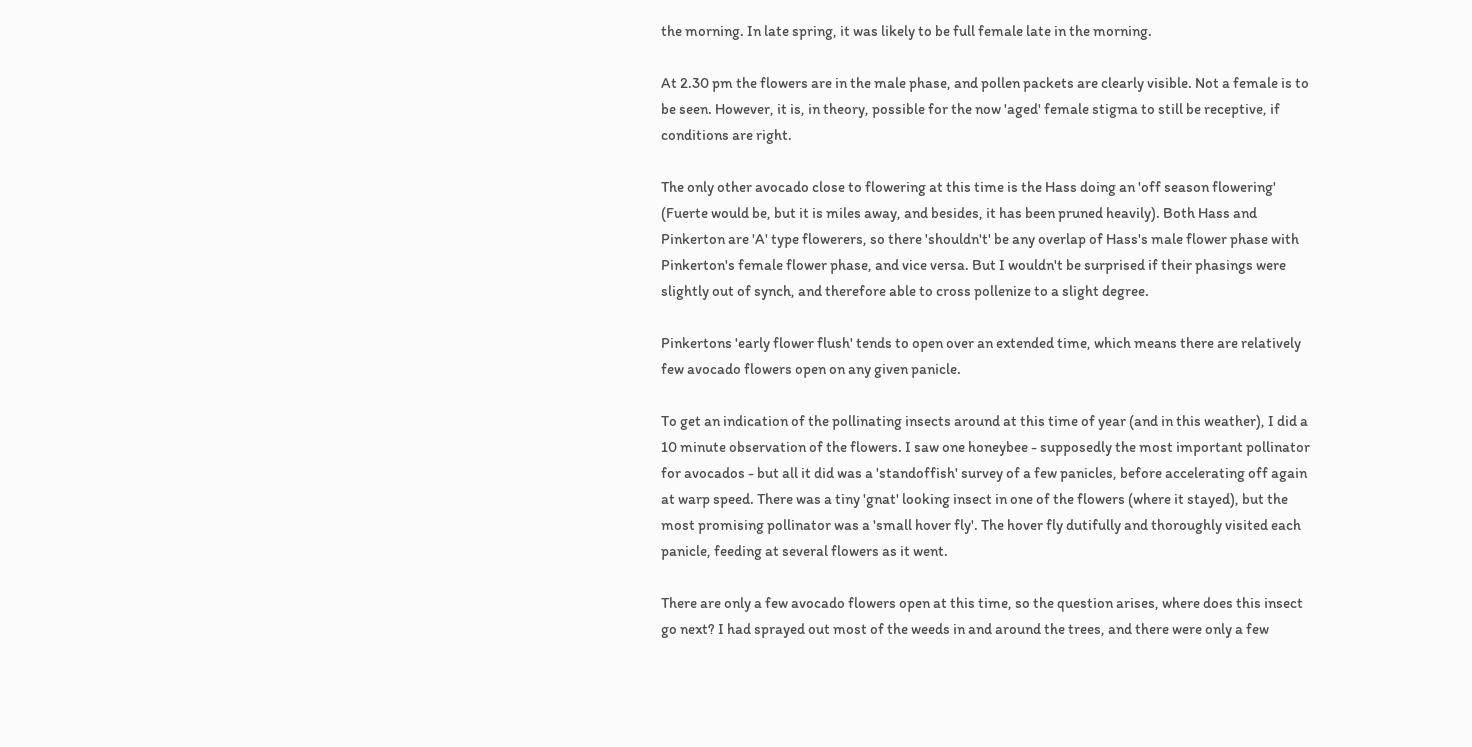the morning. In late spring, it was likely to be full female late in the morning.

At 2.30 pm the flowers are in the male phase, and pollen packets are clearly visible. Not a female is to be seen. However, it is, in theory, possible for the now 'aged' female stigma to still be receptive, if conditions are right.

The only other avocado close to flowering at this time is the Hass doing an 'off season flowering' (Fuerte would be, but it is miles away, and besides, it has been pruned heavily). Both Hass and Pinkerton are 'A' type flowerers, so there 'shouldn't' be any overlap of Hass's male flower phase with Pinkerton's female flower phase, and vice versa. But I wouldn't be surprised if their phasings were slightly out of synch, and therefore able to cross pollenize to a slight degree.

Pinkertons 'early flower flush' tends to open over an extended time, which means there are relatively few avocado flowers open on any given panicle.

To get an indication of the pollinating insects around at this time of year (and in this weather), I did a 10 minute observation of the flowers. I saw one honeybee - supposedly the most important pollinator for avocados - but all it did was a 'standoffish' survey of a few panicles, before accelerating off again at warp speed. There was a tiny 'gnat' looking insect in one of the flowers (where it stayed), but the most promising pollinator was a 'small hover fly'. The hover fly dutifully and thoroughly visited each panicle, feeding at several flowers as it went.

There are only a few avocado flowers open at this time, so the question arises, where does this insect go next? I had sprayed out most of the weeds in and around the trees, and there were only a few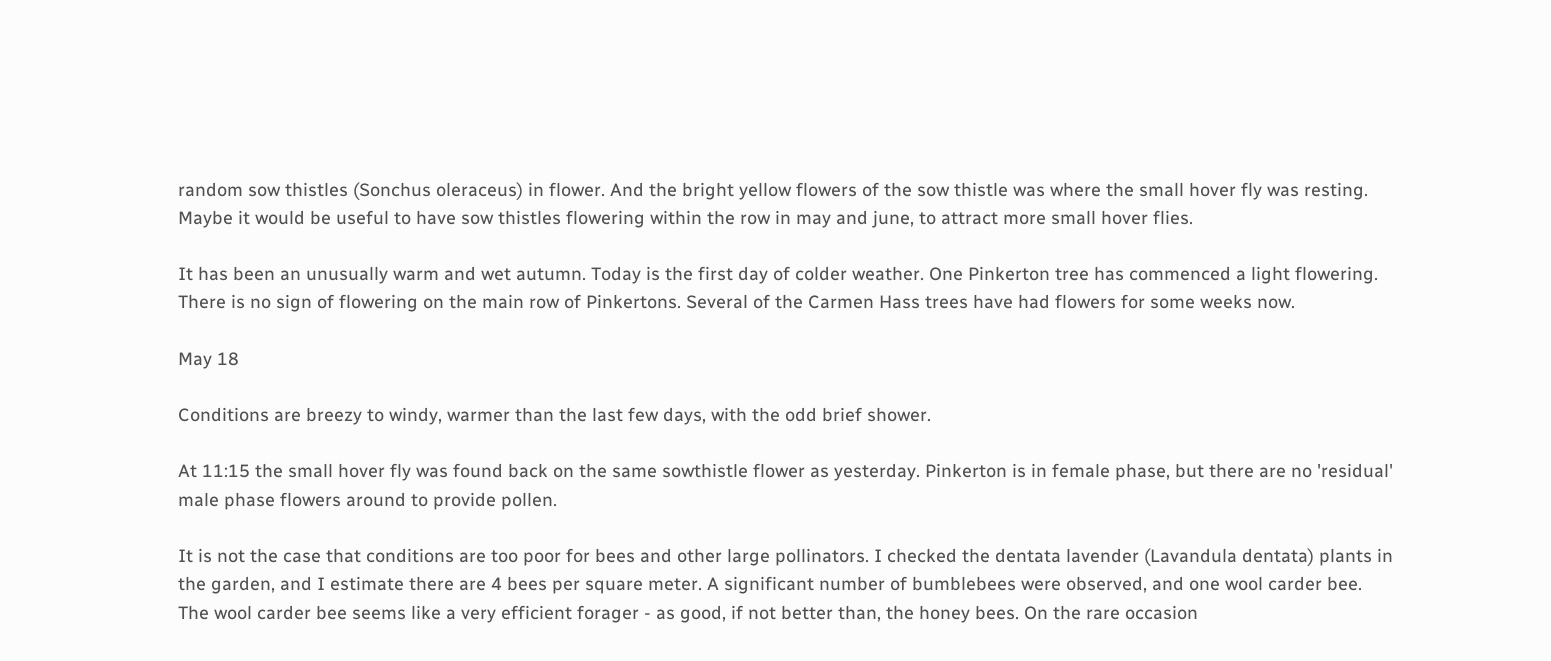random sow thistles (Sonchus oleraceus) in flower. And the bright yellow flowers of the sow thistle was where the small hover fly was resting. Maybe it would be useful to have sow thistles flowering within the row in may and june, to attract more small hover flies.

It has been an unusually warm and wet autumn. Today is the first day of colder weather. One Pinkerton tree has commenced a light flowering. There is no sign of flowering on the main row of Pinkertons. Several of the Carmen Hass trees have had flowers for some weeks now.

May 18

Conditions are breezy to windy, warmer than the last few days, with the odd brief shower.

At 11:15 the small hover fly was found back on the same sowthistle flower as yesterday. Pinkerton is in female phase, but there are no 'residual' male phase flowers around to provide pollen.

It is not the case that conditions are too poor for bees and other large pollinators. I checked the dentata lavender (Lavandula dentata) plants in the garden, and I estimate there are 4 bees per square meter. A significant number of bumblebees were observed, and one wool carder bee. The wool carder bee seems like a very efficient forager - as good, if not better than, the honey bees. On the rare occasion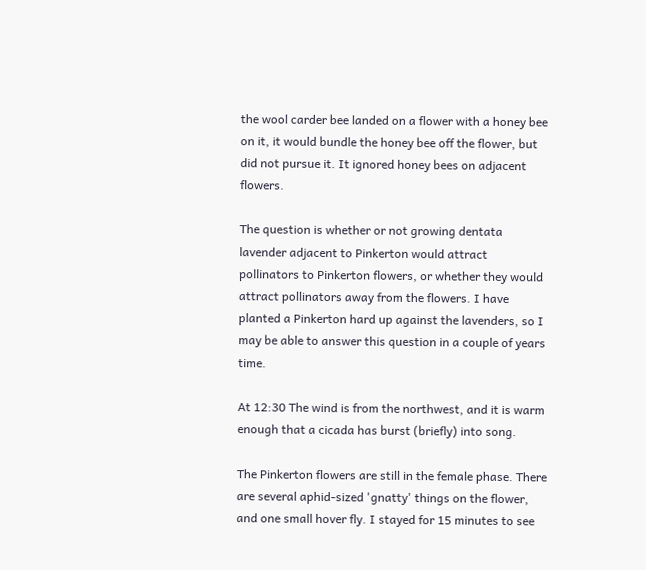the wool carder bee landed on a flower with a honey bee on it, it would bundle the honey bee off the flower, but did not pursue it. It ignored honey bees on adjacent flowers.

The question is whether or not growing dentata lavender adjacent to Pinkerton would attract pollinators to Pinkerton flowers, or whether they would attract pollinators away from the flowers. I have planted a Pinkerton hard up against the lavenders, so I may be able to answer this question in a couple of years time.

At 12:30 The wind is from the northwest, and it is warm enough that a cicada has burst (briefly) into song.

The Pinkerton flowers are still in the female phase. There are several aphid-sized 'gnatty' things on the flower, and one small hover fly. I stayed for 15 minutes to see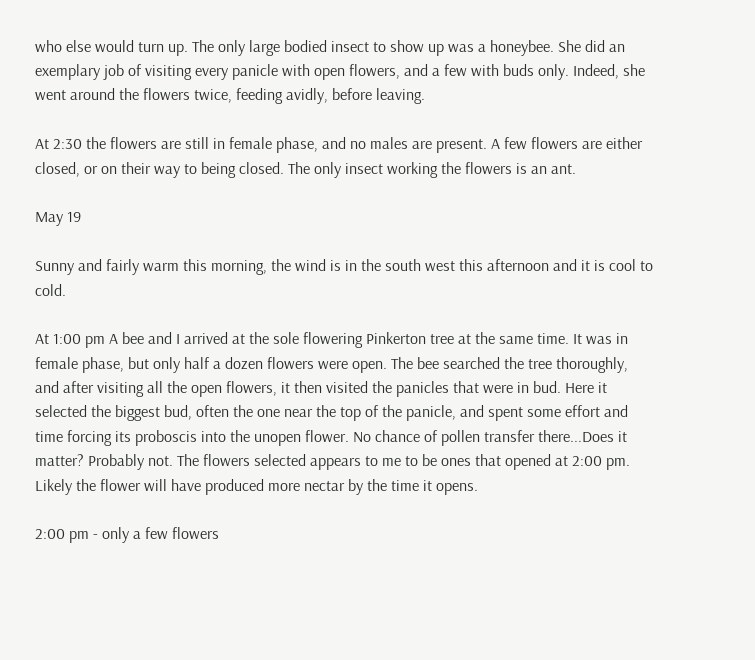who else would turn up. The only large bodied insect to show up was a honeybee. She did an exemplary job of visiting every panicle with open flowers, and a few with buds only. Indeed, she went around the flowers twice, feeding avidly, before leaving.

At 2:30 the flowers are still in female phase, and no males are present. A few flowers are either closed, or on their way to being closed. The only insect working the flowers is an ant.

May 19

Sunny and fairly warm this morning, the wind is in the south west this afternoon and it is cool to cold.

At 1:00 pm A bee and I arrived at the sole flowering Pinkerton tree at the same time. It was in female phase, but only half a dozen flowers were open. The bee searched the tree thoroughly, and after visiting all the open flowers, it then visited the panicles that were in bud. Here it selected the biggest bud, often the one near the top of the panicle, and spent some effort and time forcing its proboscis into the unopen flower. No chance of pollen transfer there...Does it matter? Probably not. The flowers selected appears to me to be ones that opened at 2:00 pm. Likely the flower will have produced more nectar by the time it opens.

2:00 pm - only a few flowers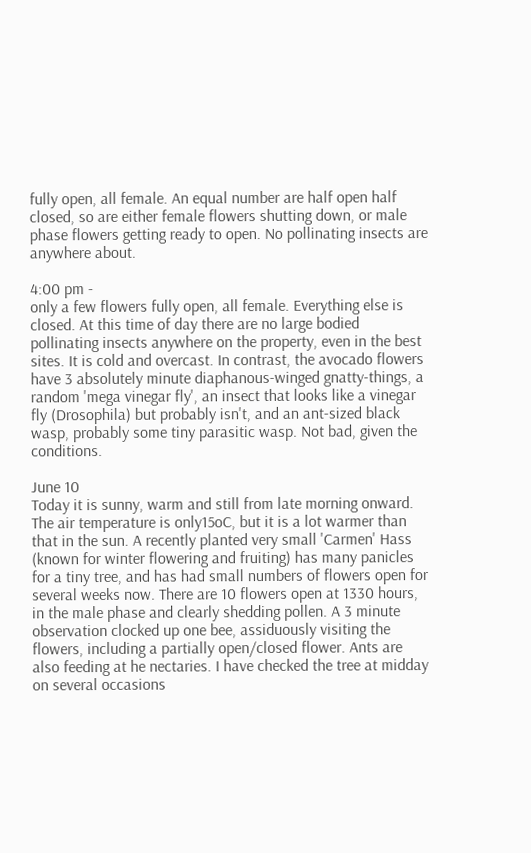fully open, all female. An equal number are half open half closed, so are either female flowers shutting down, or male phase flowers getting ready to open. No pollinating insects are anywhere about.

4:00 pm -
only a few flowers fully open, all female. Everything else is closed. At this time of day there are no large bodied pollinating insects anywhere on the property, even in the best sites. It is cold and overcast. In contrast, the avocado flowers have 3 absolutely minute diaphanous-winged gnatty-things, a random 'mega vinegar fly', an insect that looks like a vinegar fly (Drosophila) but probably isn't, and an ant-sized black wasp, probably some tiny parasitic wasp. Not bad, given the conditions.

June 10
Today it is sunny, warm and still from late morning onward. The air temperature is only15oC, but it is a lot warmer than that in the sun. A recently planted very small 'Carmen' Hass (known for winter flowering and fruiting) has many panicles for a tiny tree, and has had small numbers of flowers open for several weeks now. There are 10 flowers open at 1330 hours, in the male phase and clearly shedding pollen. A 3 minute observation clocked up one bee, assiduously visiting the flowers, including a partially open/closed flower. Ants are also feeding at he nectaries. I have checked the tree at midday on several occasions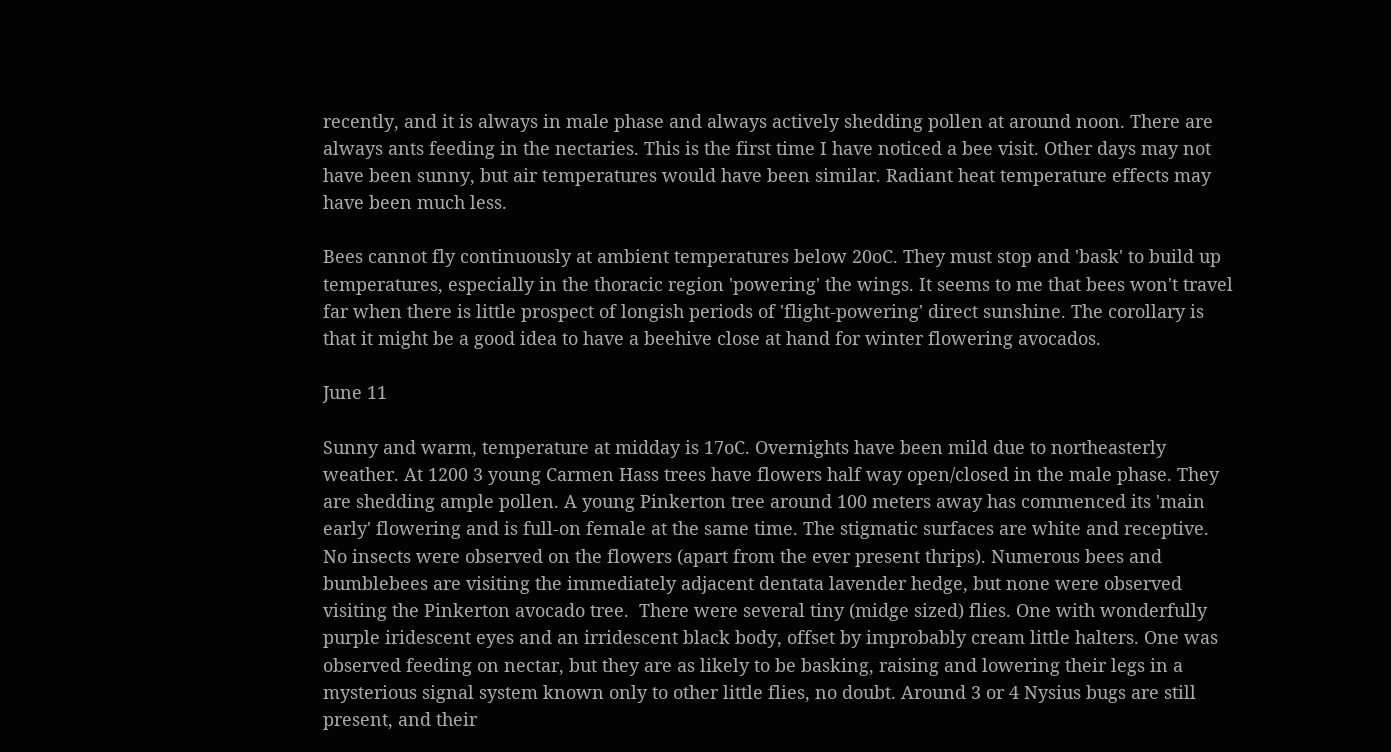recently, and it is always in male phase and always actively shedding pollen at around noon. There are always ants feeding in the nectaries. This is the first time I have noticed a bee visit. Other days may not have been sunny, but air temperatures would have been similar. Radiant heat temperature effects may have been much less.

Bees cannot fly continuously at ambient temperatures below 20oC. They must stop and 'bask' to build up temperatures, especially in the thoracic region 'powering' the wings. It seems to me that bees won't travel far when there is little prospect of longish periods of 'flight-powering' direct sunshine. The corollary is that it might be a good idea to have a beehive close at hand for winter flowering avocados.

June 11

Sunny and warm, temperature at midday is 17oC. Overnights have been mild due to northeasterly weather. At 1200 3 young Carmen Hass trees have flowers half way open/closed in the male phase. They are shedding ample pollen. A young Pinkerton tree around 100 meters away has commenced its 'main early' flowering and is full-on female at the same time. The stigmatic surfaces are white and receptive. No insects were observed on the flowers (apart from the ever present thrips). Numerous bees and bumblebees are visiting the immediately adjacent dentata lavender hedge, but none were observed visiting the Pinkerton avocado tree.  There were several tiny (midge sized) flies. One with wonderfully  purple iridescent eyes and an irridescent black body, offset by improbably cream little halters. One was observed feeding on nectar, but they are as likely to be basking, raising and lowering their legs in a mysterious signal system known only to other little flies, no doubt. Around 3 or 4 Nysius bugs are still present, and their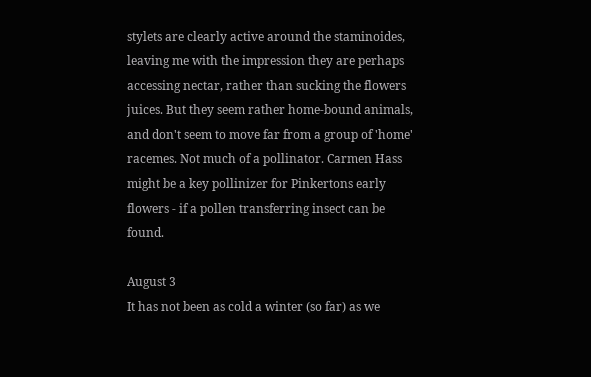stylets are clearly active around the staminoides, leaving me with the impression they are perhaps accessing nectar, rather than sucking the flowers juices. But they seem rather home-bound animals, and don't seem to move far from a group of 'home' racemes. Not much of a pollinator. Carmen Hass might be a key pollinizer for Pinkertons early flowers - if a pollen transferring insect can be found.

August 3
It has not been as cold a winter (so far) as we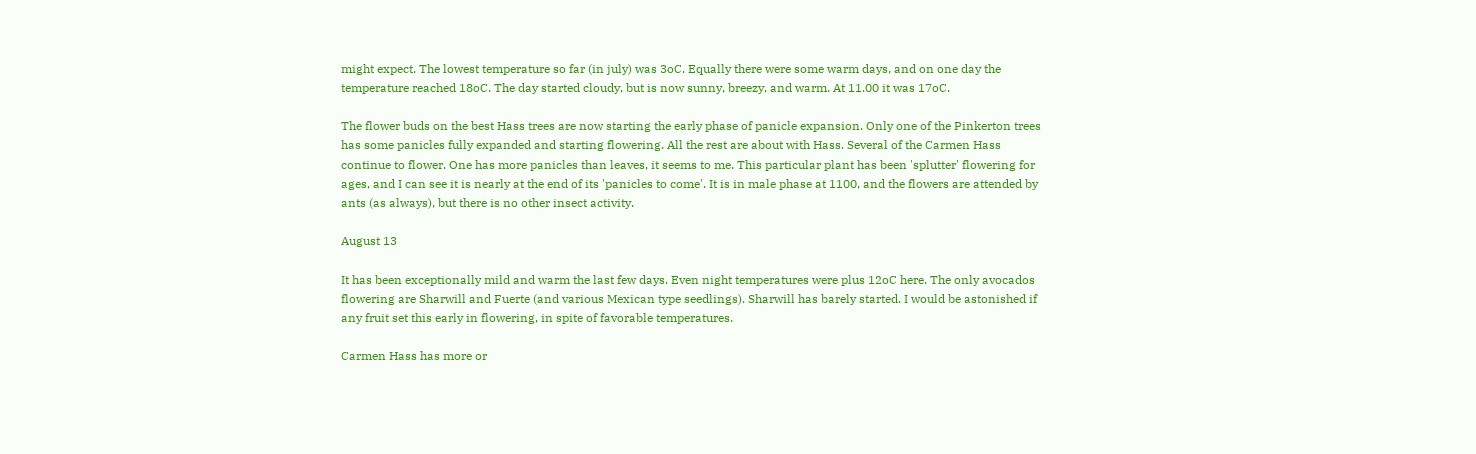might expect. The lowest temperature so far (in july) was 3oC. Equally there were some warm days, and on one day the temperature reached 18oC. The day started cloudy, but is now sunny, breezy, and warm. At 11.00 it was 17oC.

The flower buds on the best Hass trees are now starting the early phase of panicle expansion. Only one of the Pinkerton trees has some panicles fully expanded and starting flowering. All the rest are about with Hass. Several of the Carmen Hass continue to flower. One has more panicles than leaves, it seems to me. This particular plant has been 'splutter' flowering for ages, and I can see it is nearly at the end of its 'panicles to come'. It is in male phase at 1100, and the flowers are attended by ants (as always), but there is no other insect activity.

August 13

It has been exceptionally mild and warm the last few days. Even night temperatures were plus 12oC here. The only avocados flowering are Sharwill and Fuerte (and various Mexican type seedlings). Sharwill has barely started. I would be astonished if any fruit set this early in flowering, in spite of favorable temperatures.

Carmen Hass has more or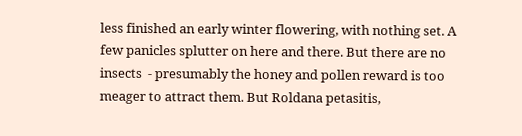less finished an early winter flowering, with nothing set. A few panicles splutter on here and there. But there are no insects  - presumably the honey and pollen reward is too meager to attract them. But Roldana petasitis,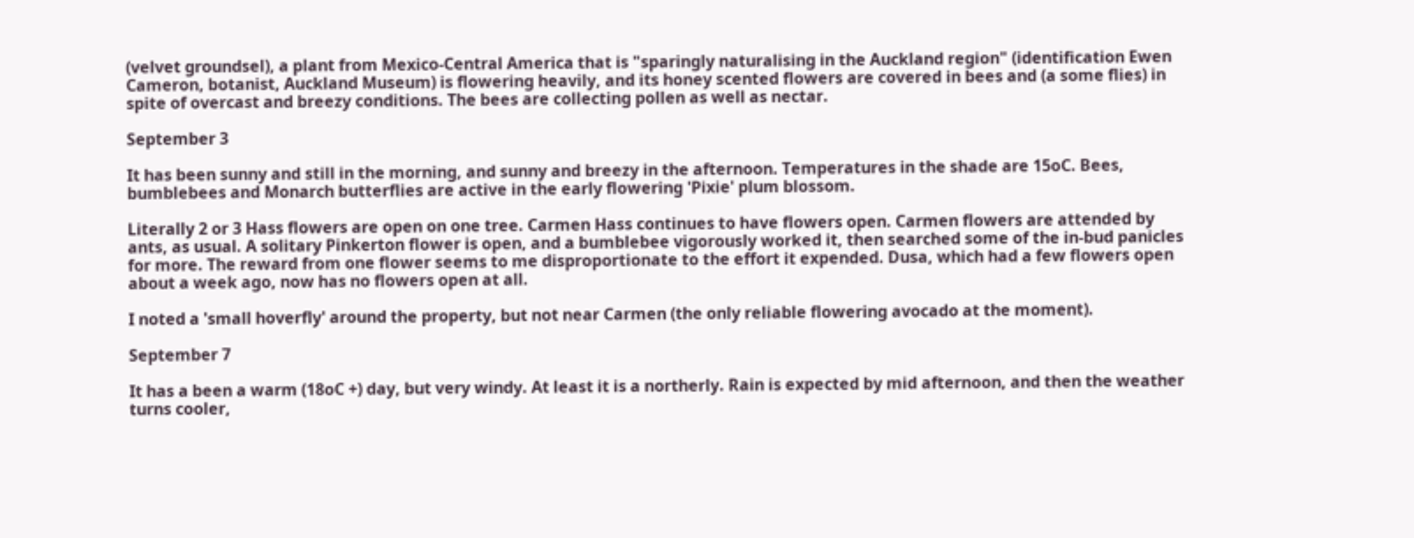(velvet groundsel), a plant from Mexico-Central America that is "sparingly naturalising in the Auckland region" (identification Ewen Cameron, botanist, Auckland Museum) is flowering heavily, and its honey scented flowers are covered in bees and (a some flies) in spite of overcast and breezy conditions. The bees are collecting pollen as well as nectar.

September 3

It has been sunny and still in the morning, and sunny and breezy in the afternoon. Temperatures in the shade are 15oC. Bees, bumblebees and Monarch butterflies are active in the early flowering 'Pixie' plum blossom.

Literally 2 or 3 Hass flowers are open on one tree. Carmen Hass continues to have flowers open. Carmen flowers are attended by ants, as usual. A solitary Pinkerton flower is open, and a bumblebee vigorously worked it, then searched some of the in-bud panicles for more. The reward from one flower seems to me disproportionate to the effort it expended. Dusa, which had a few flowers open about a week ago, now has no flowers open at all.

I noted a 'small hoverfly' around the property, but not near Carmen (the only reliable flowering avocado at the moment).

September 7

It has a been a warm (18oC +) day, but very windy. At least it is a northerly. Rain is expected by mid afternoon, and then the weather turns cooler,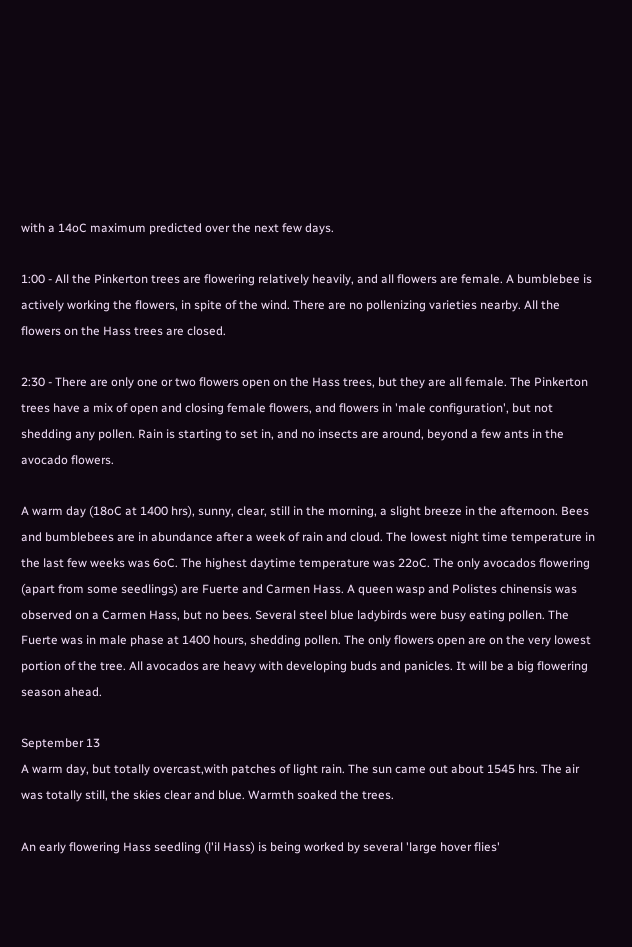with a 14oC maximum predicted over the next few days.

1:00 - All the Pinkerton trees are flowering relatively heavily, and all flowers are female. A bumblebee is actively working the flowers, in spite of the wind. There are no pollenizing varieties nearby. All the flowers on the Hass trees are closed.

2:30 - There are only one or two flowers open on the Hass trees, but they are all female. The Pinkerton trees have a mix of open and closing female flowers, and flowers in 'male configuration', but not shedding any pollen. Rain is starting to set in, and no insects are around, beyond a few ants in the avocado flowers.

A warm day (18oC at 1400 hrs), sunny, clear, still in the morning, a slight breeze in the afternoon. Bees and bumblebees are in abundance after a week of rain and cloud. The lowest night time temperature in the last few weeks was 6oC. The highest daytime temperature was 22oC. The only avocados flowering (apart from some seedlings) are Fuerte and Carmen Hass. A queen wasp and Polistes chinensis was observed on a Carmen Hass, but no bees. Several steel blue ladybirds were busy eating pollen. The Fuerte was in male phase at 1400 hours, shedding pollen. The only flowers open are on the very lowest portion of the tree. All avocados are heavy with developing buds and panicles. It will be a big flowering season ahead.

September 13
A warm day, but totally overcast,with patches of light rain. The sun came out about 1545 hrs. The air was totally still, the skies clear and blue. Warmth soaked the trees.

An early flowering Hass seedling (l'il Hass) is being worked by several 'large hover flies'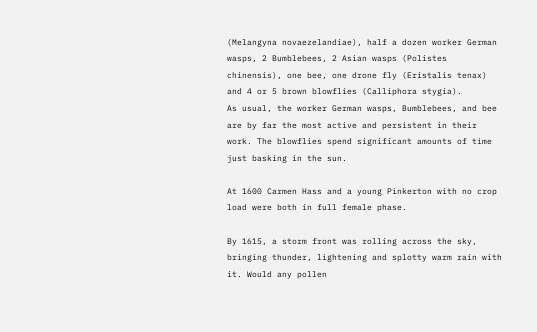(Melangyna novaezelandiae), half a dozen worker German wasps, 2 Bumblebees, 2 Asian wasps (Polistes chinensis), one bee, one drone fly (Eristalis tenax) and 4 or 5 brown blowflies (Calliphora stygia).
As usual, the worker German wasps, Bumblebees, and bee are by far the most active and persistent in their work. The blowflies spend significant amounts of time just basking in the sun.

At 1600 Carmen Hass and a young Pinkerton with no crop load were both in full female phase.

By 1615, a storm front was rolling across the sky, bringing thunder, lightening and splotty warm rain with it. Would any pollen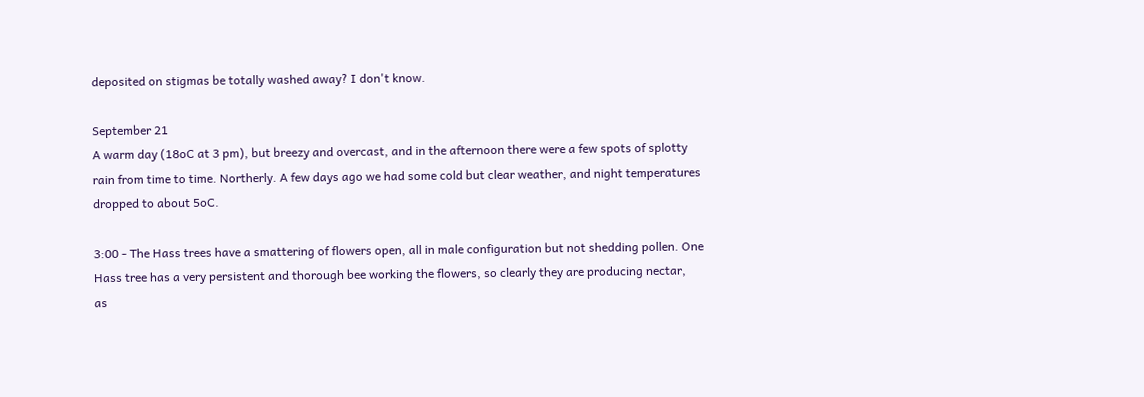deposited on stigmas be totally washed away? I don't know.

September 21
A warm day (18oC at 3 pm), but breezy and overcast, and in the afternoon there were a few spots of splotty rain from time to time. Northerly. A few days ago we had some cold but clear weather, and night temperatures dropped to about 5oC.

3:00 - The Hass trees have a smattering of flowers open, all in male configuration but not shedding pollen. One Hass tree has a very persistent and thorough bee working the flowers, so clearly they are producing nectar,
as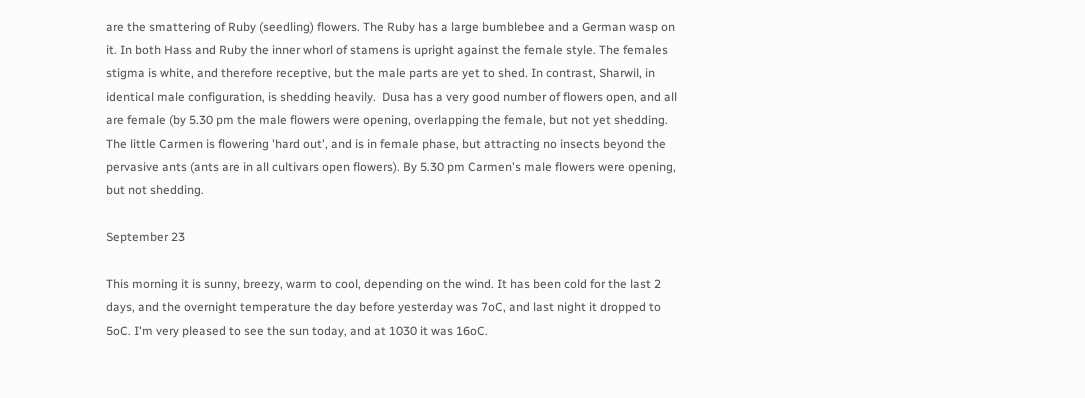are the smattering of Ruby (seedling) flowers. The Ruby has a large bumblebee and a German wasp on it. In both Hass and Ruby the inner whorl of stamens is upright against the female style. The females stigma is white, and therefore receptive, but the male parts are yet to shed. In contrast, Sharwil, in identical male configuration, is shedding heavily.  Dusa has a very good number of flowers open, and all are female (by 5.30 pm the male flowers were opening, overlapping the female, but not yet shedding. The little Carmen is flowering 'hard out', and is in female phase, but attracting no insects beyond the pervasive ants (ants are in all cultivars open flowers). By 5.30 pm Carmen's male flowers were opening, but not shedding.

September 23

This morning it is sunny, breezy, warm to cool, depending on the wind. It has been cold for the last 2 days, and the overnight temperature the day before yesterday was 7oC, and last night it dropped to 5oC. I'm very pleased to see the sun today, and at 1030 it was 16oC.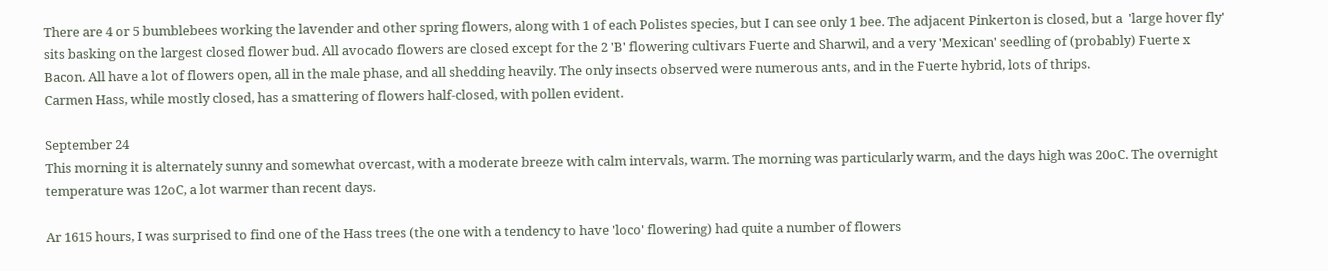There are 4 or 5 bumblebees working the lavender and other spring flowers, along with 1 of each Polistes species, but I can see only 1 bee. The adjacent Pinkerton is closed, but a  'large hover fly' sits basking on the largest closed flower bud. All avocado flowers are closed except for the 2 'B' flowering cultivars Fuerte and Sharwil, and a very 'Mexican' seedling of (probably) Fuerte x Bacon. All have a lot of flowers open, all in the male phase, and all shedding heavily. The only insects observed were numerous ants, and in the Fuerte hybrid, lots of thrips.
Carmen Hass, while mostly closed, has a smattering of flowers half-closed, with pollen evident.

September 24
This morning it is alternately sunny and somewhat overcast, with a moderate breeze with calm intervals, warm. The morning was particularly warm, and the days high was 20oC. The overnight temperature was 12oC, a lot warmer than recent days.

Ar 1615 hours, I was surprised to find one of the Hass trees (the one with a tendency to have 'loco' flowering) had quite a number of flowers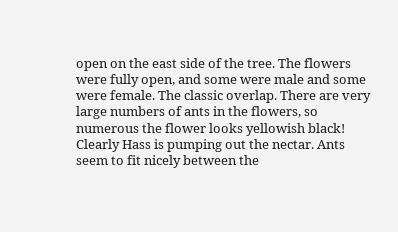open on the east side of the tree. The flowers were fully open, and some were male and some were female. The classic overlap. There are very large numbers of ants in the flowers, so numerous the flower looks yellowish black! Clearly Hass is pumping out the nectar. Ants seem to fit nicely between the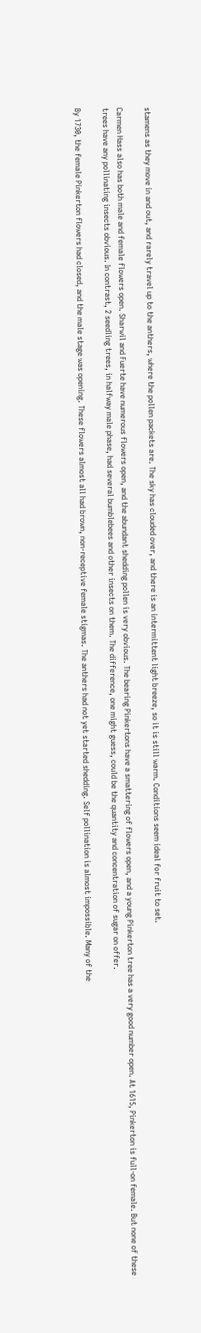stamens as they move in and out, and rarely travel up to the anthers, where the pollen packets are. The sky has clouded over, and there is an intermittent light breeze, so it is still warm. Conditions seem ideal for fruit to set.

Carmen Hass also has both male and female flowers open. Sharwil and Fuerte have numerous flowers open, and the abundant shedding pollen is very obvious. The bearing Pinkertons have a smattering of flowers open, and a young Pinkerton tree has a very good number open. At 1615, Pinkerton is full-on female. But none of these trees have any pollinating insects obvious. In contrast, 2 seedling trees, in halfway male phase, had several bumblebees and other insects on them. The difference, one might guess, could be the quantity and concentration of sugar on offer.

By 1730, the female Pinkerton flowers had closed, and the male stage was opening. These flowers almost all had brown, non-receptive female stigmas. The anthers had not yet started shedding. Self pollination is almost impossible. Many of the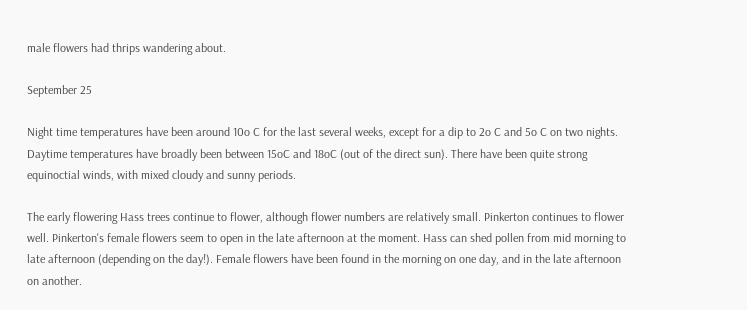male flowers had thrips wandering about.

September 25

Night time temperatures have been around 10o C for the last several weeks, except for a dip to 2o C and 5o C on two nights. Daytime temperatures have broadly been between 15oC and 18oC (out of the direct sun). There have been quite strong equinoctial winds, with mixed cloudy and sunny periods.

The early flowering Hass trees continue to flower, although flower numbers are relatively small. Pinkerton continues to flower well. Pinkerton's female flowers seem to open in the late afternoon at the moment. Hass can shed pollen from mid morning to late afternoon (depending on the day!). Female flowers have been found in the morning on one day, and in the late afternoon on another.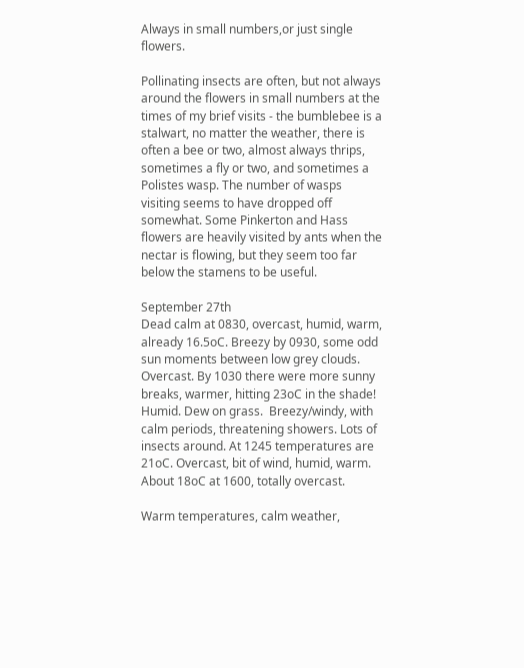Always in small numbers,or just single flowers.

Pollinating insects are often, but not always around the flowers in small numbers at the times of my brief visits - the bumblebee is a stalwart, no matter the weather, there is often a bee or two, almost always thrips, sometimes a fly or two, and sometimes a Polistes wasp. The number of wasps visiting seems to have dropped off somewhat. Some Pinkerton and Hass flowers are heavily visited by ants when the nectar is flowing, but they seem too far below the stamens to be useful.

September 27th
Dead calm at 0830, overcast, humid, warm, already 16.5oC. Breezy by 0930, some odd sun moments between low grey clouds. Overcast. By 1030 there were more sunny breaks, warmer, hitting 23oC in the shade! Humid. Dew on grass.  Breezy/windy, with calm periods, threatening showers. Lots of insects around. At 1245 temperatures are 21oC. Overcast, bit of wind, humid, warm. About 18oC at 1600, totally overcast.

Warm temperatures, calm weather,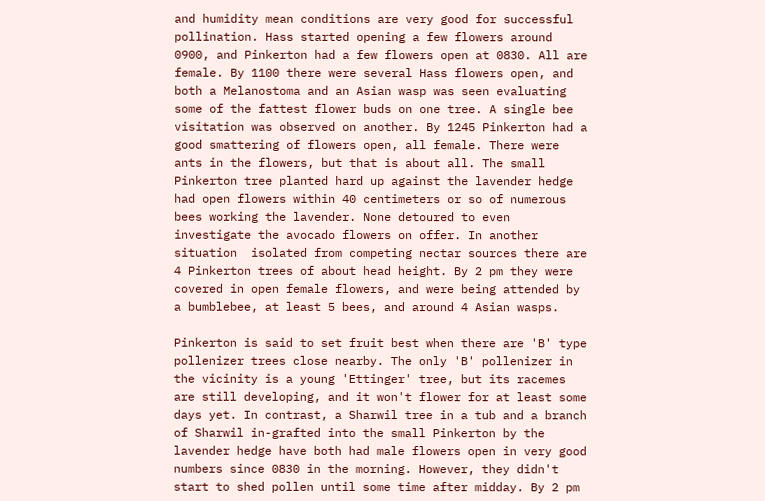and humidity mean conditions are very good for successful pollination. Hass started opening a few flowers around 0900, and Pinkerton had a few flowers open at 0830. All are female. By 1100 there were several Hass flowers open, and both a Melanostoma and an Asian wasp was seen evaluating some of the fattest flower buds on one tree. A single bee visitation was observed on another. By 1245 Pinkerton had a good smattering of flowers open, all female. There were ants in the flowers, but that is about all. The small Pinkerton tree planted hard up against the lavender hedge had open flowers within 40 centimeters or so of numerous bees working the lavender. None detoured to even investigate the avocado flowers on offer. In another situation  isolated from competing nectar sources there are 4 Pinkerton trees of about head height. By 2 pm they were covered in open female flowers, and were being attended by
a bumblebee, at least 5 bees, and around 4 Asian wasps.

Pinkerton is said to set fruit best when there are 'B' type pollenizer trees close nearby. The only 'B' pollenizer in the vicinity is a young 'Ettinger' tree, but its racemes are still developing, and it won't flower for at least some days yet. In contrast, a Sharwil tree in a tub and a branch of Sharwil in-grafted into the small Pinkerton by the lavender hedge have both had male flowers open in very good numbers since 0830 in the morning. However, they didn't start to shed pollen until some time after midday. By 2 pm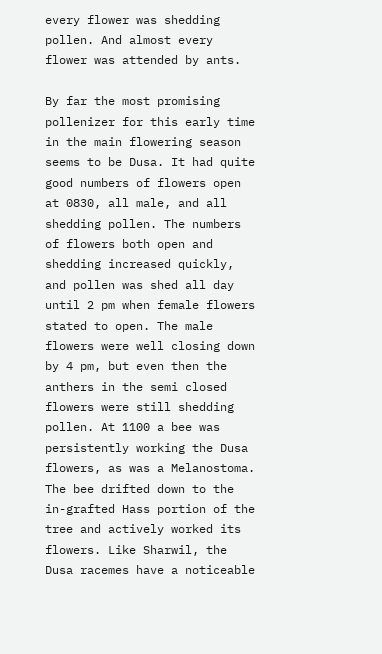every flower was shedding pollen. And almost every flower was attended by ants.

By far the most promising pollenizer for this early time in the main flowering season seems to be Dusa. It had quite good numbers of flowers open at 0830, all male, and all shedding pollen. The numbers of flowers both open and shedding increased quickly, and pollen was shed all day until 2 pm when female flowers stated to open. The male flowers were well closing down by 4 pm, but even then the anthers in the semi closed flowers were still shedding pollen. At 1100 a bee was persistently working the Dusa flowers, as was a Melanostoma. The bee drifted down to the in-grafted Hass portion of the tree and actively worked its flowers. Like Sharwil, the Dusa racemes have a noticeable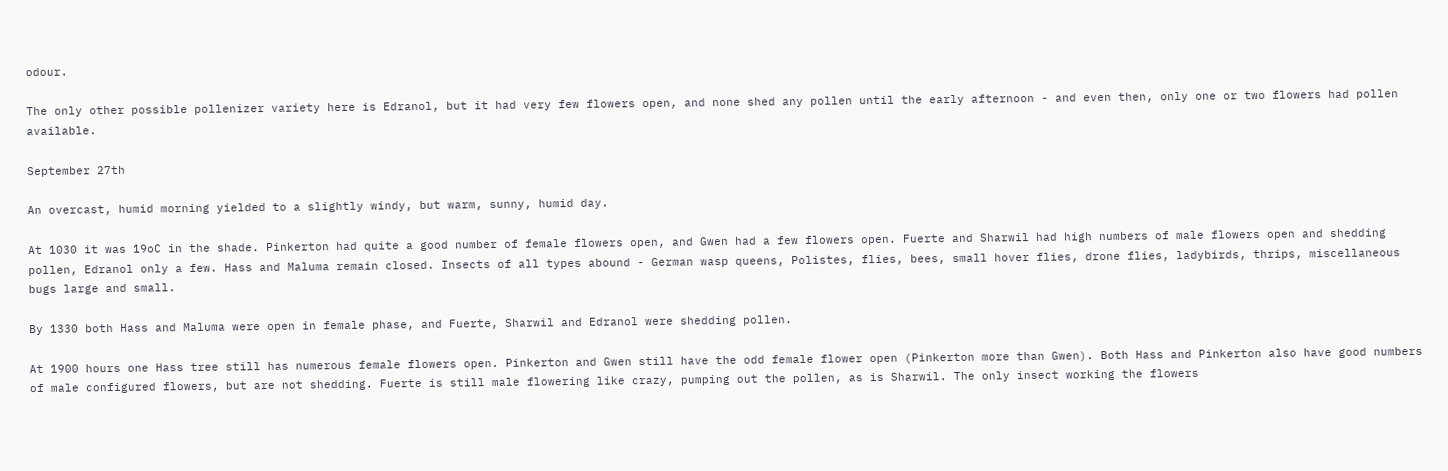odour.

The only other possible pollenizer variety here is Edranol, but it had very few flowers open, and none shed any pollen until the early afternoon - and even then, only one or two flowers had pollen available.

September 27th

An overcast, humid morning yielded to a slightly windy, but warm, sunny, humid day.

At 1030 it was 19oC in the shade. Pinkerton had quite a good number of female flowers open, and Gwen had a few flowers open. Fuerte and Sharwil had high numbers of male flowers open and shedding pollen, Edranol only a few. Hass and Maluma remain closed. Insects of all types abound - German wasp queens, Polistes, flies, bees, small hover flies, drone flies, ladybirds, thrips, miscellaneous bugs large and small.

By 1330 both Hass and Maluma were open in female phase, and Fuerte, Sharwil and Edranol were shedding pollen.

At 1900 hours one Hass tree still has numerous female flowers open. Pinkerton and Gwen still have the odd female flower open (Pinkerton more than Gwen). Both Hass and Pinkerton also have good numbers of male configured flowers, but are not shedding. Fuerte is still male flowering like crazy, pumping out the pollen, as is Sharwil. The only insect working the flowers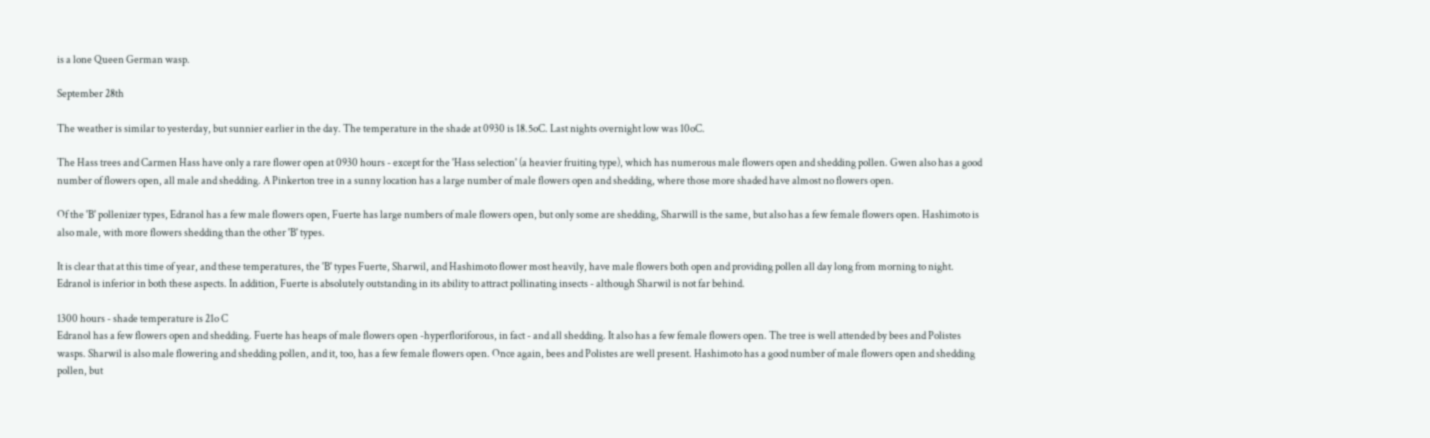is a lone Queen German wasp.

September 28th

The weather is similar to yesterday, but sunnier earlier in the day. The temperature in the shade at 0930 is 18.5oC. Last nights overnight low was 10oC.

The Hass trees and Carmen Hass have only a rare flower open at 0930 hours - except for the 'Hass selection' (a heavier fruiting type), which has numerous male flowers open and shedding pollen. Gwen also has a good number of flowers open, all male and shedding. A Pinkerton tree in a sunny location has a large number of male flowers open and shedding, where those more shaded have almost no flowers open.

Of the 'B' pollenizer types, Edranol has a few male flowers open, Fuerte has large numbers of male flowers open, but only some are shedding, Sharwill is the same, but also has a few female flowers open. Hashimoto is also male, with more flowers shedding than the other 'B' types.

It is clear that at this time of year, and these temperatures, the 'B' types Fuerte, Sharwil, and Hashimoto flower most heavily, have male flowers both open and providing pollen all day long from morning to night. Edranol is inferior in both these aspects. In addition, Fuerte is absolutely outstanding in its ability to attract pollinating insects - although Sharwil is not far behind.

1300 hours - shade temperature is 21o C
Edranol has a few flowers open and shedding. Fuerte has heaps of male flowers open -hyperfloriforous, in fact - and all shedding. It also has a few female flowers open. The tree is well attended by bees and Polistes wasps. Sharwil is also male flowering and shedding pollen, and it, too, has a few female flowers open. Once again, bees and Polistes are well present. Hashimoto has a good number of male flowers open and shedding pollen, but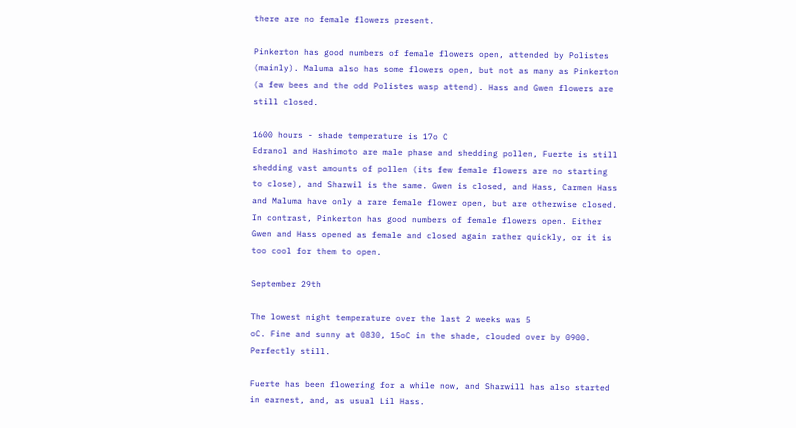there are no female flowers present.

Pinkerton has good numbers of female flowers open, attended by Polistes (mainly). Maluma also has some flowers open, but not as many as Pinkerton (a few bees and the odd Polistes wasp attend). Hass and Gwen flowers are still closed.

1600 hours - shade temperature is 17o C
Edranol and Hashimoto are male phase and shedding pollen, Fuerte is still shedding vast amounts of pollen (its few female flowers are no starting to close), and Sharwil is the same. Gwen is closed, and Hass, Carmen Hass and Maluma have only a rare female flower open, but are otherwise closed. In contrast, Pinkerton has good numbers of female flowers open. Either Gwen and Hass opened as female and closed again rather quickly, or it is too cool for them to open.

September 29th

The lowest night temperature over the last 2 weeks was 5
oC. Fine and sunny at 0830, 15oC in the shade, clouded over by 0900. Perfectly still.

Fuerte has been flowering for a while now, and Sharwill has also started in earnest, and, as usual Lil Hass.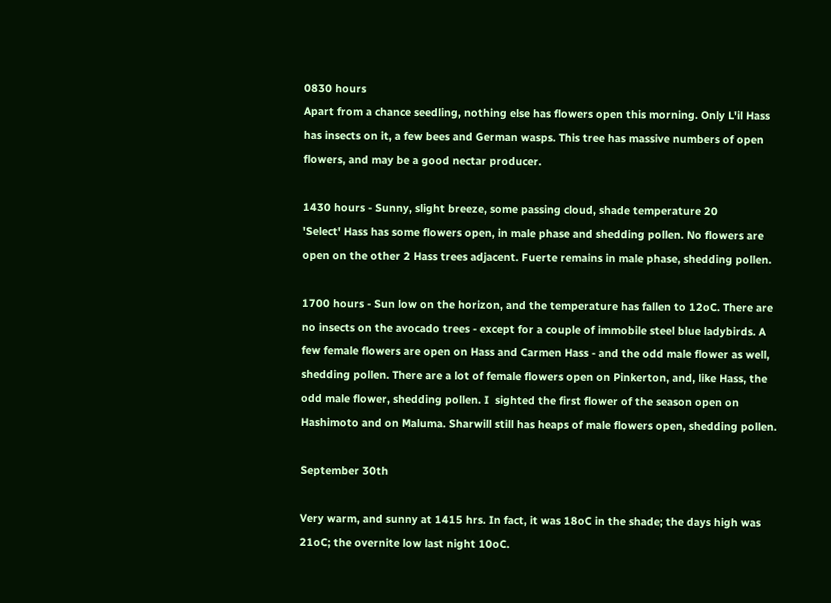0830 hours
Apart from a chance seedling, nothing else has flowers open this morning. Only L'il Hass has insects on it, a few bees and German wasps. This tree has massive numbers of open flowers, and may be a good nectar producer.

1430 hours - Sunny, slight breeze, some passing cloud, shade temperature 20
'Select' Hass has some flowers open, in male phase and shedding pollen. No flowers are open on the other 2 Hass trees adjacent. Fuerte remains in male phase, shedding pollen.

1700 hours - Sun low on the horizon, and the temperature has fallen to 12oC. There are no insects on the avocado trees - except for a couple of immobile steel blue ladybirds. A few female flowers are open on Hass and Carmen Hass - and the odd male flower as well, shedding pollen. There are a lot of female flowers open on Pinkerton, and, like Hass, the odd male flower, shedding pollen. I  sighted the first flower of the season open on Hashimoto and on Maluma. Sharwill still has heaps of male flowers open, shedding pollen.

September 30th

Very warm, and sunny at 1415 hrs. In fact, it was 18oC in the shade; the days high was 21oC; the overnite low last night 10oC.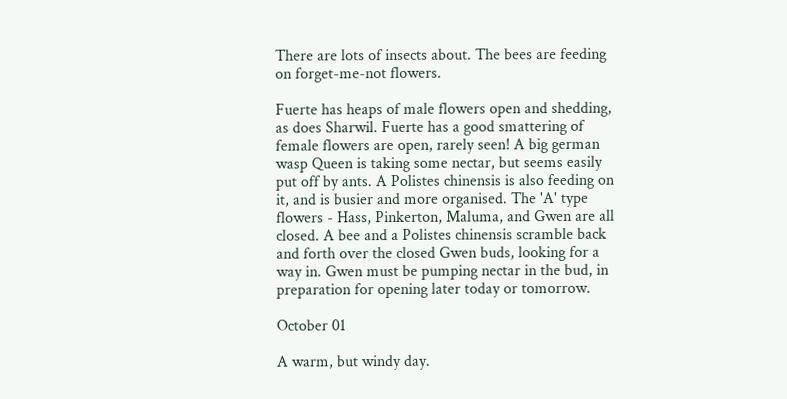There are lots of insects about. The bees are feeding on forget-me-not flowers.

Fuerte has heaps of male flowers open and shedding, as does Sharwil. Fuerte has a good smattering of female flowers are open, rarely seen! A big german wasp Queen is taking some nectar, but seems easily put off by ants. A Polistes chinensis is also feeding on it, and is busier and more organised. The 'A' type flowers - Hass, Pinkerton, Maluma, and Gwen are all closed. A bee and a Polistes chinensis scramble back and forth over the closed Gwen buds, looking for a way in. Gwen must be pumping nectar in the bud, in preparation for opening later today or tomorrow.

October 01

A warm, but windy day.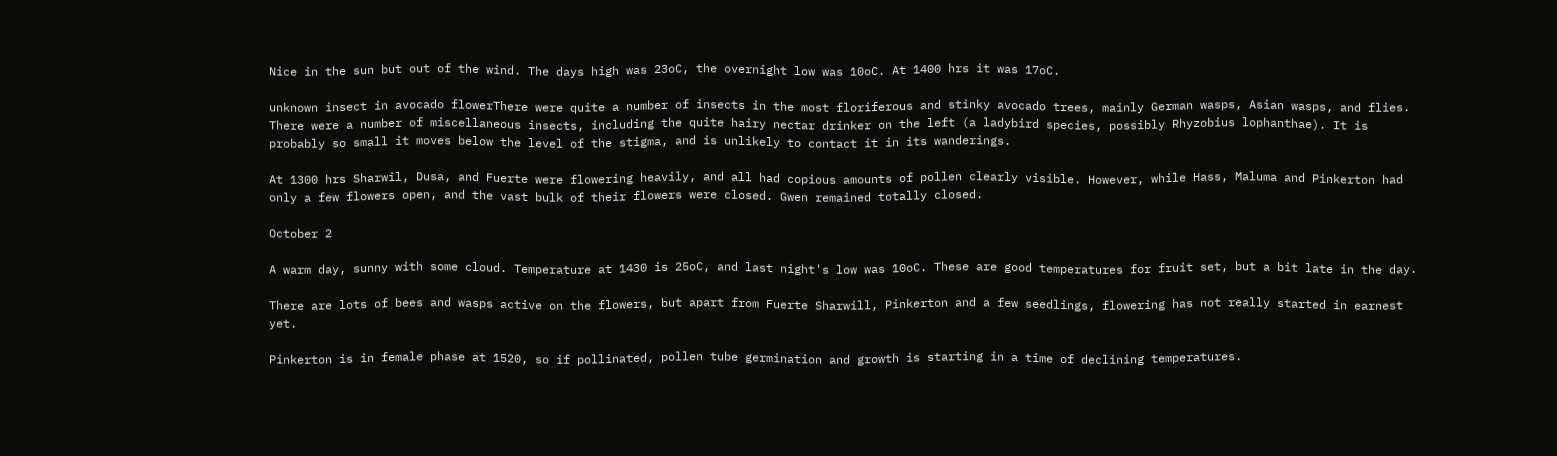Nice in the sun but out of the wind. The days high was 23oC, the overnight low was 10oC. At 1400 hrs it was 17oC.

unknown insect in avocado flowerThere were quite a number of insects in the most floriferous and stinky avocado trees, mainly German wasps, Asian wasps, and flies. There were a number of miscellaneous insects, including the quite hairy nectar drinker on the left (a ladybird species, possibly Rhyzobius lophanthae). It is probably so small it moves below the level of the stigma, and is unlikely to contact it in its wanderings.

At 1300 hrs Sharwil, Dusa, and Fuerte were flowering heavily, and all had copious amounts of pollen clearly visible. However, while Hass, Maluma and Pinkerton had only a few flowers open, and the vast bulk of their flowers were closed. Gwen remained totally closed.

October 2

A warm day, sunny with some cloud. Temperature at 1430 is 25oC, and last night's low was 10oC. These are good temperatures for fruit set, but a bit late in the day.

There are lots of bees and wasps active on the flowers, but apart from Fuerte Sharwill, Pinkerton and a few seedlings, flowering has not really started in earnest yet.

Pinkerton is in female phase at 1520, so if pollinated, pollen tube germination and growth is starting in a time of declining temperatures.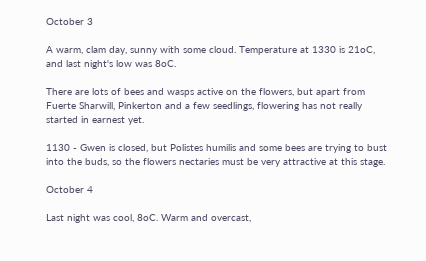October 3

A warm, clam day, sunny with some cloud. Temperature at 1330 is 21oC, and last night's low was 8oC.

There are lots of bees and wasps active on the flowers, but apart from Fuerte Sharwill, Pinkerton and a few seedlings, flowering has not really started in earnest yet.

1130 - Gwen is closed, but Polistes humilis and some bees are trying to bust into the buds, so the flowers nectaries must be very attractive at this stage.

October 4

Last night was cool, 8oC. Warm and overcast,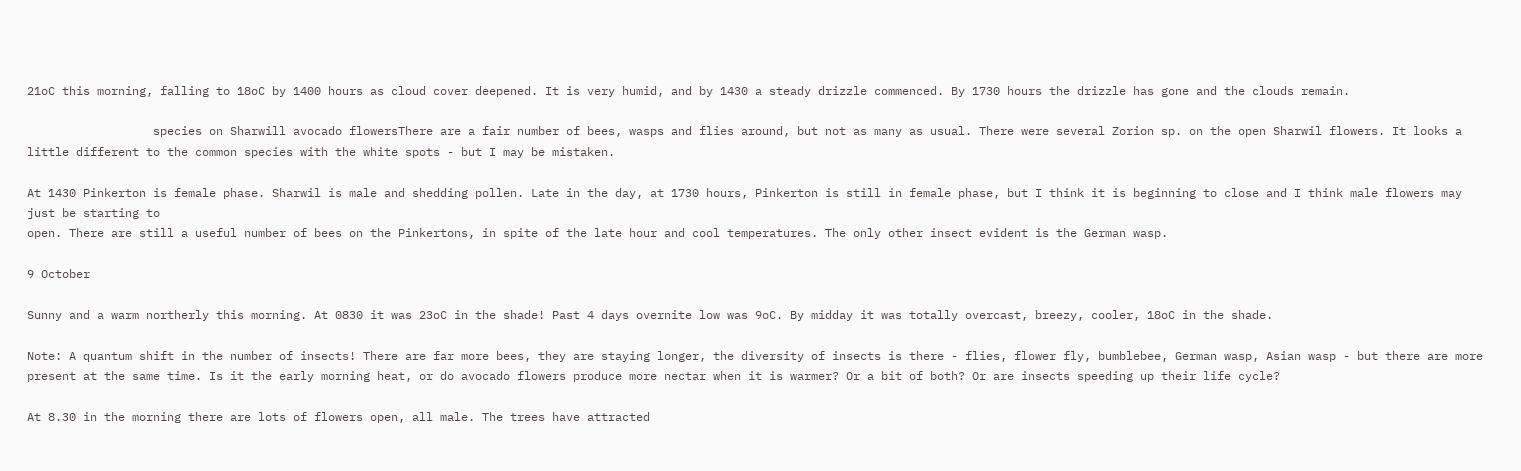21oC this morning, falling to 18oC by 1400 hours as cloud cover deepened. It is very humid, and by 1430 a steady drizzle commenced. By 1730 hours the drizzle has gone and the clouds remain.

                  species on Sharwill avocado flowersThere are a fair number of bees, wasps and flies around, but not as many as usual. There were several Zorion sp. on the open Sharwil flowers. It looks a little different to the common species with the white spots - but I may be mistaken.

At 1430 Pinkerton is female phase. Sharwil is male and shedding pollen. Late in the day, at 1730 hours, Pinkerton is still in female phase, but I think it is beginning to close and I think male flowers may just be starting to
open. There are still a useful number of bees on the Pinkertons, in spite of the late hour and cool temperatures. The only other insect evident is the German wasp.

9 October

Sunny and a warm northerly this morning. At 0830 it was 23oC in the shade! Past 4 days overnite low was 9oC. By midday it was totally overcast, breezy, cooler, 18oC in the shade.

Note: A quantum shift in the number of insects! There are far more bees, they are staying longer, the diversity of insects is there - flies, flower fly, bumblebee, German wasp, Asian wasp - but there are more present at the same time. Is it the early morning heat, or do avocado flowers produce more nectar when it is warmer? Or a bit of both? Or are insects speeding up their life cycle?

At 8.30 in the morning there are lots of flowers open, all male. The trees have attracted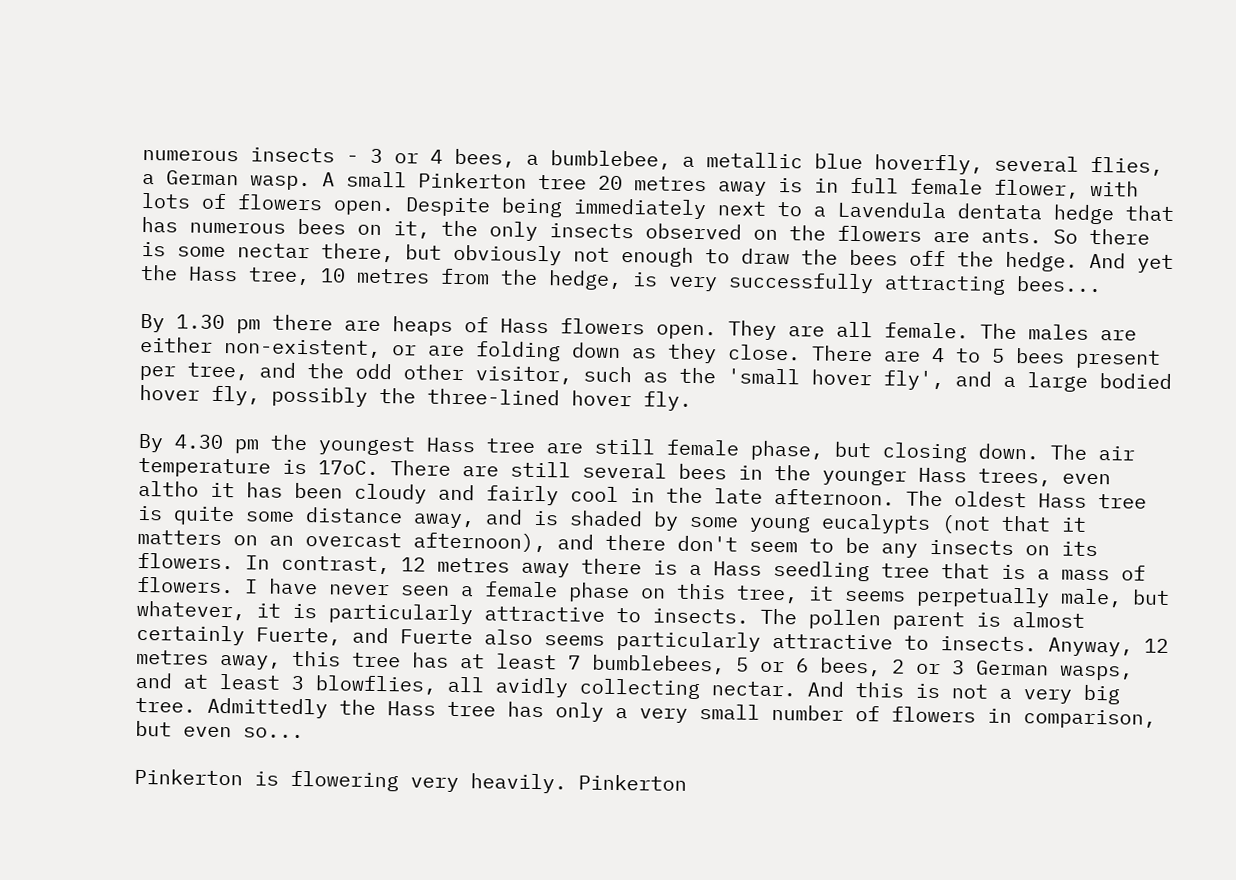numerous insects - 3 or 4 bees, a bumblebee, a metallic blue hoverfly, several flies, a German wasp. A small Pinkerton tree 20 metres away is in full female flower, with lots of flowers open. Despite being immediately next to a Lavendula dentata hedge that has numerous bees on it, the only insects observed on the flowers are ants. So there is some nectar there, but obviously not enough to draw the bees off the hedge. And yet the Hass tree, 10 metres from the hedge, is very successfully attracting bees...

By 1.30 pm there are heaps of Hass flowers open. They are all female. The males are either non-existent, or are folding down as they close. There are 4 to 5 bees present per tree, and the odd other visitor, such as the 'small hover fly', and a large bodied hover fly, possibly the three-lined hover fly.

By 4.30 pm the youngest Hass tree are still female phase, but closing down. The air temperature is 17oC. There are still several bees in the younger Hass trees, even altho it has been cloudy and fairly cool in the late afternoon. The oldest Hass tree is quite some distance away, and is shaded by some young eucalypts (not that it matters on an overcast afternoon), and there don't seem to be any insects on its flowers. In contrast, 12 metres away there is a Hass seedling tree that is a mass of flowers. I have never seen a female phase on this tree, it seems perpetually male, but whatever, it is particularly attractive to insects. The pollen parent is almost certainly Fuerte, and Fuerte also seems particularly attractive to insects. Anyway, 12 metres away, this tree has at least 7 bumblebees, 5 or 6 bees, 2 or 3 German wasps, and at least 3 blowflies, all avidly collecting nectar. And this is not a very big tree. Admittedly the Hass tree has only a very small number of flowers in comparison, but even so...

Pinkerton is flowering very heavily. Pinkerton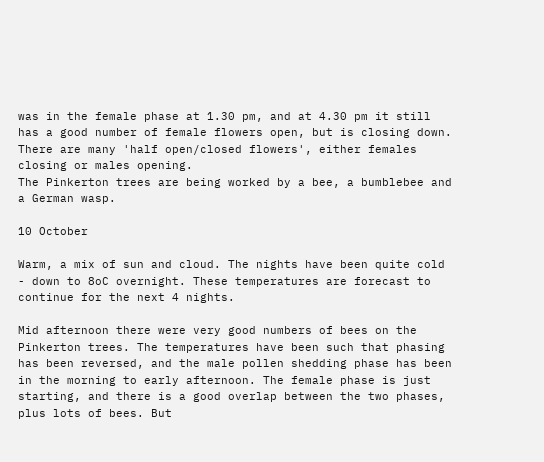was in the female phase at 1.30 pm, and at 4.30 pm it still has a good number of female flowers open, but is closing down. There are many 'half open/closed flowers', either females closing or males opening.
The Pinkerton trees are being worked by a bee, a bumblebee and a German wasp.

10 October

Warm, a mix of sun and cloud. The nights have been quite cold - down to 8oC overnight. These temperatures are forecast to continue for the next 4 nights.

Mid afternoon there were very good numbers of bees on the Pinkerton trees. The temperatures have been such that phasing has been reversed, and the male pollen shedding phase has been in the morning to early afternoon. The female phase is just starting, and there is a good overlap between the two phases, plus lots of bees. But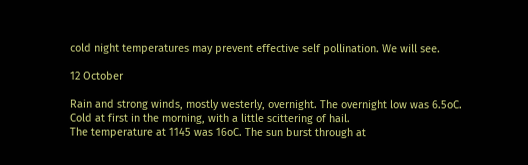cold night temperatures may prevent effective self pollination. We will see.

12 October

Rain and strong winds, mostly westerly, overnight. The overnight low was 6.5oC. Cold at first in the morning, with a little scittering of hail.
The temperature at 1145 was 16oC. The sun burst through at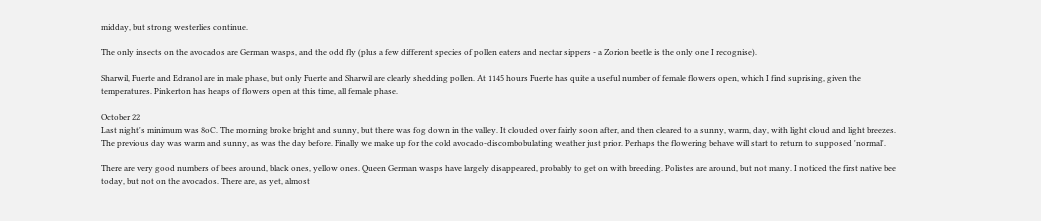midday, but strong westerlies continue.

The only insects on the avocados are German wasps, and the odd fly (plus a few different species of pollen eaters and nectar sippers - a Zorion beetle is the only one I recognise).

Sharwil, Fuerte and Edranol are in male phase, but only Fuerte and Sharwil are clearly shedding pollen. At 1145 hours Fuerte has quite a useful number of female flowers open, which I find suprising, given the temperatures. Pinkerton has heaps of flowers open at this time, all female phase.

October 22
Last night's minimum was 8oC. The morning broke bright and sunny, but there was fog down in the valley. It clouded over fairly soon after, and then cleared to a sunny, warm, day, with light cloud and light breezes. The previous day was warm and sunny, as was the day before. Finally we make up for the cold avocado-discombobulating weather just prior. Perhaps the flowering behave will start to return to supposed 'normal'.

There are very good numbers of bees around, black ones, yellow ones. Queen German wasps have largely disappeared, probably to get on with breeding. Polistes are around, but not many. I noticed the first native bee today, but not on the avocados. There are, as yet, almost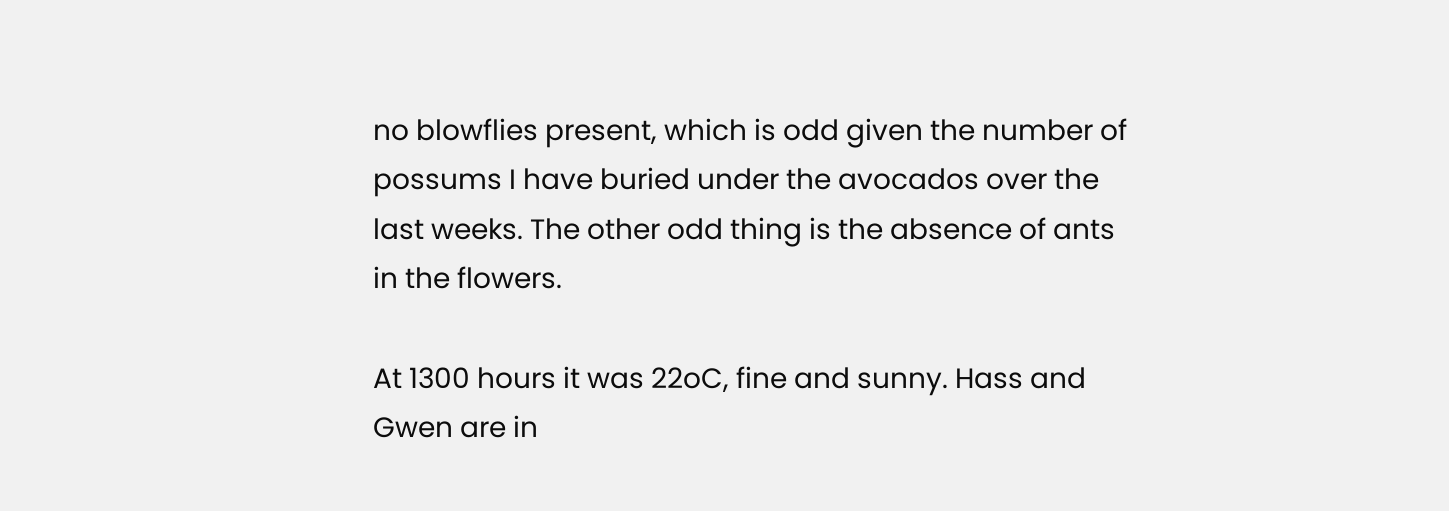no blowflies present, which is odd given the number of possums I have buried under the avocados over the last weeks. The other odd thing is the absence of ants in the flowers.

At 1300 hours it was 22oC, fine and sunny. Hass and Gwen are in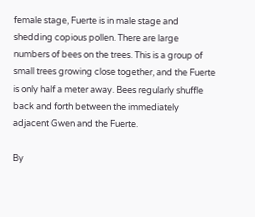female stage, Fuerte is in male stage and shedding copious pollen. There are large numbers of bees on the trees. This is a group of small trees growing close together, and the Fuerte is only half a meter away. Bees regularly shuffle back and forth between the immediately adjacent Gwen and the Fuerte.

By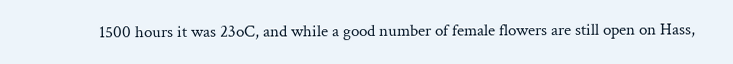1500 hours it was 23oC, and while a good number of female flowers are still open on Hass,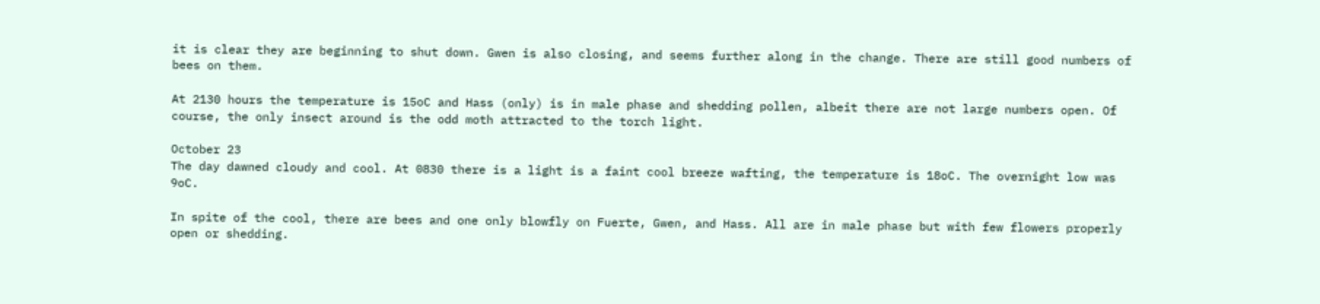it is clear they are beginning to shut down. Gwen is also closing, and seems further along in the change. There are still good numbers of bees on them.

At 2130 hours the temperature is 15oC and Hass (only) is in male phase and shedding pollen, albeit there are not large numbers open. Of course, the only insect around is the odd moth attracted to the torch light.

October 23
The day dawned cloudy and cool. At 0830 there is a light is a faint cool breeze wafting, the temperature is 18oC. The overnight low was 9oC.

In spite of the cool, there are bees and one only blowfly on Fuerte, Gwen, and Hass. All are in male phase but with few flowers properly open or shedding.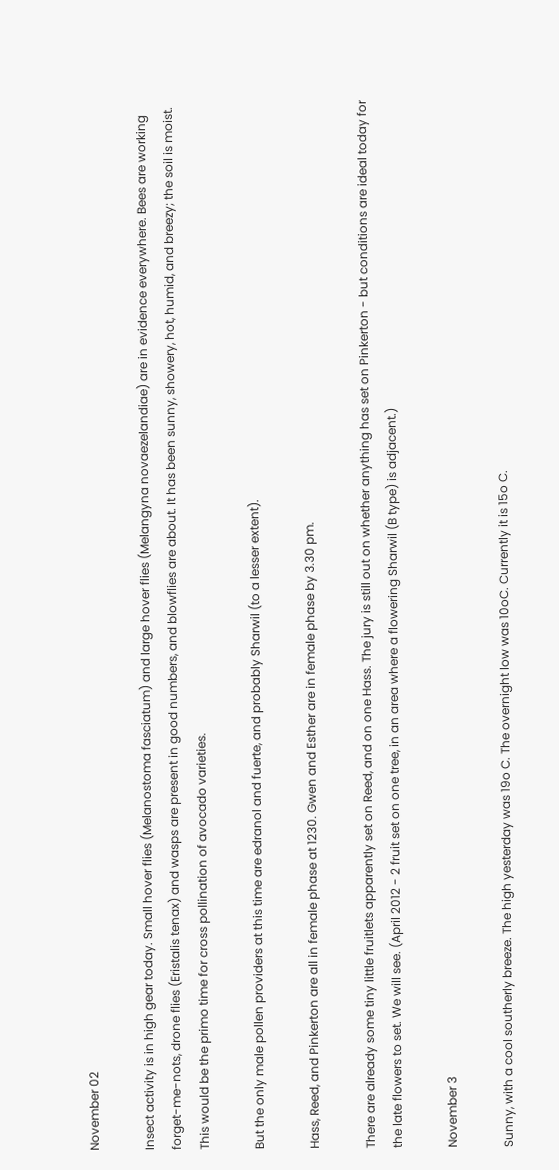November 02

Insect activity is in high gear today. Small hover flies (Melanostoma fasciatum) and large hover flies (Melangyna novaezelandiae) are in evidence everywhere. Bees are working forget-me-nots, drone flies (Eristalis tenax) and wasps are present in good numbers, and blowflies are about. It has been sunny, showery, hot, humid, and breezy; the soil is moist. This would be the primo time for cross pollination of avocado varieties.

But the only male pollen providers at this time are edranol and fuerte, and probably Sharwil (to a lesser extent).

Hass, Reed, and Pinkerton are all in female phase at 1230. Gwen and Esther are in female phase by 3.30 pm.

There are already some tiny little fruitlets apparently set on Reed, and on one Hass. The jury is still out on whether anything has set on Pinkerton - but conditions are ideal today for the late flowers to set. We will see. (April 2012 - 2 fruit set on one tree, in an area where a flowering Sharwil (B type) is adjacent.)

November 3

Sunny, with a cool southerly breeze. The high yesterday was 19o C. The overnight low was 10oC. Currently it is 15o C.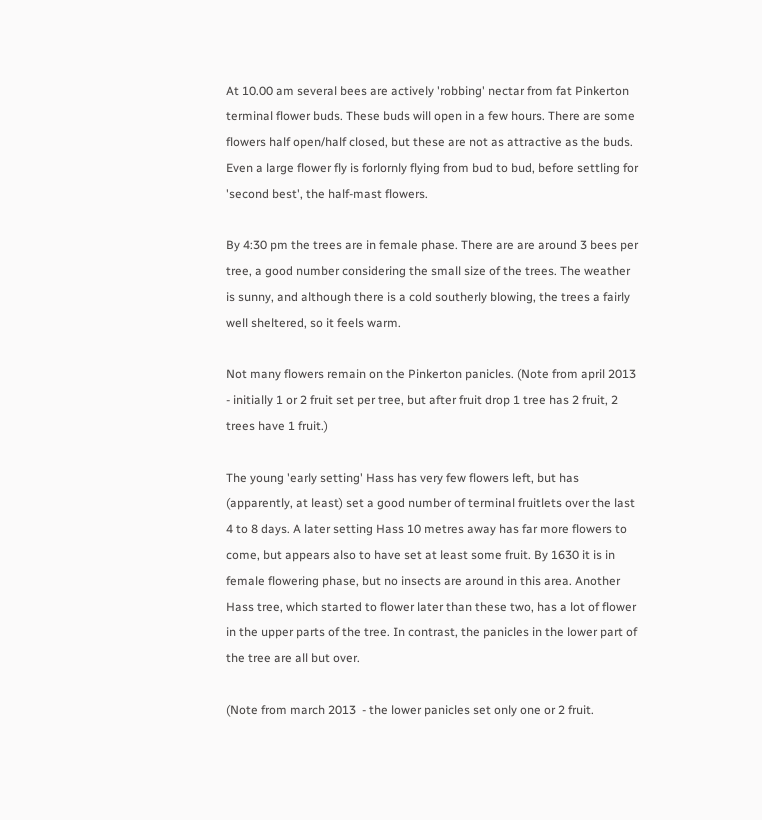At 10.00 am several bees are actively 'robbing' nectar from fat Pinkerton terminal flower buds. These buds will open in a few hours. There are some flowers half open/half closed, but these are not as attractive as the buds. Even a large flower fly is forlornly flying from bud to bud, before settling for 'second best', the half-mast flowers.

By 4:30 pm the trees are in female phase. There are are around 3 bees per tree, a good number considering the small size of the trees. The weather is sunny, and although there is a cold southerly blowing, the trees a fairly well sheltered, so it feels warm.

Not many flowers remain on the Pinkerton panicles. (Note from april 2013 - initially 1 or 2 fruit set per tree, but after fruit drop 1 tree has 2 fruit, 2 trees have 1 fruit.)

The young 'early setting' Hass has very few flowers left, but has (apparently, at least) set a good number of terminal fruitlets over the last 4 to 8 days. A later setting Hass 10 metres away has far more flowers to come, but appears also to have set at least some fruit. By 1630 it is in female flowering phase, but no insects are around in this area. Another Hass tree, which started to flower later than these two, has a lot of flower in the upper parts of the tree. In contrast, the panicles in the lower part of the tree are all but over.

(Note from march 2013  - the lower panicles set only one or 2 fruit.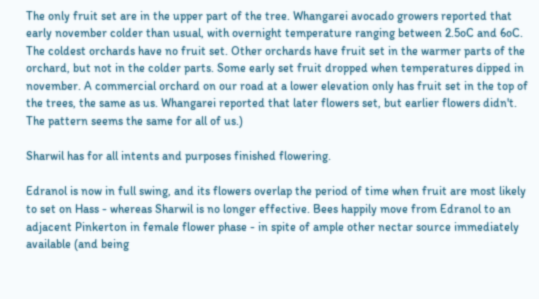The only fruit set are in the upper part of the tree. Whangarei avocado growers reported that early november colder than usual, with overnight temperature ranging between 2.5oC and 6oC. The coldest orchards have no fruit set. Other orchards have fruit set in the warmer parts of the orchard, but not in the colder parts. Some early set fruit dropped when temperatures dipped in november. A commercial orchard on our road at a lower elevation only has fruit set in the top of the trees, the same as us. Whangarei reported that later flowers set, but earlier flowers didn't. The pattern seems the same for all of us.)

Sharwil has for all intents and purposes finished flowering.

Edranol is now in full swing, and its flowers overlap the period of time when fruit are most likely to set on Hass - whereas Sharwil is no longer effective. Bees happily move from Edranol to an adjacent Pinkerton in female flower phase - in spite of ample other nectar source immediately available (and being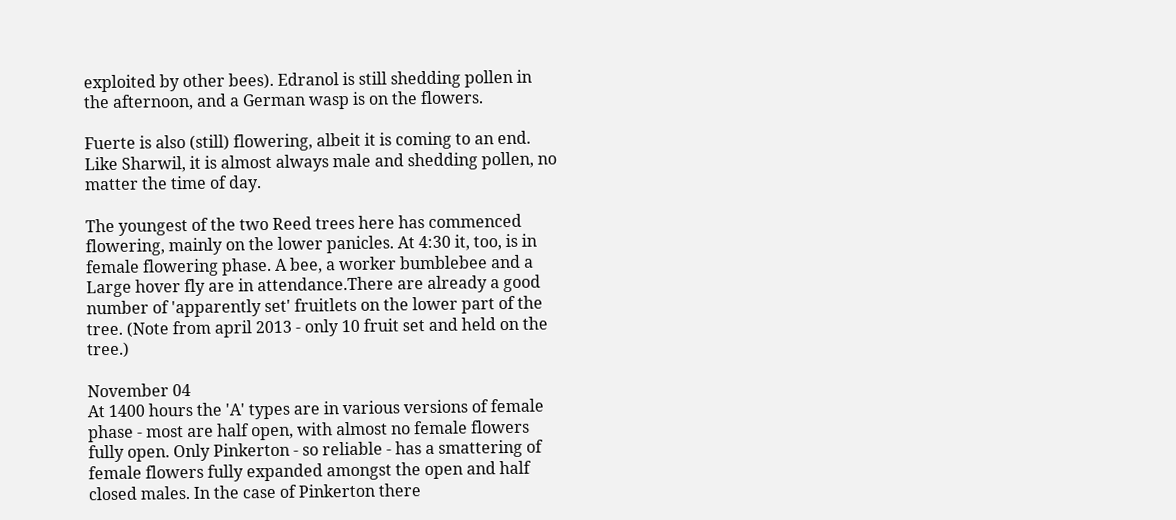exploited by other bees). Edranol is still shedding pollen in the afternoon, and a German wasp is on the flowers.

Fuerte is also (still) flowering, albeit it is coming to an end. Like Sharwil, it is almost always male and shedding pollen, no matter the time of day.

The youngest of the two Reed trees here has commenced flowering, mainly on the lower panicles. At 4:30 it, too, is in female flowering phase. A bee, a worker bumblebee and a Large hover fly are in attendance.There are already a good number of 'apparently set' fruitlets on the lower part of the tree. (Note from april 2013 - only 10 fruit set and held on the tree.)

November 04
At 1400 hours the 'A' types are in various versions of female phase - most are half open, with almost no female flowers fully open. Only Pinkerton - so reliable - has a smattering of female flowers fully expanded amongst the open and half closed males. In the case of Pinkerton there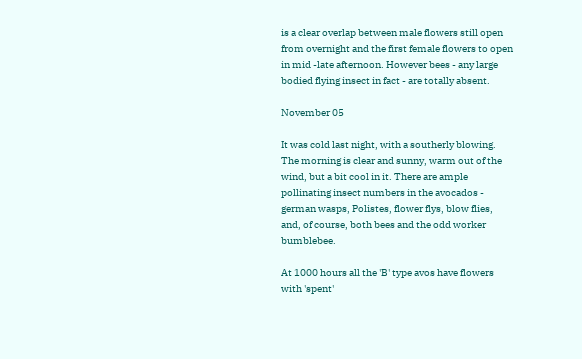is a clear overlap between male flowers still open from overnight and the first female flowers to open in mid -late afternoon. However bees - any large bodied flying insect in fact - are totally absent.

November 05

It was cold last night, with a southerly blowing. The morning is clear and sunny, warm out of the wind, but a bit cool in it. There are ample pollinating insect numbers in the avocados - german wasps, Polistes, flower flys, blow flies, and, of course, both bees and the odd worker bumblebee.

At 1000 hours all the 'B' type avos have flowers with 'spent'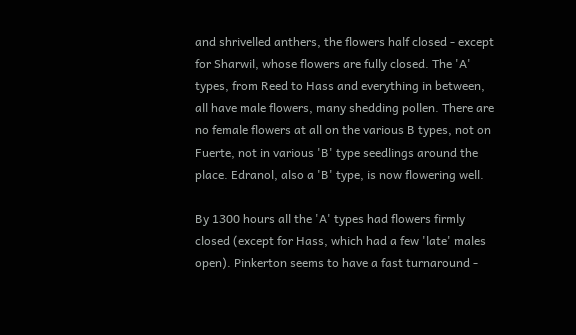and shrivelled anthers, the flowers half closed - except for Sharwil, whose flowers are fully closed. The 'A' types, from Reed to Hass and everything in between, all have male flowers, many shedding pollen. There are no female flowers at all on the various B types, not on Fuerte, not in various 'B' type seedlings around the place. Edranol, also a 'B' type, is now flowering well.

By 1300 hours all the 'A' types had flowers firmly closed (except for Hass, which had a few 'late' males open). Pinkerton seems to have a fast turnaround -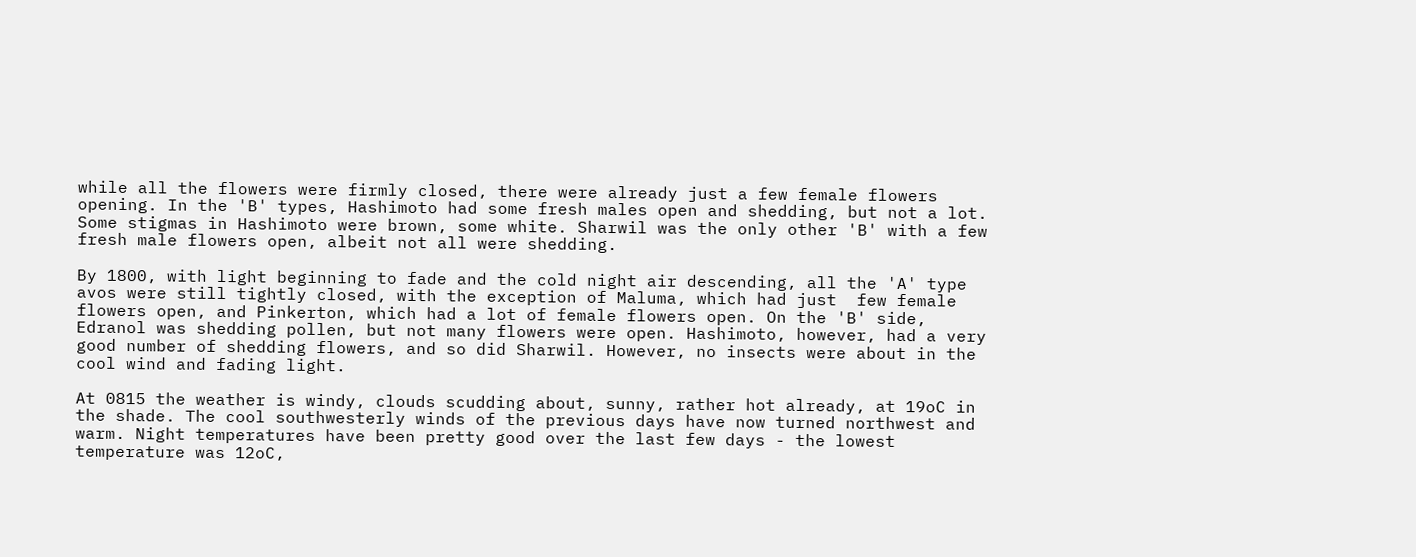while all the flowers were firmly closed, there were already just a few female flowers opening. In the 'B' types, Hashimoto had some fresh males open and shedding, but not a lot. Some stigmas in Hashimoto were brown, some white. Sharwil was the only other 'B' with a few fresh male flowers open, albeit not all were shedding.

By 1800, with light beginning to fade and the cold night air descending, all the 'A' type avos were still tightly closed, with the exception of Maluma, which had just  few female flowers open, and Pinkerton, which had a lot of female flowers open. On the 'B' side, Edranol was shedding pollen, but not many flowers were open. Hashimoto, however, had a very good number of shedding flowers, and so did Sharwil. However, no insects were about in the cool wind and fading light.

At 0815 the weather is windy, clouds scudding about, sunny, rather hot already, at 19oC in the shade. The cool southwesterly winds of the previous days have now turned northwest and warm. Night temperatures have been pretty good over the last few days - the lowest temperature was 12oC,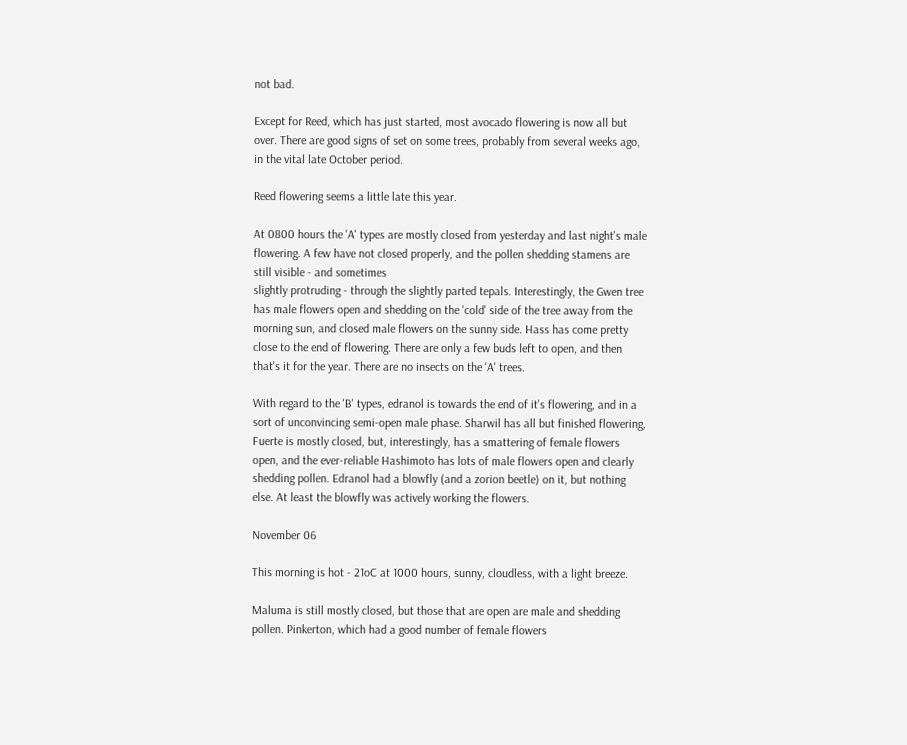not bad.

Except for Reed, which has just started, most avocado flowering is now all but over. There are good signs of set on some trees, probably from several weeks ago, in the vital late October period.

Reed flowering seems a little late this year.

At 0800 hours the 'A' types are mostly closed from yesterday and last night's male flowering. A few have not closed properly, and the pollen shedding stamens are still visible - and sometimes
slightly protruding - through the slightly parted tepals. Interestingly, the Gwen tree has male flowers open and shedding on the 'cold' side of the tree away from the morning sun, and closed male flowers on the sunny side. Hass has come pretty close to the end of flowering. There are only a few buds left to open, and then that's it for the year. There are no insects on the 'A' trees.

With regard to the 'B' types, edranol is towards the end of it's flowering, and in a sort of unconvincing semi-open male phase. Sharwil has all but finished flowering, Fuerte is mostly closed, but, interestingly, has a smattering of female flowers open, and the ever-reliable Hashimoto has lots of male flowers open and clearly shedding pollen. Edranol had a blowfly (and a zorion beetle) on it, but nothing else. At least the blowfly was actively working the flowers.

November 06

This morning is hot - 21oC at 1000 hours, sunny, cloudless, with a light breeze.

Maluma is still mostly closed, but those that are open are male and shedding pollen. Pinkerton, which had a good number of female flowers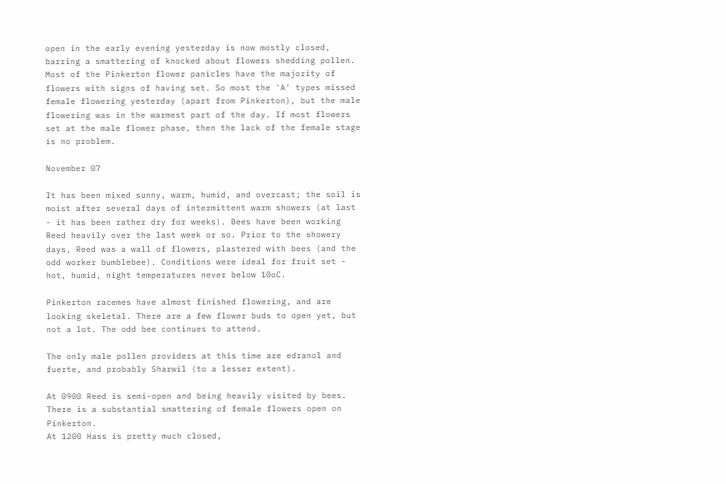open in the early evening yesterday is now mostly closed, barring a smattering of knocked about flowers shedding pollen. Most of the Pinkerton flower panicles have the majority of flowers with signs of having set. So most the 'A' types missed female flowering yesterday (apart from Pinkerton), but the male flowering was in the warmest part of the day. If most flowers set at the male flower phase, then the lack of the female stage is no problem.

November 07

It has been mixed sunny, warm, humid, and overcast; the soil is moist after several days of intermittent warm showers (at last - it has been rather dry for weeks). Bees have been working Reed heavily over the last week or so. Prior to the showery days, Reed was a wall of flowers, plastered with bees (and the odd worker bumblebee). Conditions were ideal for fruit set - hot, humid, night temperatures never below 10oC.

Pinkerton racemes have almost finished flowering, and are looking skeletal. There are a few flower buds to open yet, but not a lot. The odd bee continues to attend.

The only male pollen providers at this time are edranol and fuerte, and probably Sharwil (to a lesser extent).

At 0900 Reed is semi-open and being heavily visited by bees. There is a substantial smattering of female flowers open on Pinkerton.
At 1200 Hass is pretty much closed,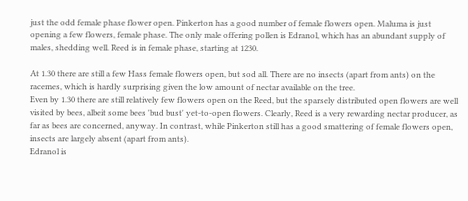just the odd female phase flower open. Pinkerton has a good number of female flowers open. Maluma is just opening a few flowers, female phase. The only male offering pollen is Edranol, which has an abundant supply of males, shedding well. Reed is in female phase, starting at 1230.

At 1.30 there are still a few Hass female flowers open, but sod all. There are no insects (apart from ants) on the racemes, which is hardly surprising given the low amount of nectar available on the tree.
Even by 1.30 there are still relatively few flowers open on the Reed, but the sparsely distributed open flowers are well visited by bees, albeit some bees 'bud bust' yet-to-open flowers. Clearly, Reed is a very rewarding nectar producer, as far as bees are concerned, anyway. In contrast, while Pinkerton still has a good smattering of female flowers open, insects are largely absent (apart from ants).
Edranol is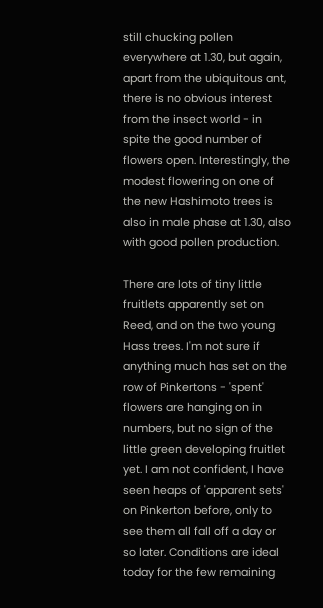still chucking pollen everywhere at 1.30, but again, apart from the ubiquitous ant, there is no obvious interest from the insect world - in spite the good number of flowers open. Interestingly, the modest flowering on one of the new Hashimoto trees is also in male phase at 1.30, also with good pollen production.

There are lots of tiny little fruitlets apparently set on Reed, and on the two young Hass trees. I'm not sure if anything much has set on the row of Pinkertons - 'spent' flowers are hanging on in numbers, but no sign of the little green developing fruitlet yet. I am not confident, I have seen heaps of 'apparent sets' on Pinkerton before, only to see them all fall off a day or so later. Conditions are ideal today for the few remaining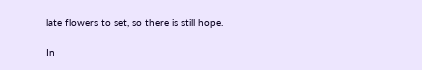late flowers to set, so there is still hope.

In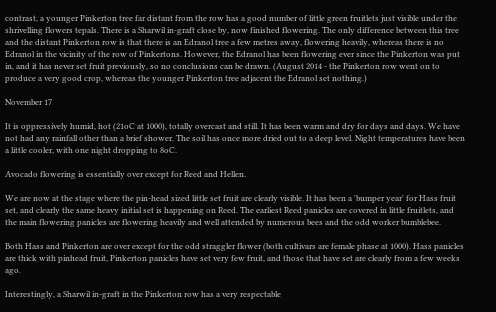contrast, a younger Pinkerton tree far distant from the row has a good number of little green fruitlets just visible under the shrivelling flowers tepals. There is a Sharwil in-graft close by, now finished flowering. The only difference between this tree and the distant Pinkerton row is that there is an Edranol tree a few metres away, flowering heavily, whereas there is no Edranol in the vicinity of the row of Pinkertons. However, the Edranol has been flowering ever since the Pinkerton was put in, and it has never set fruit previously, so no conclusions can be drawn. (August 2014 - the Pinkerton row went on to produce a very good crop, whereas the younger Pinkerton tree adjacent the Edranol set nothing.)

November 17

It is oppressively humid, hot (21oC at 1000), totally overcast and still. It has been warm and dry for days and days. We have not had any rainfall other than a brief shower. The soil has once more dried out to a deep level. Night temperatures have been a little cooler, with one night dropping to 8oC.

Avocado flowering is essentially over except for Reed and Hellen.

We are now at the stage where the pin-head sized little set fruit are clearly visible. It has been a 'bumper year' for Hass fruit set, and clearly the same heavy initial set is happening on Reed. The earliest Reed panicles are covered in little fruitlets, and the main flowering panicles are flowering heavily and well attended by numerous bees and the odd worker bumblebee.

Both Hass and Pinkerton are over except for the odd straggler flower (both cultivars are female phase at 1000). Hass panicles are thick with pinhead fruit, Pinkerton panicles have set very few fruit, and those that have set are clearly from a few weeks ago.

Interestingly, a Sharwil in-graft in the Pinkerton row has a very respectable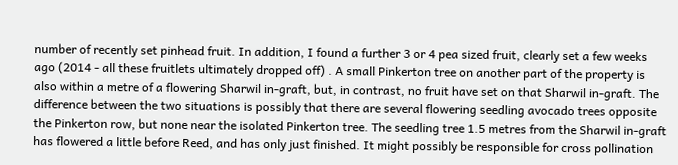number of recently set pinhead fruit. In addition, I found a further 3 or 4 pea sized fruit, clearly set a few weeks ago (2014 - all these fruitlets ultimately dropped off) . A small Pinkerton tree on another part of the property is also within a metre of a flowering Sharwil in-graft, but, in contrast, no fruit have set on that Sharwil in-graft. The difference between the two situations is possibly that there are several flowering seedling avocado trees opposite the Pinkerton row, but none near the isolated Pinkerton tree. The seedling tree 1.5 metres from the Sharwil in-graft has flowered a little before Reed, and has only just finished. It might possibly be responsible for cross pollination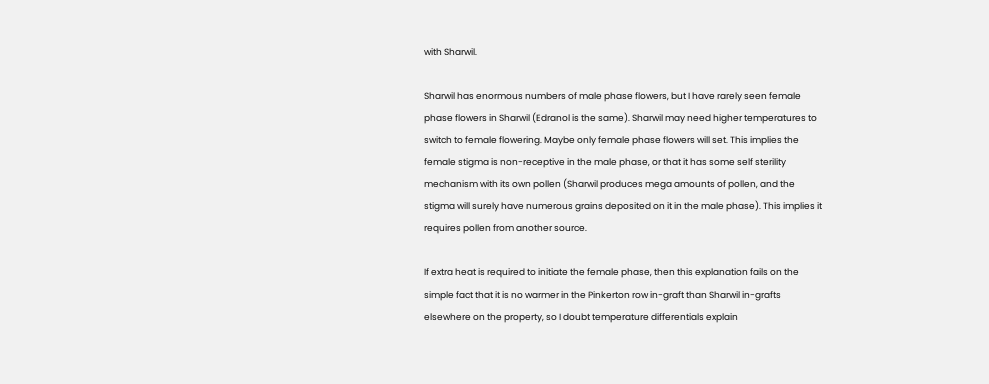with Sharwil.

Sharwil has enormous numbers of male phase flowers, but I have rarely seen female phase flowers in Sharwil (Edranol is the same). Sharwil may need higher temperatures to switch to female flowering. Maybe only female phase flowers will set. This implies the female stigma is non-receptive in the male phase, or that it has some self sterility mechanism with its own pollen (Sharwil produces mega amounts of pollen, and the stigma will surely have numerous grains deposited on it in the male phase). This implies it requires pollen from another source.

If extra heat is required to initiate the female phase, then this explanation fails on the simple fact that it is no warmer in the Pinkerton row in-graft than Sharwil in-grafts elsewhere on the property, so I doubt temperature differentials explain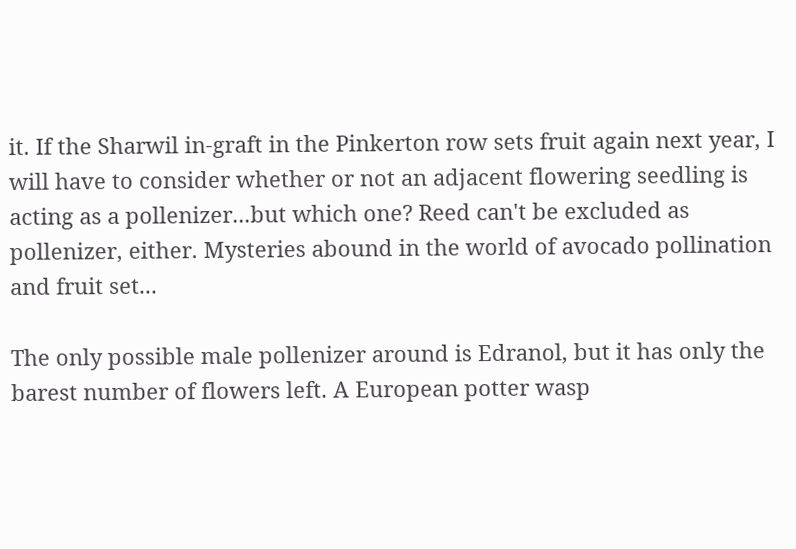it. If the Sharwil in-graft in the Pinkerton row sets fruit again next year, I will have to consider whether or not an adjacent flowering seedling is acting as a pollenizer...but which one? Reed can't be excluded as pollenizer, either. Mysteries abound in the world of avocado pollination and fruit set...

The only possible male pollenizer around is Edranol, but it has only the barest number of flowers left. A European potter wasp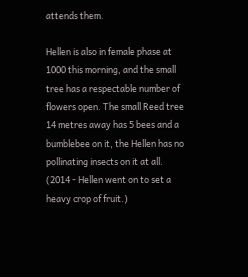attends them.

Hellen is also in female phase at 1000 this morning, and the small tree has a respectable number of flowers open. The small Reed tree 14 metres away has 5 bees and a bumblebee on it, the Hellen has no pollinating insects on it at all. (2014 - Hellen went on to set a heavy crop of fruit.)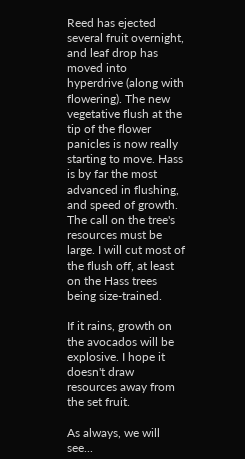Reed has ejected several fruit overnight, and leaf drop has moved into hyperdrive (along with flowering). The new vegetative flush at the tip of the flower panicles is now really starting to move. Hass is by far the most advanced in flushing, and speed of growth. The call on the tree's resources must be large. I will cut most of the flush off, at least on the Hass trees being size-trained.

If it rains, growth on the avocados will be explosive. I hope it doesn't draw resources away from the set fruit.

As always, we will see...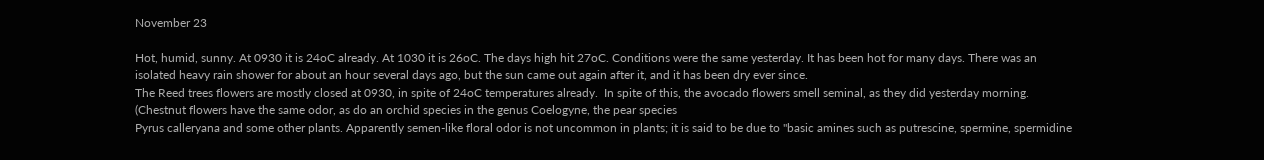November 23

Hot, humid, sunny. At 0930 it is 24oC already. At 1030 it is 26oC. The days high hit 27oC. Conditions were the same yesterday. It has been hot for many days. There was an isolated heavy rain shower for about an hour several days ago, but the sun came out again after it, and it has been dry ever since.
The Reed trees flowers are mostly closed at 0930, in spite of 24oC temperatures already.  In spite of this, the avocado flowers smell seminal, as they did yesterday morning. (Chestnut flowers have the same odor, as do an orchid species in the genus Coelogyne, the pear species
Pyrus calleryana and some other plants. Apparently semen-like floral odor is not uncommon in plants; it is said to be due to "basic amines such as putrescine, spermine, spermidine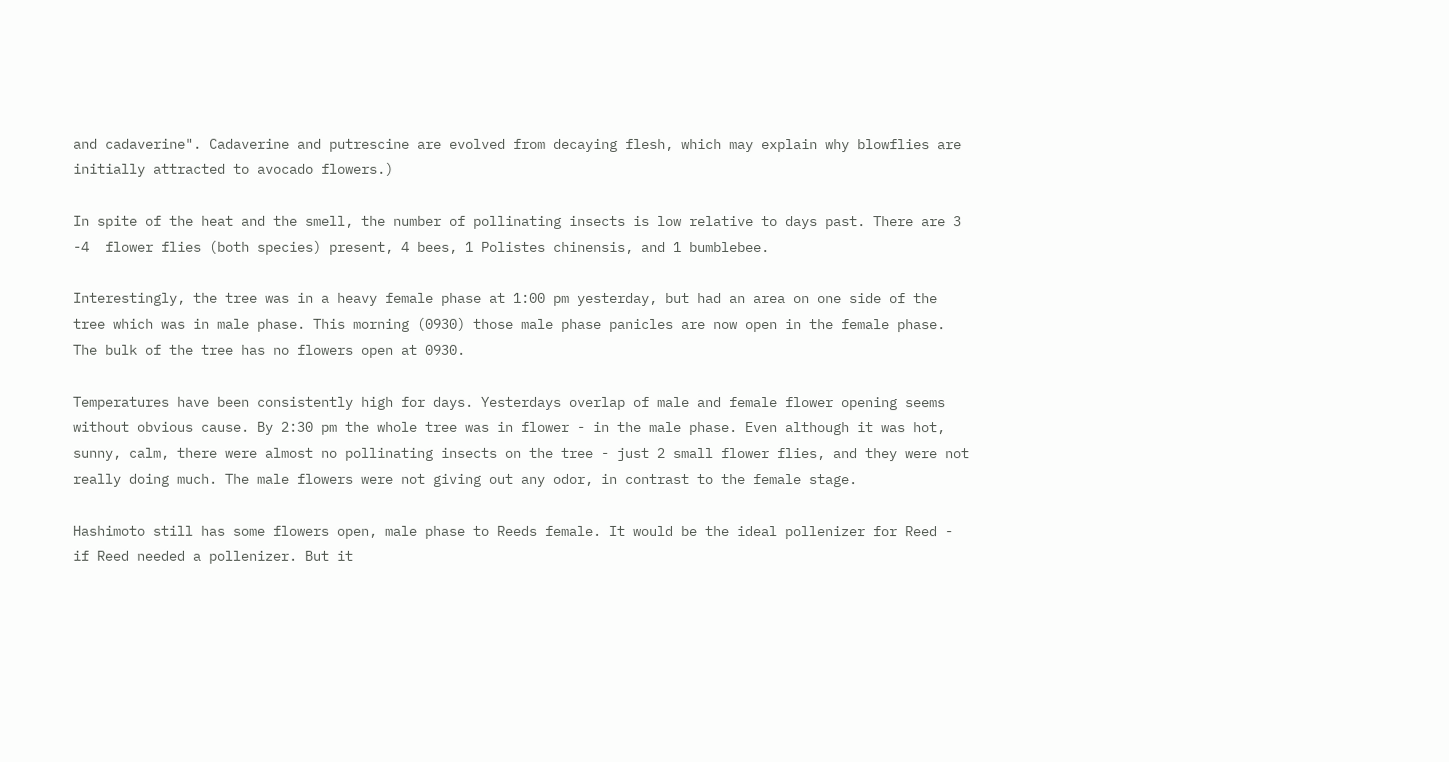and cadaverine". Cadaverine and putrescine are evolved from decaying flesh, which may explain why blowflies are initially attracted to avocado flowers.)

In spite of the heat and the smell, the number of pollinating insects is low relative to days past. There are 3 -4  flower flies (both species) present, 4 bees, 1 Polistes chinensis, and 1 bumblebee.

Interestingly, the tree was in a heavy female phase at 1:00 pm yesterday, but had an area on one side of the tree which was in male phase. This morning (0930) those male phase panicles are now open in the female phase. The bulk of the tree has no flowers open at 0930.

Temperatures have been consistently high for days. Yesterdays overlap of male and female flower opening seems without obvious cause. By 2:30 pm the whole tree was in flower - in the male phase. Even although it was hot, sunny, calm, there were almost no pollinating insects on the tree - just 2 small flower flies, and they were not really doing much. The male flowers were not giving out any odor, in contrast to the female stage.

Hashimoto still has some flowers open, male phase to Reeds female. It would be the ideal pollenizer for Reed - if Reed needed a pollenizer. But it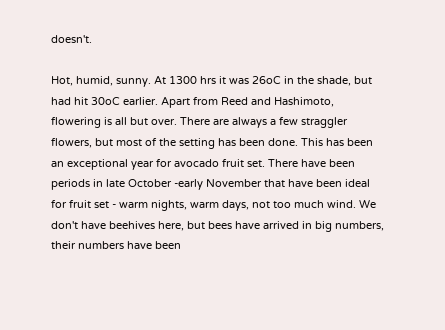doesn't.

Hot, humid, sunny. At 1300 hrs it was 26oC in the shade, but had hit 30oC earlier. Apart from Reed and Hashimoto, flowering is all but over. There are always a few straggler flowers, but most of the setting has been done. This has been an exceptional year for avocado fruit set. There have been periods in late October -early November that have been ideal for fruit set - warm nights, warm days, not too much wind. We don't have beehives here, but bees have arrived in big numbers, their numbers have been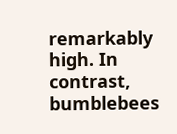remarkably high. In contrast, bumblebees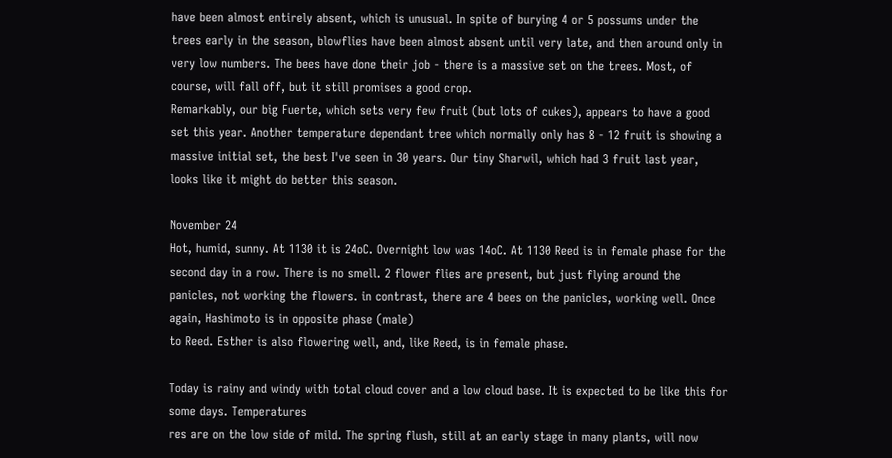have been almost entirely absent, which is unusual. In spite of burying 4 or 5 possums under the trees early in the season, blowflies have been almost absent until very late, and then around only in very low numbers. The bees have done their job - there is a massive set on the trees. Most, of course, will fall off, but it still promises a good crop.
Remarkably, our big Fuerte, which sets very few fruit (but lots of cukes), appears to have a good set this year. Another temperature dependant tree which normally only has 8 - 12 fruit is showing a massive initial set, the best I've seen in 30 years. Our tiny Sharwil, which had 3 fruit last year, looks like it might do better this season.

November 24
Hot, humid, sunny. At 1130 it is 24oC. Overnight low was 14oC. At 1130 Reed is in female phase for the second day in a row. There is no smell. 2 flower flies are present, but just flying around the panicles, not working the flowers. in contrast, there are 4 bees on the panicles, working well. Once again, Hashimoto is in opposite phase (male)
to Reed. Esther is also flowering well, and, like Reed, is in female phase.

Today is rainy and windy with total cloud cover and a low cloud base. It is expected to be like this for some days. Temperatures
res are on the low side of mild. The spring flush, still at an early stage in many plants, will now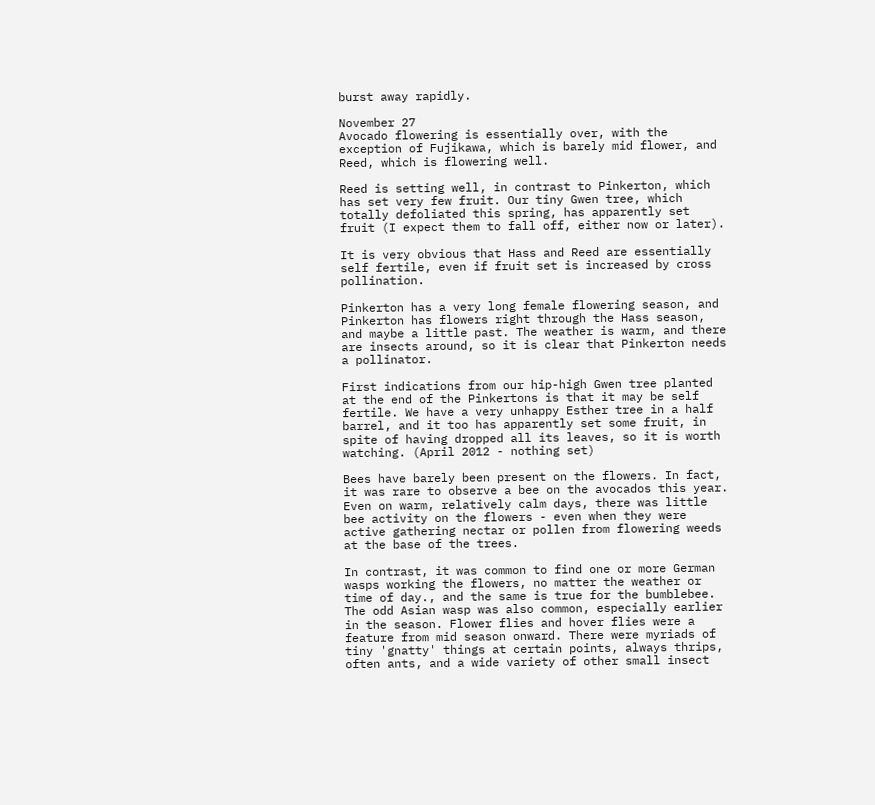burst away rapidly.

November 27
Avocado flowering is essentially over, with the exception of Fujikawa, which is barely mid flower, and Reed, which is flowering well.

Reed is setting well, in contrast to Pinkerton, which has set very few fruit. Our tiny Gwen tree, which totally defoliated this spring, has apparently set fruit (I expect them to fall off, either now or later).

It is very obvious that Hass and Reed are essentially self fertile, even if fruit set is increased by cross pollination.

Pinkerton has a very long female flowering season, and Pinkerton has flowers right through the Hass season, and maybe a little past. The weather is warm, and there are insects around, so it is clear that Pinkerton needs a pollinator.

First indications from our hip-high Gwen tree planted at the end of the Pinkertons is that it may be self fertile. We have a very unhappy Esther tree in a half barrel, and it too has apparently set some fruit, in spite of having dropped all its leaves, so it is worth watching. (April 2012 - nothing set)

Bees have barely been present on the flowers. In fact, it was rare to observe a bee on the avocados this year. Even on warm, relatively calm days, there was little bee activity on the flowers - even when they were active gathering nectar or pollen from flowering weeds at the base of the trees.

In contrast, it was common to find one or more German wasps working the flowers, no matter the weather or time of day., and the same is true for the bumblebee. The odd Asian wasp was also common, especially earlier in the season. Flower flies and hover flies were a feature from mid season onward. There were myriads of tiny 'gnatty' things at certain points, always thrips, often ants, and a wide variety of other small insect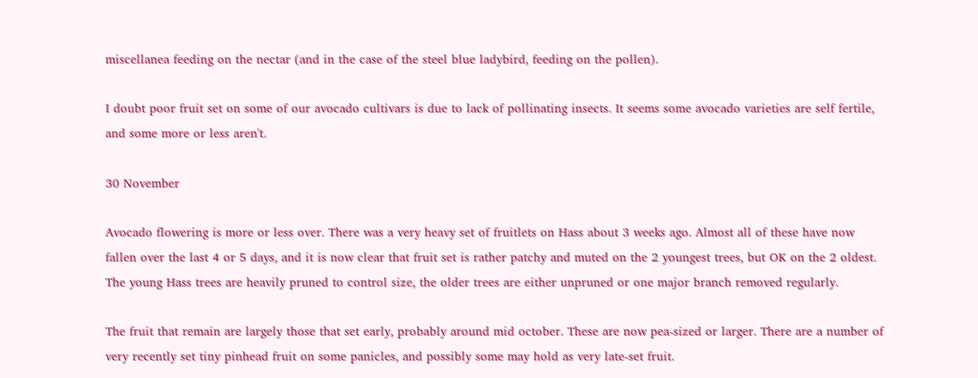miscellanea feeding on the nectar (and in the case of the steel blue ladybird, feeding on the pollen).

I doubt poor fruit set on some of our avocado cultivars is due to lack of pollinating insects. It seems some avocado varieties are self fertile, and some more or less aren't.

30 November

Avocado flowering is more or less over. There was a very heavy set of fruitlets on Hass about 3 weeks ago. Almost all of these have now fallen over the last 4 or 5 days, and it is now clear that fruit set is rather patchy and muted on the 2 youngest trees, but OK on the 2 oldest. The young Hass trees are heavily pruned to control size, the older trees are either unpruned or one major branch removed regularly.

The fruit that remain are largely those that set early, probably around mid october. These are now pea-sized or larger. There are a number of very recently set tiny pinhead fruit on some panicles, and possibly some may hold as very late-set fruit.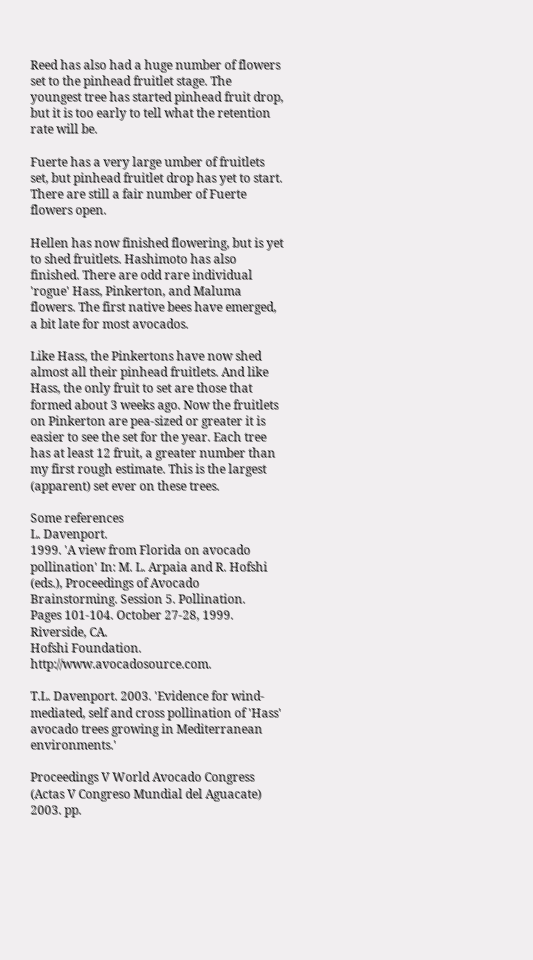Reed has also had a huge number of flowers set to the pinhead fruitlet stage. The youngest tree has started pinhead fruit drop, but it is too early to tell what the retention rate will be.

Fuerte has a very large umber of fruitlets set, but pinhead fruitlet drop has yet to start. There are still a fair number of Fuerte flowers open.

Hellen has now finished flowering, but is yet to shed fruitlets. Hashimoto has also finished. There are odd rare individual 'rogue' Hass, Pinkerton, and Maluma flowers. The first native bees have emerged, a bit late for most avocados.

Like Hass, the Pinkertons have now shed almost all their pinhead fruitlets. And like Hass, the only fruit to set are those that formed about 3 weeks ago. Now the fruitlets on Pinkerton are pea-sized or greater it is easier to see the set for the year. Each tree has at least 12 fruit, a greater number than my first rough estimate. This is the largest (apparent) set ever on these trees.

Some references
L. Davenport.
1999. 'A view from Florida on avocado pollination' In: M. L. Arpaia and R. Hofshi (eds.), Proceedings of Avocado Brainstorming. Session 5. Pollination.
Pages 101-104. October 27-28, 1999. Riverside, CA.
Hofshi Foundation. http://www.avocadosource.com.

T.L. Davenport. 2003. 'Evidence for wind-mediated, self and cross pollination of 'Hass' avocado trees growing in Mediterranean environments.'

Proceedings V World Avocado Congress (Actas V Congreso Mundial del Aguacate) 2003. pp.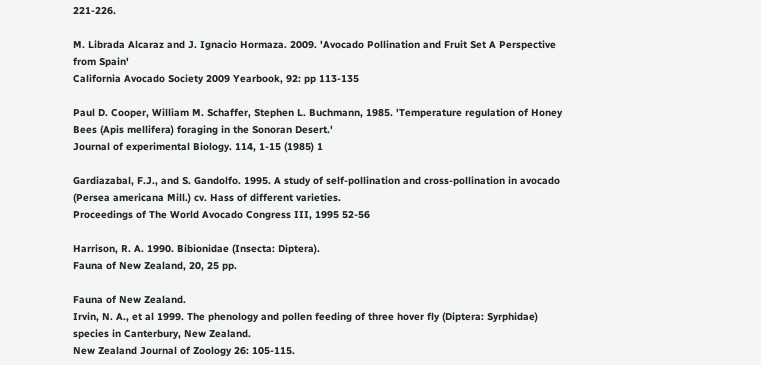221-226.

M. Librada Alcaraz and J. Ignacio Hormaza. 2009. 'Avocado Pollination and Fruit Set A Perspective from Spain'
California Avocado Society 2009 Yearbook, 92: pp 113-135

Paul D. Cooper, William M. Schaffer, Stephen L. Buchmann, 1985. 'Temperature regulation of Honey Bees (Apis mellifera) foraging in the Sonoran Desert.'
Journal of experimental Biology. 114, 1-15 (1985) 1

Gardiazabal, F.J., and S. Gandolfo. 1995. A study of self-pollination and cross-pollination in avocado (Persea americana Mill.) cv. Hass of different varieties.
Proceedings of The World Avocado Congress III, 1995 52-56

Harrison, R. A. 1990. Bibionidae (Insecta: Diptera).
Fauna of New Zealand, 20, 25 pp.

Fauna of New Zealand.
Irvin, N. A., et al 1999. The phenology and pollen feeding of three hover fly (Diptera: Syrphidae) species in Canterbury, New Zealand.
New Zealand Journal of Zoology 26: 105-115.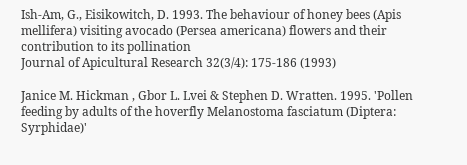Ish-Am, G., Eisikowitch, D. 1993. The behaviour of honey bees (Apis mellifera) visiting avocado (Persea americana) flowers and their contribution to its pollination
Journal of Apicultural Research 32(3/4): 175-186 (1993)

Janice M. Hickman , Gbor L. Lvei & Stephen D. Wratten. 1995. 'Pollen feeding by adults of the hoverfly Melanostoma fasciatum (Diptera: Syrphidae)'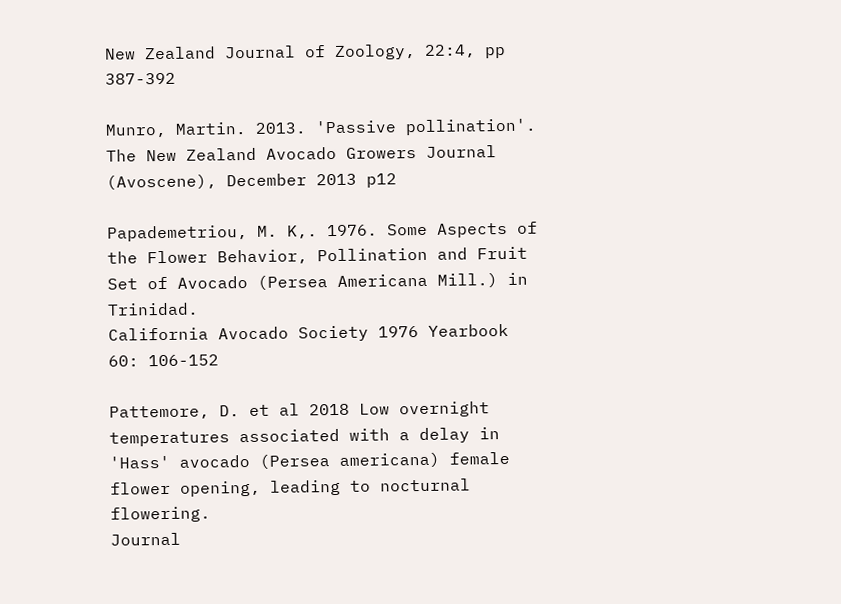New Zealand Journal of Zoology, 22:4, pp 387-392

Munro, Martin. 2013. 'Passive pollination'.
The New Zealand Avocado Growers Journal (Avoscene), December 2013 p12

Papademetriou, M. K,. 1976. Some Aspects of the Flower Behavior, Pollination and Fruit Set of Avocado (Persea Americana Mill.) in Trinidad.
California Avocado Society 1976 Yearbook 60: 106-152

Pattemore, D. et al 2018 Low overnight temperatures associated with a delay in 'Hass' avocado (Persea americana) female flower opening, leading to nocturnal flowering.
Journal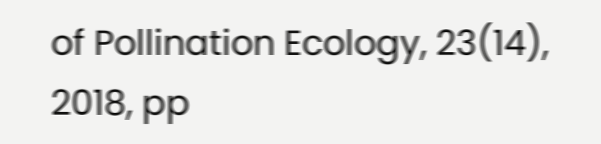of Pollination Ecology, 23(14), 2018, pp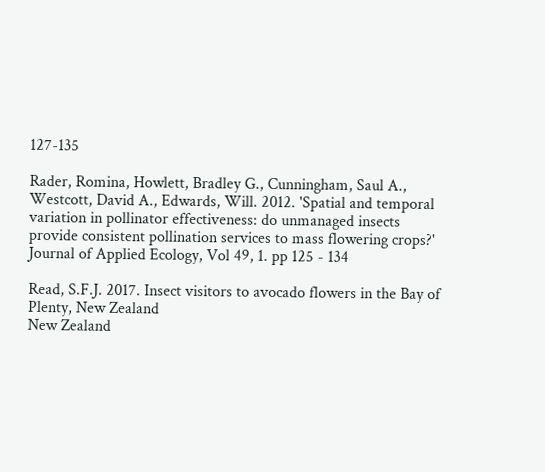127-135

Rader, Romina, Howlett, Bradley G., Cunningham, Saul A., Westcott, David A., Edwards, Will. 2012. 'Spatial and temporal variation in pollinator effectiveness: do unmanaged insects provide consistent pollination services to mass flowering crops?'
Journal of Applied Ecology, Vol 49, 1. pp 125 - 134

Read, S.F.J. 2017. Insect visitors to avocado flowers in the Bay of Plenty, New Zealand
New Zealand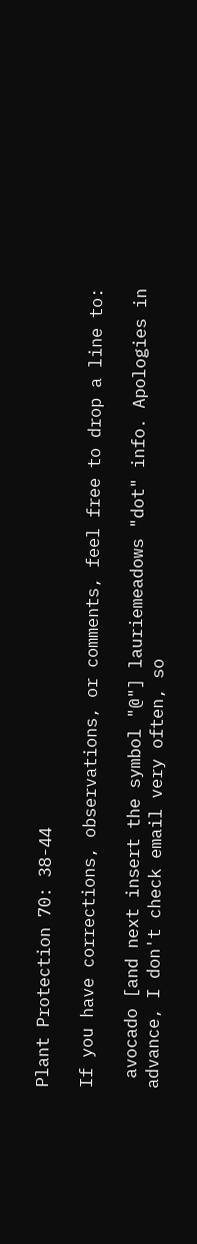Plant Protection 70: 38-44

If you have corrections, observations, or comments, feel free to drop a line to:

 avocado [and next insert the symbol "@"] lauriemeadows "dot" info. Apologies in advance, I don't check email very often, so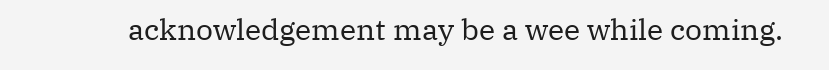acknowledgement may be a wee while coming.